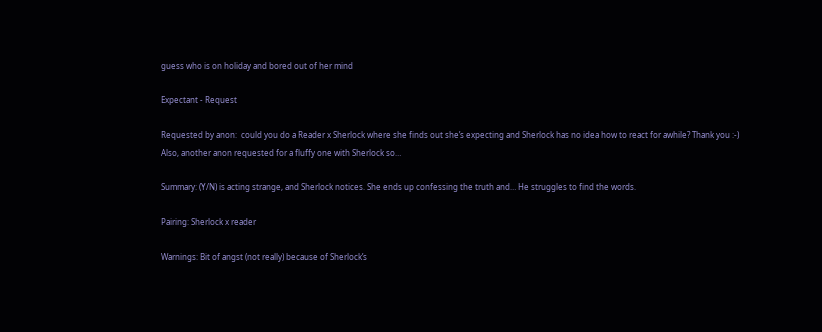guess who is on holiday and bored out of her mind

Expectant - Request

Requested by anon:  could you do a Reader x Sherlock where she finds out she’s expecting and Sherlock has no idea how to react for awhile? Thank you :-)
Also, another anon requested for a fluffy one with Sherlock so…

Summary: (Y/N) is acting strange, and Sherlock notices. She ends up confessing the truth and… He struggles to find the words.

Pairing: Sherlock x reader

Warnings: Bit of angst (not really) because of Sherlock’s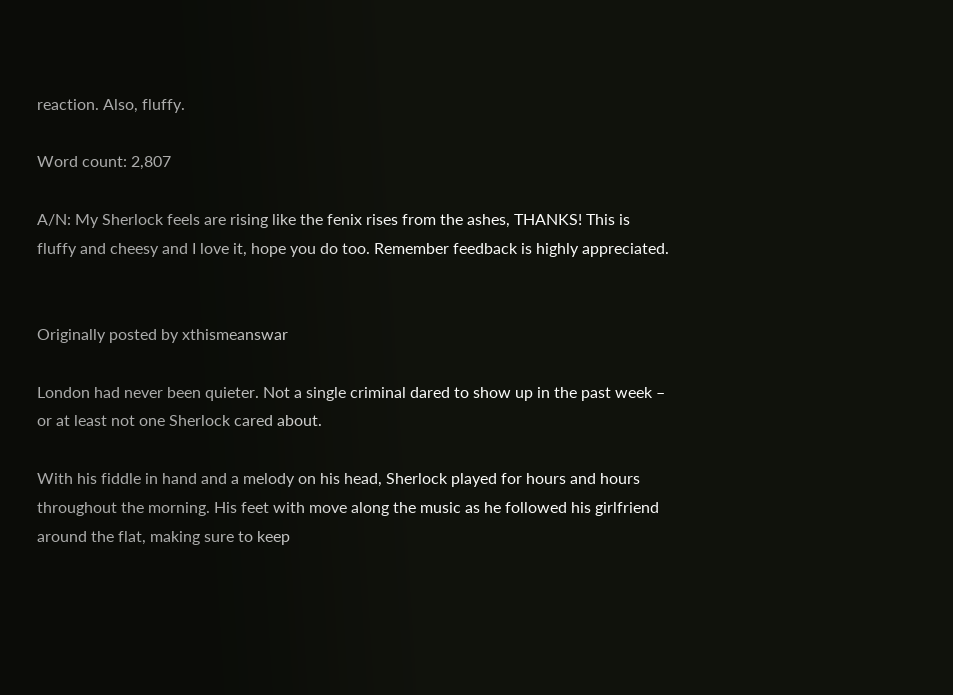reaction. Also, fluffy.

Word count: 2,807

A/N: My Sherlock feels are rising like the fenix rises from the ashes, THANKS! This is fluffy and cheesy and I love it, hope you do too. Remember feedback is highly appreciated.


Originally posted by xthismeanswar

London had never been quieter. Not a single criminal dared to show up in the past week – or at least not one Sherlock cared about.

With his fiddle in hand and a melody on his head, Sherlock played for hours and hours throughout the morning. His feet with move along the music as he followed his girlfriend around the flat, making sure to keep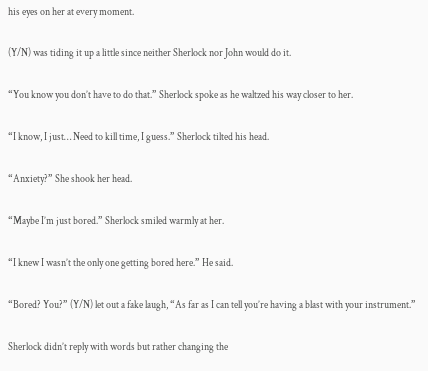his eyes on her at every moment.

(Y/N) was tiding it up a little since neither Sherlock nor John would do it.

“You know you don’t have to do that.” Sherlock spoke as he waltzed his way closer to her.

“I know, I just… Need to kill time, I guess.” Sherlock tilted his head.

“Anxiety?” She shook her head.

“Maybe I’m just bored.” Sherlock smiled warmly at her.

“I knew I wasn’t the only one getting bored here.” He said.

“Bored? You?” (Y/N) let out a fake laugh, “As far as I can tell you’re having a blast with your instrument.”

Sherlock didn’t reply with words but rather changing the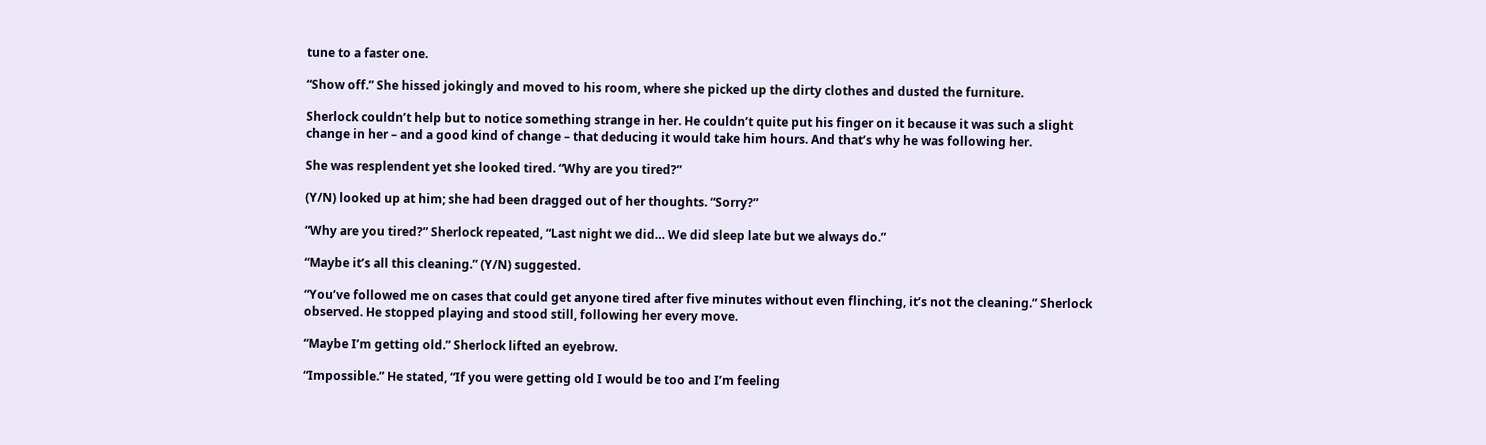tune to a faster one.

“Show off.” She hissed jokingly and moved to his room, where she picked up the dirty clothes and dusted the furniture.

Sherlock couldn’t help but to notice something strange in her. He couldn’t quite put his finger on it because it was such a slight change in her – and a good kind of change – that deducing it would take him hours. And that’s why he was following her.

She was resplendent yet she looked tired. “Why are you tired?”

(Y/N) looked up at him; she had been dragged out of her thoughts. “Sorry?”

“Why are you tired?” Sherlock repeated, “Last night we did… We did sleep late but we always do.”

“Maybe it’s all this cleaning.” (Y/N) suggested.

“You’ve followed me on cases that could get anyone tired after five minutes without even flinching, it’s not the cleaning.” Sherlock observed. He stopped playing and stood still, following her every move.

“Maybe I’m getting old.” Sherlock lifted an eyebrow.

“Impossible.” He stated, “If you were getting old I would be too and I’m feeling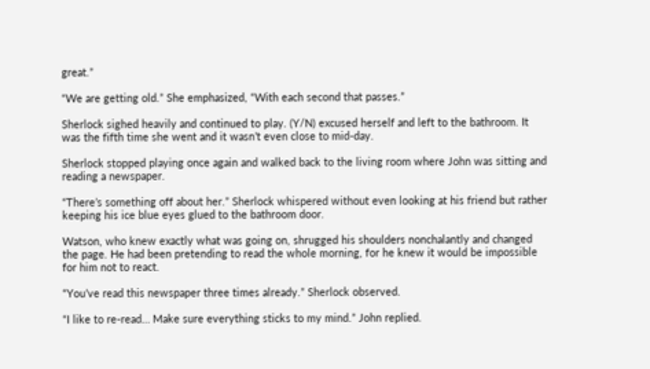great.”

“We are getting old.” She emphasized, “With each second that passes.”

Sherlock sighed heavily and continued to play. (Y/N) excused herself and left to the bathroom. It was the fifth time she went and it wasn’t even close to mid-day.

Sherlock stopped playing once again and walked back to the living room where John was sitting and reading a newspaper.

“There’s something off about her.” Sherlock whispered without even looking at his friend but rather keeping his ice blue eyes glued to the bathroom door.

Watson, who knew exactly what was going on, shrugged his shoulders nonchalantly and changed the page. He had been pretending to read the whole morning, for he knew it would be impossible for him not to react.

“You’ve read this newspaper three times already.” Sherlock observed.

“I like to re-read… Make sure everything sticks to my mind.” John replied.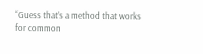“Guess that’s a method that works for common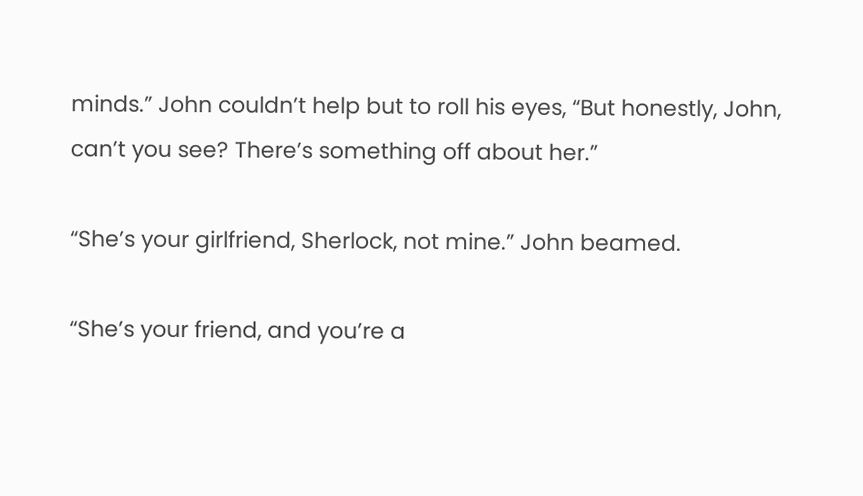minds.” John couldn’t help but to roll his eyes, “But honestly, John, can’t you see? There’s something off about her.”

“She’s your girlfriend, Sherlock, not mine.” John beamed.

“She’s your friend, and you’re a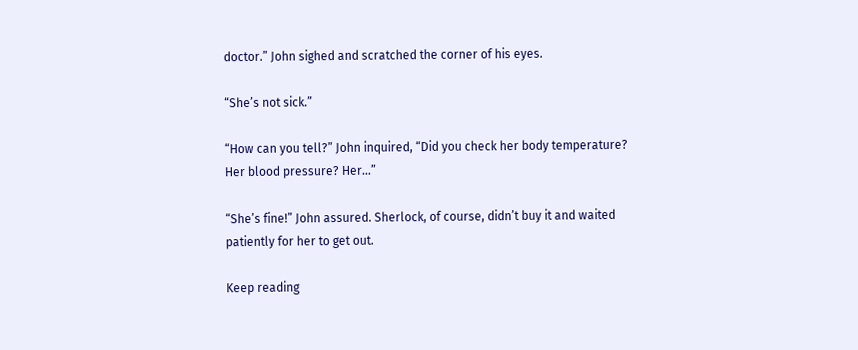doctor.” John sighed and scratched the corner of his eyes.

“She’s not sick.”

“How can you tell?” John inquired, “Did you check her body temperature? Her blood pressure? Her…”

“She’s fine!” John assured. Sherlock, of course, didn’t buy it and waited patiently for her to get out.

Keep reading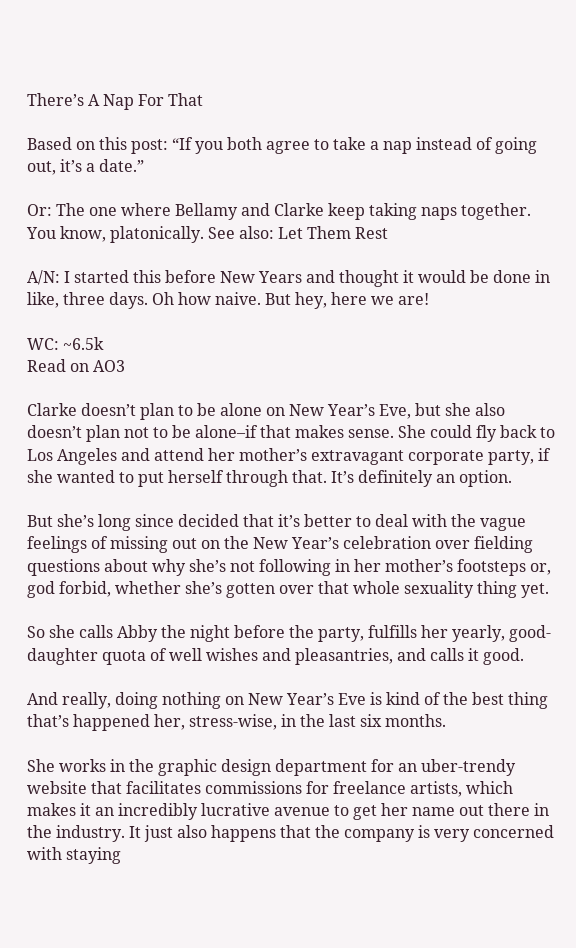There’s A Nap For That

Based on this post: “If you both agree to take a nap instead of going out, it’s a date.”

Or: The one where Bellamy and Clarke keep taking naps together. You know, platonically. See also: Let Them Rest

A/N: I started this before New Years and thought it would be done in like, three days. Oh how naive. But hey, here we are!

WC: ~6.5k
Read on AO3

Clarke doesn’t plan to be alone on New Year’s Eve, but she also doesn’t plan not to be alone–if that makes sense. She could fly back to Los Angeles and attend her mother’s extravagant corporate party, if she wanted to put herself through that. It’s definitely an option.

But she’s long since decided that it’s better to deal with the vague feelings of missing out on the New Year’s celebration over fielding questions about why she’s not following in her mother’s footsteps or, god forbid, whether she’s gotten over that whole sexuality thing yet.

So she calls Abby the night before the party, fulfills her yearly, good-daughter quota of well wishes and pleasantries, and calls it good.

And really, doing nothing on New Year’s Eve is kind of the best thing that’s happened her, stress-wise, in the last six months.

She works in the graphic design department for an uber-trendy website that facilitates commissions for freelance artists, which makes it an incredibly lucrative avenue to get her name out there in the industry. It just also happens that the company is very concerned with staying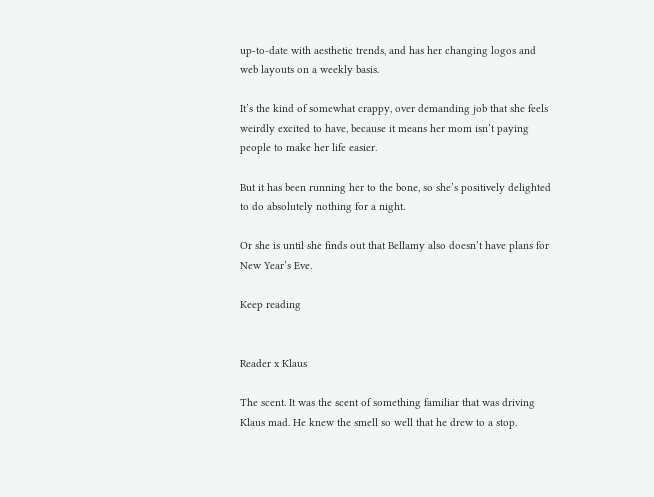up-to-date with aesthetic trends, and has her changing logos and web layouts on a weekly basis.

It’s the kind of somewhat crappy, over demanding job that she feels weirdly excited to have, because it means her mom isn’t paying people to make her life easier.

But it has been running her to the bone, so she’s positively delighted to do absolutely nothing for a night.

Or she is until she finds out that Bellamy also doesn’t have plans for New Year’s Eve.

Keep reading


Reader x Klaus

The scent. It was the scent of something familiar that was driving Klaus mad. He knew the smell so well that he drew to a stop.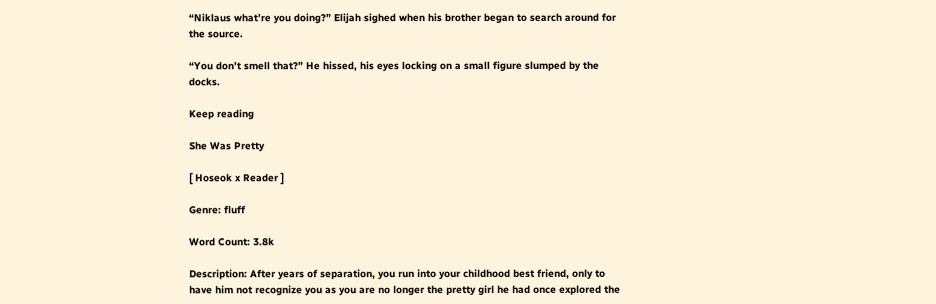“Niklaus what’re you doing?” Elijah sighed when his brother began to search around for the source.

“You don’t smell that?” He hissed, his eyes locking on a small figure slumped by the docks.

Keep reading

She Was Pretty

[ Hoseok x Reader ]

Genre: fluff

Word Count: 3.8k

Description: After years of separation, you run into your childhood best friend, only to have him not recognize you as you are no longer the pretty girl he had once explored the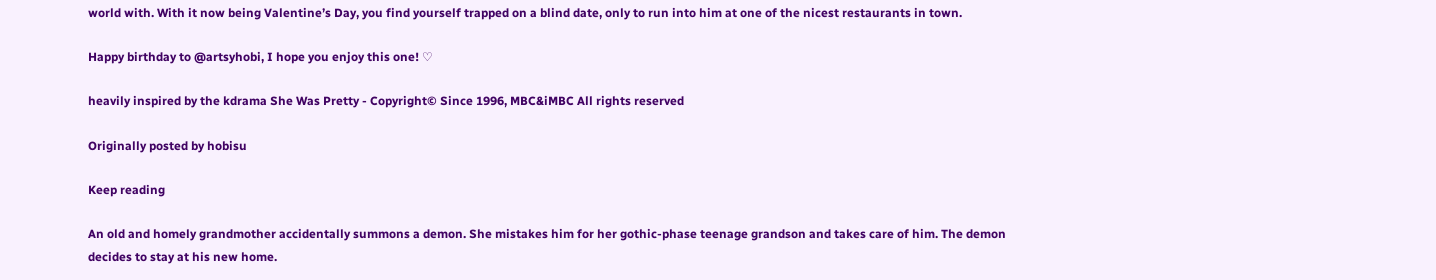world with. With it now being Valentine’s Day, you find yourself trapped on a blind date, only to run into him at one of the nicest restaurants in town.

Happy birthday to @artsyhobi, I hope you enjoy this one! ♡

heavily inspired by the kdrama She Was Pretty - Copyright© Since 1996, MBC&iMBC All rights reserved

Originally posted by hobisu

Keep reading

An old and homely grandmother accidentally summons a demon. She mistakes him for her gothic-phase teenage grandson and takes care of him. The demon decides to stay at his new home.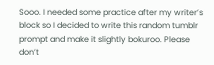Sooo. I needed some practice after my writer’s block so I decided to write this random tumblr prompt and make it slightly bokuroo. Please don’t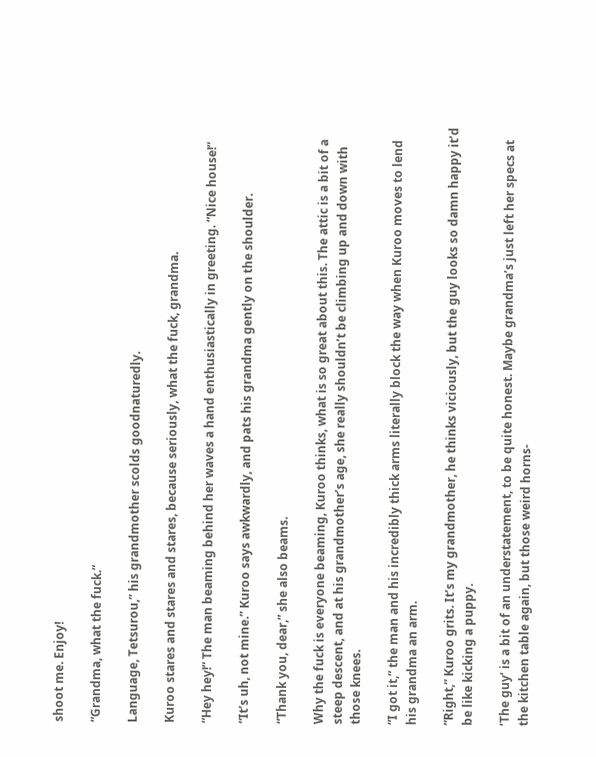shoot me. Enjoy!

“Grandma, what the fuck.”

Language, Tetsurou,” his grandmother scolds goodnaturedly.

Kuroo stares and stares and stares, because seriously, what the fuck, grandma.

“Hey hey!” The man beaming behind her waves a hand enthusiastically in greeting. “Nice house!”

“It’s uh, not mine.” Kuroo says awkwardly, and pats his grandma gently on the shoulder.

“Thank you, dear,” she also beams.

Why the fuck is everyone beaming, Kuroo thinks, what is so great about this. The attic is a bit of a steep descent, and at his grandmother’s age, she really shouldn’t be climbing up and down with those knees.

“I got it,” the man and his incredibly thick arms literally block the way when Kuroo moves to lend his grandma an arm.

“Right,” Kuroo grits. It’s my grandmother, he thinks viciously, but the guy looks so damn happy it’d be like kicking a puppy.

‘The guy’ is a bit of an understatement, to be quite honest. Maybe grandma’s just left her specs at the kitchen table again, but those weird horns-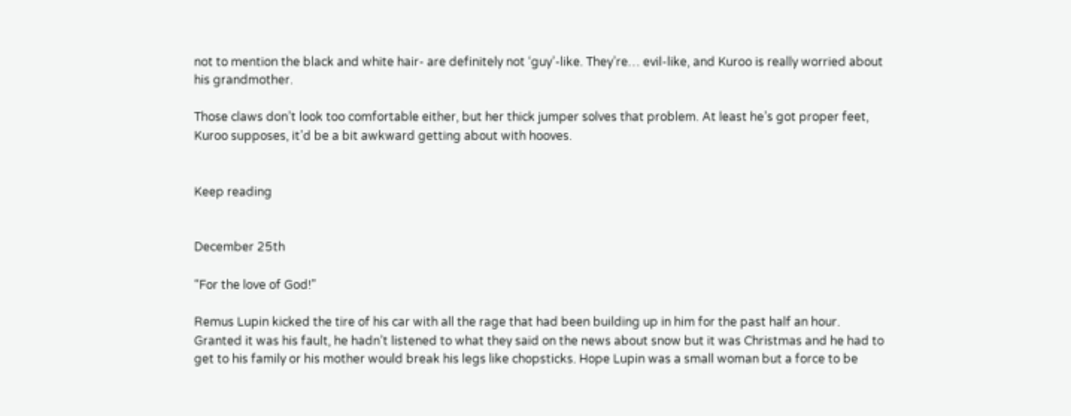not to mention the black and white hair- are definitely not ‘guy’-like. They’re… evil-like, and Kuroo is really worried about his grandmother.

Those claws don’t look too comfortable either, but her thick jumper solves that problem. At least he’s got proper feet, Kuroo supposes, it’d be a bit awkward getting about with hooves.


Keep reading


December 25th

“For the love of God!”

Remus Lupin kicked the tire of his car with all the rage that had been building up in him for the past half an hour. Granted it was his fault, he hadn’t listened to what they said on the news about snow but it was Christmas and he had to get to his family or his mother would break his legs like chopsticks. Hope Lupin was a small woman but a force to be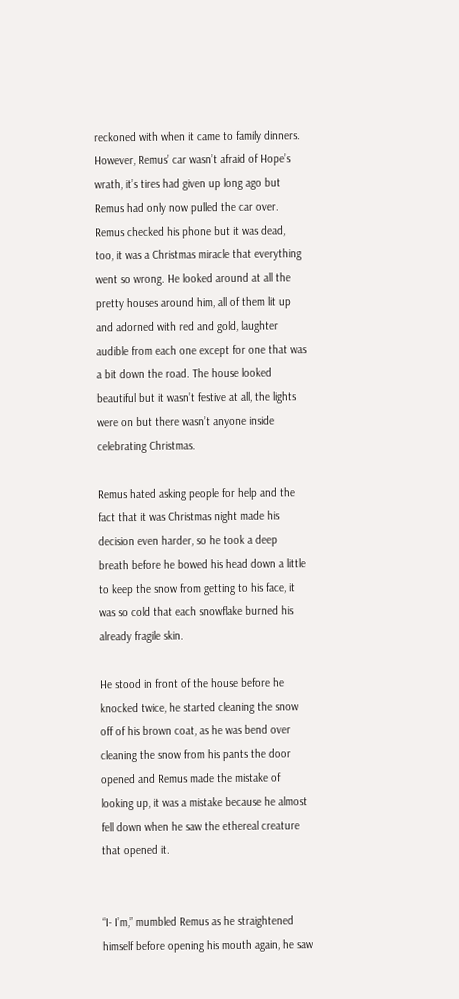reckoned with when it came to family dinners. However, Remus’ car wasn’t afraid of Hope’s wrath, it’s tires had given up long ago but Remus had only now pulled the car over. Remus checked his phone but it was dead, too, it was a Christmas miracle that everything went so wrong. He looked around at all the pretty houses around him, all of them lit up and adorned with red and gold, laughter audible from each one except for one that was a bit down the road. The house looked beautiful but it wasn’t festive at all, the lights were on but there wasn’t anyone inside celebrating Christmas.

Remus hated asking people for help and the fact that it was Christmas night made his decision even harder, so he took a deep breath before he bowed his head down a little to keep the snow from getting to his face, it was so cold that each snowflake burned his already fragile skin.

He stood in front of the house before he knocked twice, he started cleaning the snow off of his brown coat, as he was bend over cleaning the snow from his pants the door opened and Remus made the mistake of looking up, it was a mistake because he almost fell down when he saw the ethereal creature that opened it.


“I- I’m,” mumbled Remus as he straightened himself before opening his mouth again, he saw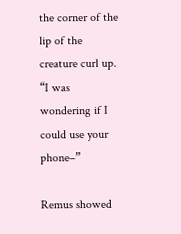the corner of the lip of the creature curl up. “I was wondering if I could use your phone–”

Remus showed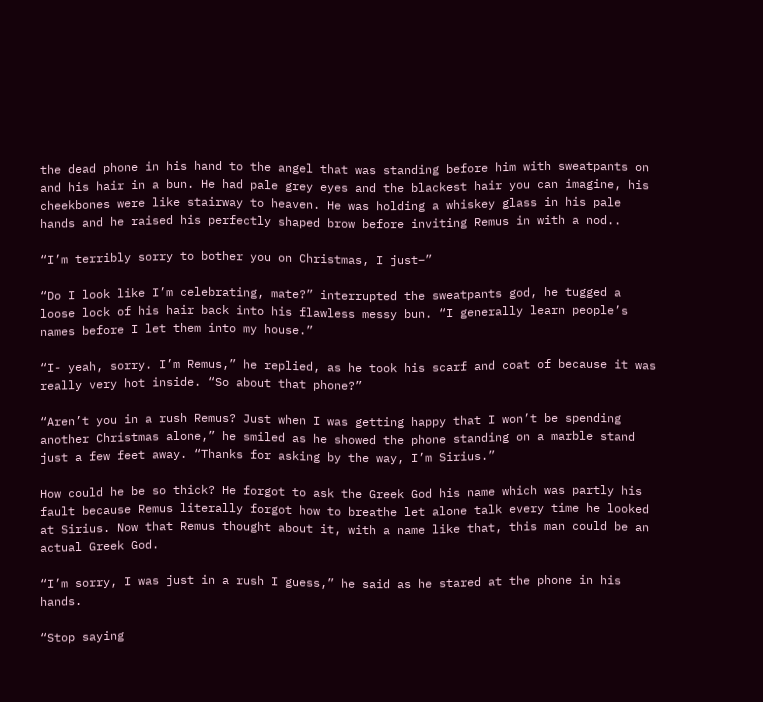the dead phone in his hand to the angel that was standing before him with sweatpants on and his hair in a bun. He had pale grey eyes and the blackest hair you can imagine, his cheekbones were like stairway to heaven. He was holding a whiskey glass in his pale hands and he raised his perfectly shaped brow before inviting Remus in with a nod..

“I’m terribly sorry to bother you on Christmas, I just–”

“Do I look like I’m celebrating, mate?” interrupted the sweatpants god, he tugged a loose lock of his hair back into his flawless messy bun. “I generally learn people’s names before I let them into my house.”

“I- yeah, sorry. I’m Remus,” he replied, as he took his scarf and coat of because it was really very hot inside. “So about that phone?”

“Aren’t you in a rush Remus? Just when I was getting happy that I won’t be spending another Christmas alone,” he smiled as he showed the phone standing on a marble stand just a few feet away. “Thanks for asking by the way, I’m Sirius.”

How could he be so thick? He forgot to ask the Greek God his name which was partly his fault because Remus literally forgot how to breathe let alone talk every time he looked at Sirius. Now that Remus thought about it, with a name like that, this man could be an actual Greek God.

“I’m sorry, I was just in a rush I guess,” he said as he stared at the phone in his hands.

“Stop saying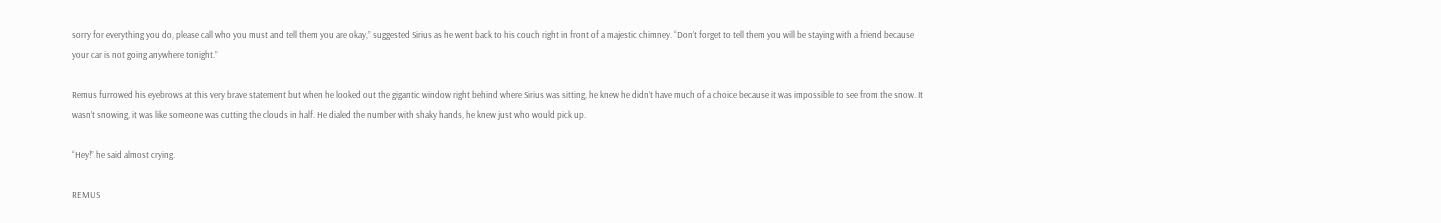sorry for everything you do, please call who you must and tell them you are okay,” suggested Sirius as he went back to his couch right in front of a majestic chimney. “Don’t forget to tell them you will be staying with a friend because your car is not going anywhere tonight.”

Remus furrowed his eyebrows at this very brave statement but when he looked out the gigantic window right behind where Sirius was sitting, he knew he didn’t have much of a choice because it was impossible to see from the snow. It wasn’t snowing, it was like someone was cutting the clouds in half. He dialed the number with shaky hands, he knew just who would pick up.

“Hey!” he said almost crying.

REMUS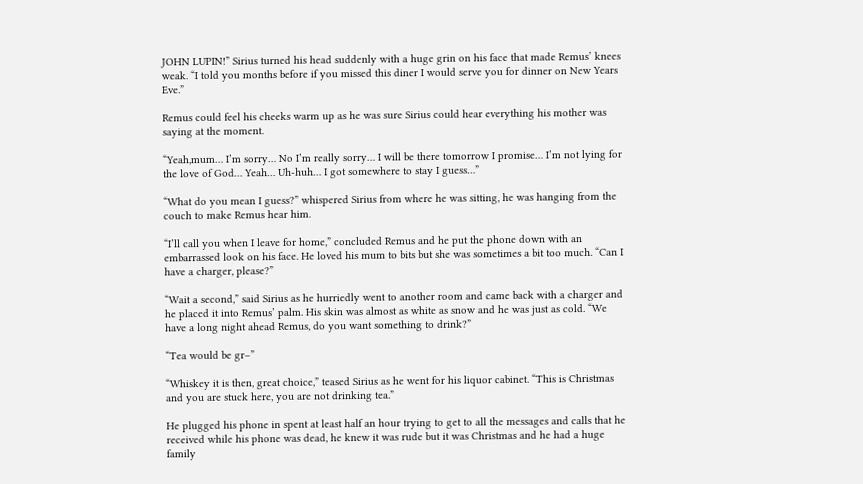JOHN LUPIN!” Sirius turned his head suddenly with a huge grin on his face that made Remus’ knees weak. “I told you months before if you missed this diner I would serve you for dinner on New Years Eve.”

Remus could feel his cheeks warm up as he was sure Sirius could hear everything his mother was saying at the moment.

“Yeah,mum… I’m sorry… No I’m really sorry… I will be there tomorrow I promise… I’m not lying for the love of God… Yeah… Uh-huh… I got somewhere to stay I guess…”

“What do you mean I guess?” whispered Sirius from where he was sitting, he was hanging from the couch to make Remus hear him.

“I’ll call you when I leave for home,” concluded Remus and he put the phone down with an embarrassed look on his face. He loved his mum to bits but she was sometimes a bit too much. “Can I have a charger, please?”

“Wait a second,” said Sirius as he hurriedly went to another room and came back with a charger and he placed it into Remus’ palm. His skin was almost as white as snow and he was just as cold. “We have a long night ahead Remus, do you want something to drink?”

“Tea would be gr–”

“Whiskey it is then, great choice,” teased Sirius as he went for his liquor cabinet. “This is Christmas and you are stuck here, you are not drinking tea.”

He plugged his phone in spent at least half an hour trying to get to all the messages and calls that he received while his phone was dead, he knew it was rude but it was Christmas and he had a huge family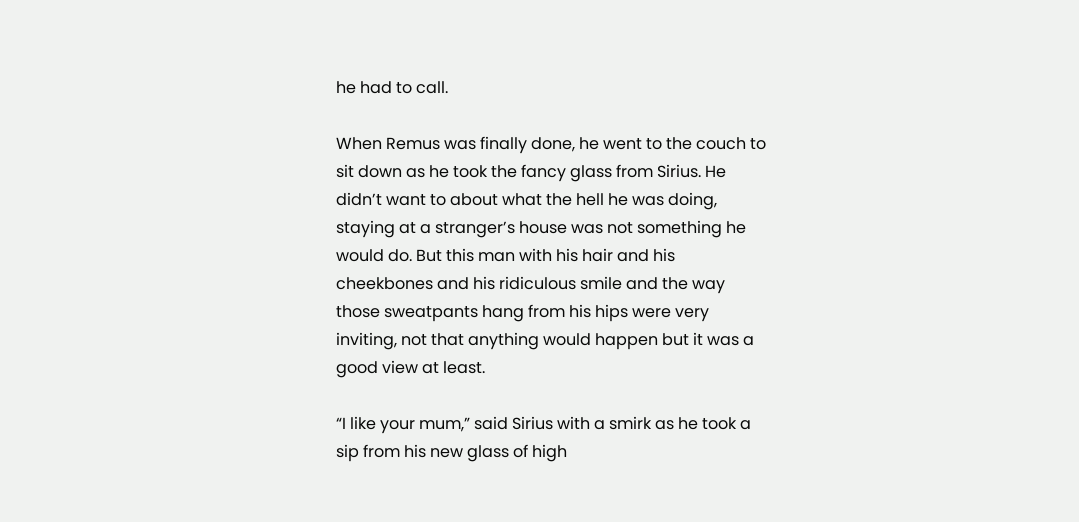he had to call.

When Remus was finally done, he went to the couch to sit down as he took the fancy glass from Sirius. He didn’t want to about what the hell he was doing, staying at a stranger’s house was not something he would do. But this man with his hair and his cheekbones and his ridiculous smile and the way those sweatpants hang from his hips were very inviting, not that anything would happen but it was a good view at least.

“I like your mum,” said Sirius with a smirk as he took a sip from his new glass of high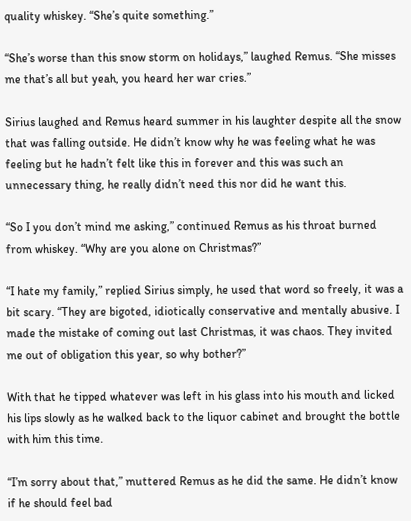quality whiskey. “She’s quite something.”

“She’s worse than this snow storm on holidays,” laughed Remus. “She misses me that’s all but yeah, you heard her war cries.”

Sirius laughed and Remus heard summer in his laughter despite all the snow that was falling outside. He didn’t know why he was feeling what he was feeling but he hadn’t felt like this in forever and this was such an unnecessary thing, he really didn’t need this nor did he want this.

“So I you don’t mind me asking,” continued Remus as his throat burned from whiskey. “Why are you alone on Christmas?”

“I hate my family,” replied Sirius simply, he used that word so freely, it was a bit scary. “They are bigoted, idiotically conservative and mentally abusive. I made the mistake of coming out last Christmas, it was chaos. They invited me out of obligation this year, so why bother?”

With that he tipped whatever was left in his glass into his mouth and licked his lips slowly as he walked back to the liquor cabinet and brought the bottle with him this time.

“I’m sorry about that,” muttered Remus as he did the same. He didn’t know if he should feel bad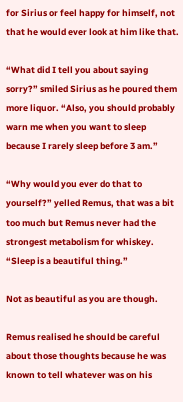for Sirius or feel happy for himself, not that he would ever look at him like that.

“What did I tell you about saying sorry?” smiled Sirius as he poured them more liquor. “Also, you should probably warn me when you want to sleep because I rarely sleep before 3 am.”

“Why would you ever do that to yourself?” yelled Remus, that was a bit too much but Remus never had the strongest metabolism for whiskey. “Sleep is a beautiful thing.”

Not as beautiful as you are though.

Remus realised he should be careful about those thoughts because he was known to tell whatever was on his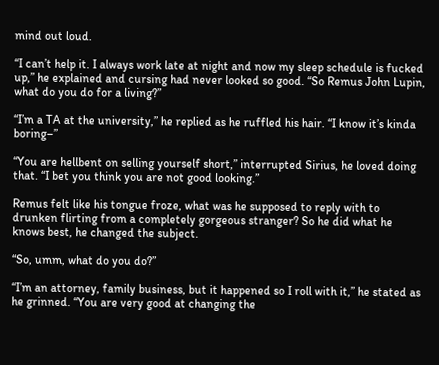mind out loud.

“I can’t help it. I always work late at night and now my sleep schedule is fucked up,” he explained and cursing had never looked so good. “So Remus John Lupin, what do you do for a living?”

“I’m a TA at the university,” he replied as he ruffled his hair. “I know it’s kinda boring–”

“You are hellbent on selling yourself short,” interrupted Sirius, he loved doing that. “I bet you think you are not good looking.”

Remus felt like his tongue froze, what was he supposed to reply with to drunken flirting from a completely gorgeous stranger? So he did what he knows best, he changed the subject.

“So, umm, what do you do?”

“I’m an attorney, family business, but it happened so I roll with it,” he stated as he grinned. “You are very good at changing the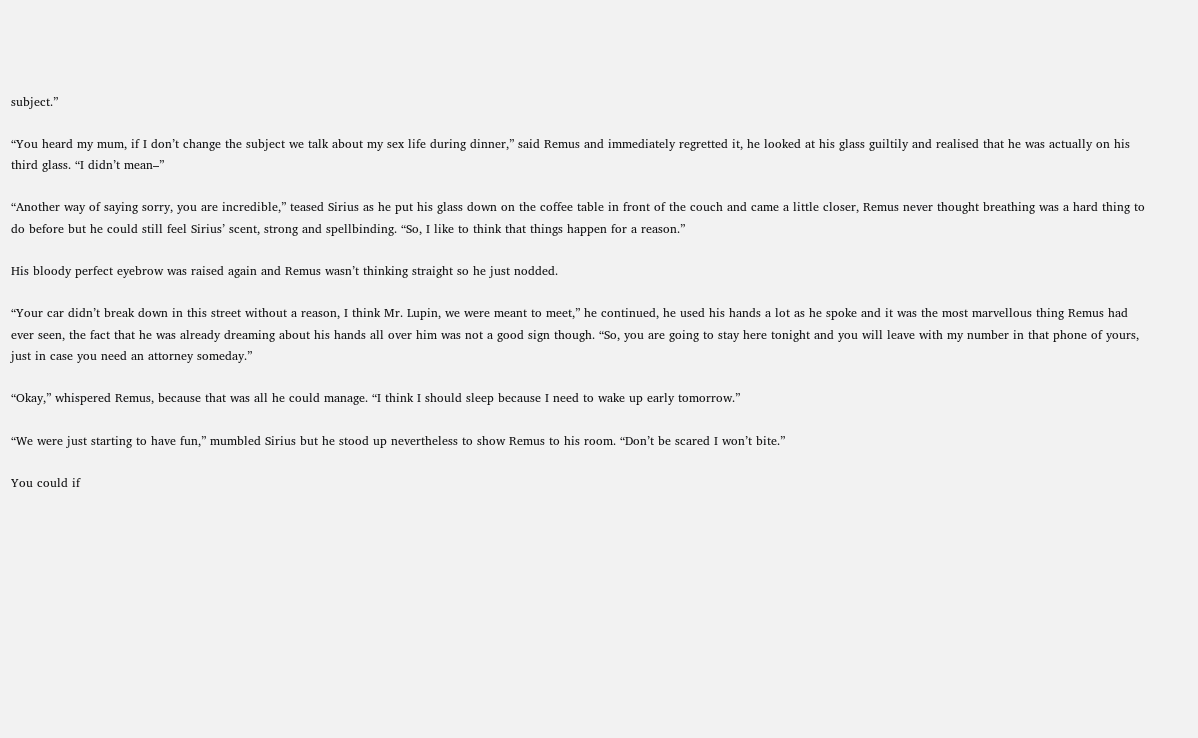subject.”

“You heard my mum, if I don’t change the subject we talk about my sex life during dinner,” said Remus and immediately regretted it, he looked at his glass guiltily and realised that he was actually on his third glass. “I didn’t mean–”

“Another way of saying sorry, you are incredible,” teased Sirius as he put his glass down on the coffee table in front of the couch and came a little closer, Remus never thought breathing was a hard thing to do before but he could still feel Sirius’ scent, strong and spellbinding. “So, I like to think that things happen for a reason.”

His bloody perfect eyebrow was raised again and Remus wasn’t thinking straight so he just nodded.

“Your car didn’t break down in this street without a reason, I think Mr. Lupin, we were meant to meet,” he continued, he used his hands a lot as he spoke and it was the most marvellous thing Remus had ever seen, the fact that he was already dreaming about his hands all over him was not a good sign though. “So, you are going to stay here tonight and you will leave with my number in that phone of yours, just in case you need an attorney someday.”

“Okay,” whispered Remus, because that was all he could manage. “I think I should sleep because I need to wake up early tomorrow.”

“We were just starting to have fun,” mumbled Sirius but he stood up nevertheless to show Remus to his room. “Don’t be scared I won’t bite.”

You could if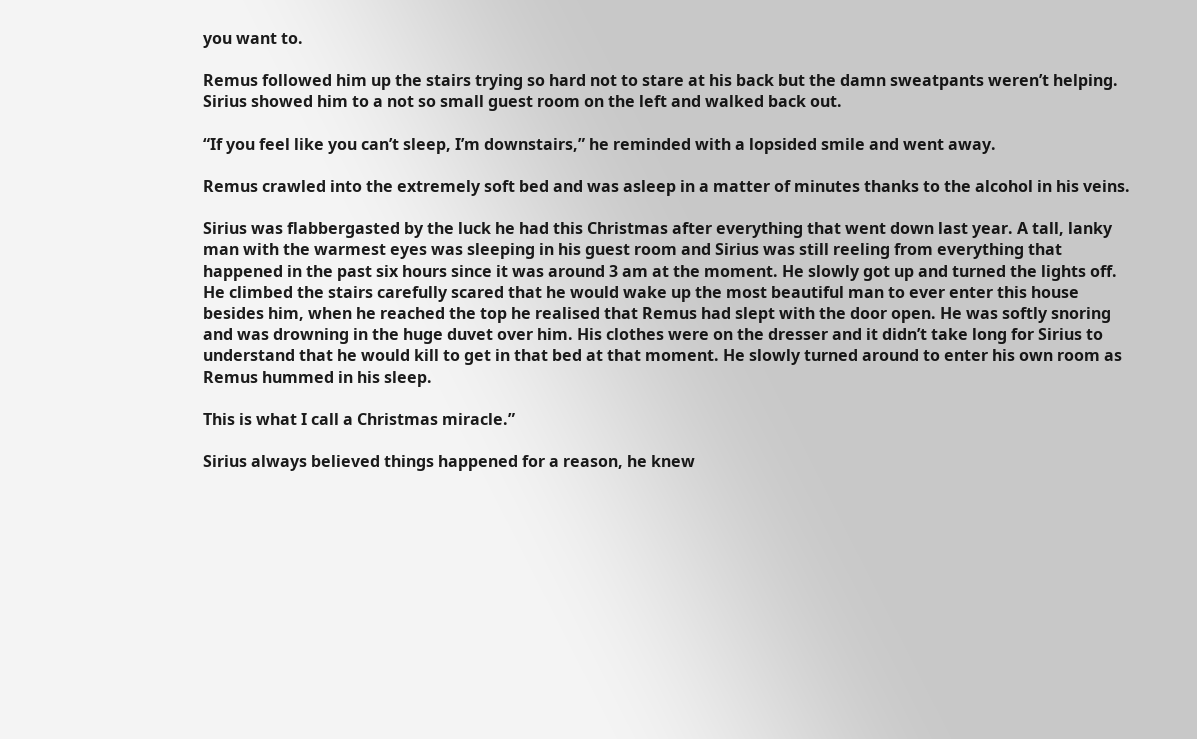you want to.

Remus followed him up the stairs trying so hard not to stare at his back but the damn sweatpants weren’t helping. Sirius showed him to a not so small guest room on the left and walked back out.

“If you feel like you can’t sleep, I’m downstairs,” he reminded with a lopsided smile and went away.

Remus crawled into the extremely soft bed and was asleep in a matter of minutes thanks to the alcohol in his veins.

Sirius was flabbergasted by the luck he had this Christmas after everything that went down last year. A tall, lanky man with the warmest eyes was sleeping in his guest room and Sirius was still reeling from everything that happened in the past six hours since it was around 3 am at the moment. He slowly got up and turned the lights off. He climbed the stairs carefully scared that he would wake up the most beautiful man to ever enter this house besides him, when he reached the top he realised that Remus had slept with the door open. He was softly snoring and was drowning in the huge duvet over him. His clothes were on the dresser and it didn’t take long for Sirius to understand that he would kill to get in that bed at that moment. He slowly turned around to enter his own room as Remus hummed in his sleep.

This is what I call a Christmas miracle.”

Sirius always believed things happened for a reason, he knew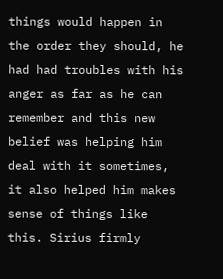things would happen in the order they should, he had had troubles with his anger as far as he can remember and this new belief was helping him deal with it sometimes, it also helped him makes sense of things like this. Sirius firmly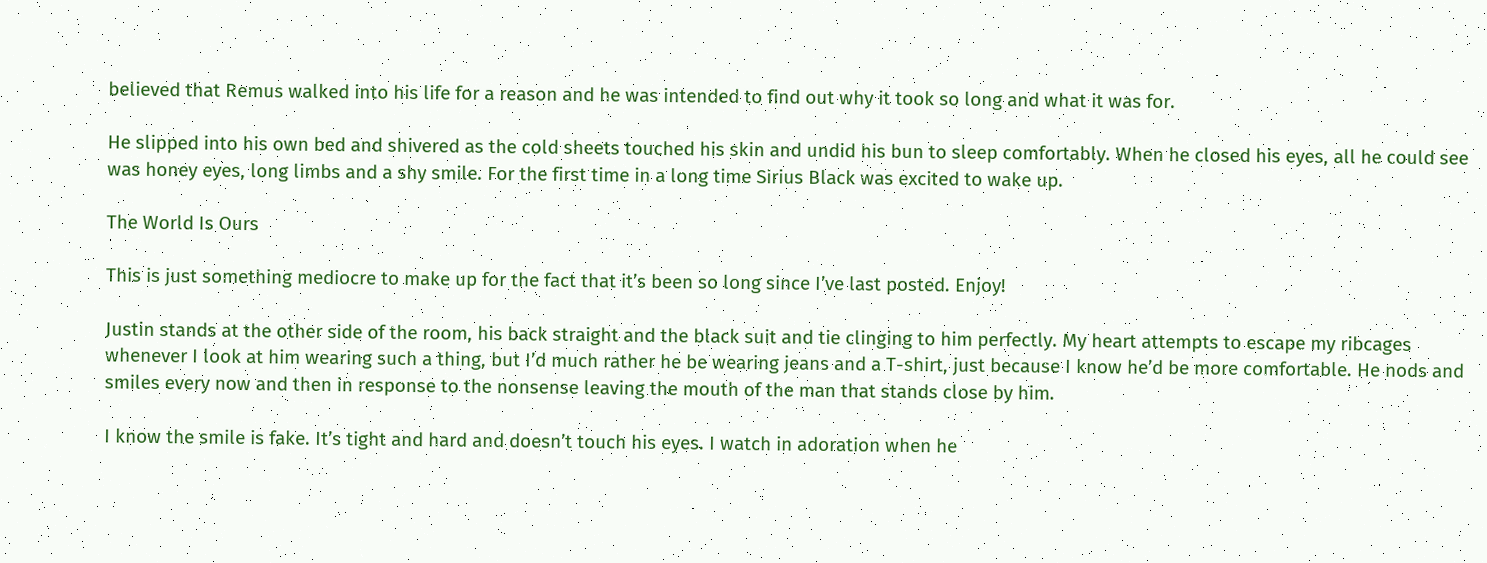believed that Remus walked into his life for a reason and he was intended to find out why it took so long and what it was for.

He slipped into his own bed and shivered as the cold sheets touched his skin and undid his bun to sleep comfortably. When he closed his eyes, all he could see was honey eyes, long limbs and a shy smile. For the first time in a long time Sirius Black was excited to wake up.

The World Is Ours

This is just something mediocre to make up for the fact that it’s been so long since I’ve last posted. Enjoy!

Justin stands at the other side of the room, his back straight and the black suit and tie clinging to him perfectly. My heart attempts to escape my ribcages whenever I look at him wearing such a thing, but I’d much rather he be wearing jeans and a T-shirt, just because I know he’d be more comfortable. He nods and smiles every now and then in response to the nonsense leaving the mouth of the man that stands close by him.

I know the smile is fake. It’s tight and hard and doesn’t touch his eyes. I watch in adoration when he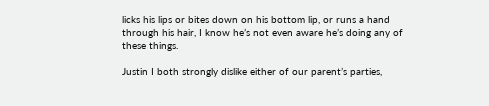licks his lips or bites down on his bottom lip, or runs a hand through his hair, I know he’s not even aware he’s doing any of these things.

Justin I both strongly dislike either of our parent’s parties,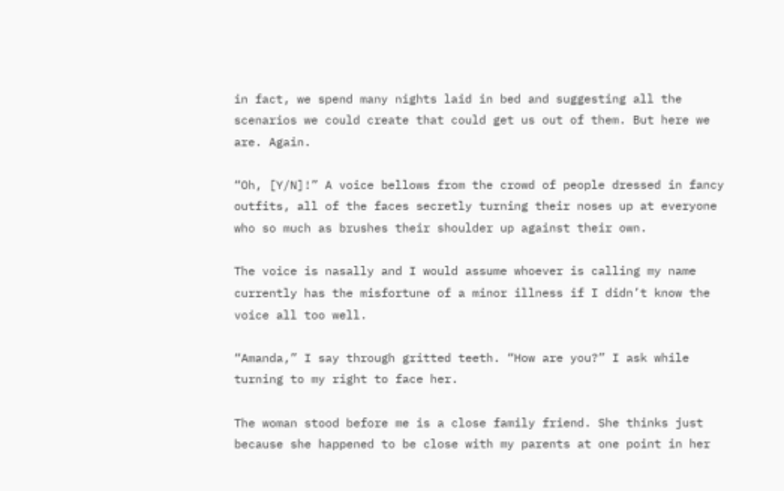in fact, we spend many nights laid in bed and suggesting all the scenarios we could create that could get us out of them. But here we are. Again.

“Oh, [Y/N]!” A voice bellows from the crowd of people dressed in fancy outfits, all of the faces secretly turning their noses up at everyone who so much as brushes their shoulder up against their own.

The voice is nasally and I would assume whoever is calling my name currently has the misfortune of a minor illness if I didn’t know the voice all too well.

“Amanda,” I say through gritted teeth. “How are you?” I ask while turning to my right to face her.

The woman stood before me is a close family friend. She thinks just because she happened to be close with my parents at one point in her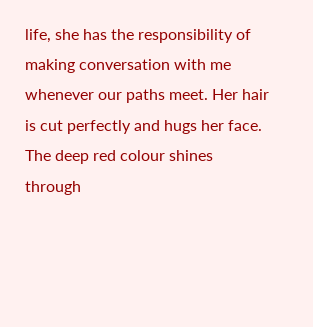life, she has the responsibility of making conversation with me whenever our paths meet. Her hair is cut perfectly and hugs her face. The deep red colour shines through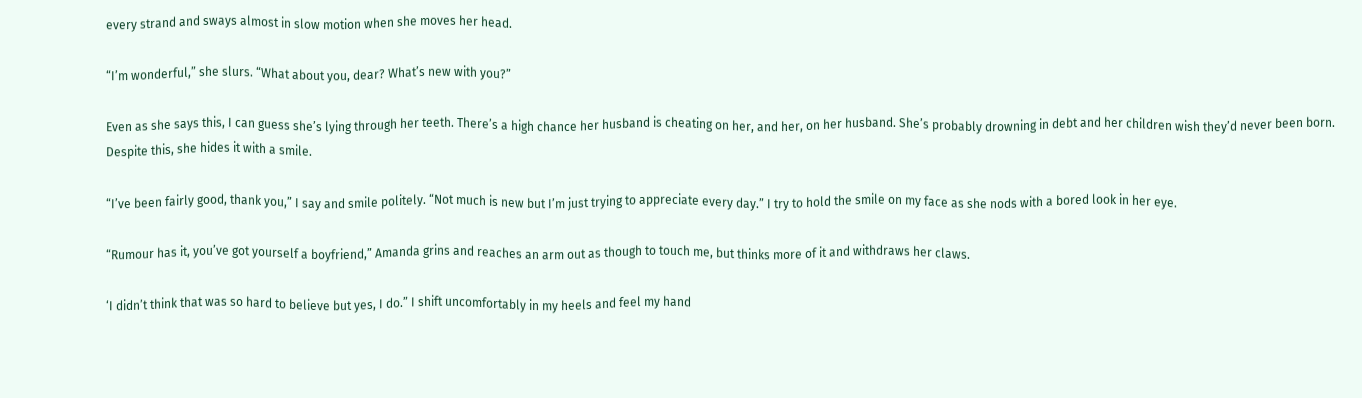every strand and sways almost in slow motion when she moves her head.

“I’m wonderful,” she slurs. “What about you, dear? What’s new with you?”

Even as she says this, I can guess she’s lying through her teeth. There’s a high chance her husband is cheating on her, and her, on her husband. She’s probably drowning in debt and her children wish they’d never been born. Despite this, she hides it with a smile.

“I’ve been fairly good, thank you,” I say and smile politely. “Not much is new but I’m just trying to appreciate every day.” I try to hold the smile on my face as she nods with a bored look in her eye.

“Rumour has it, you’ve got yourself a boyfriend,” Amanda grins and reaches an arm out as though to touch me, but thinks more of it and withdraws her claws.

‘I didn’t think that was so hard to believe but yes, I do.” I shift uncomfortably in my heels and feel my hand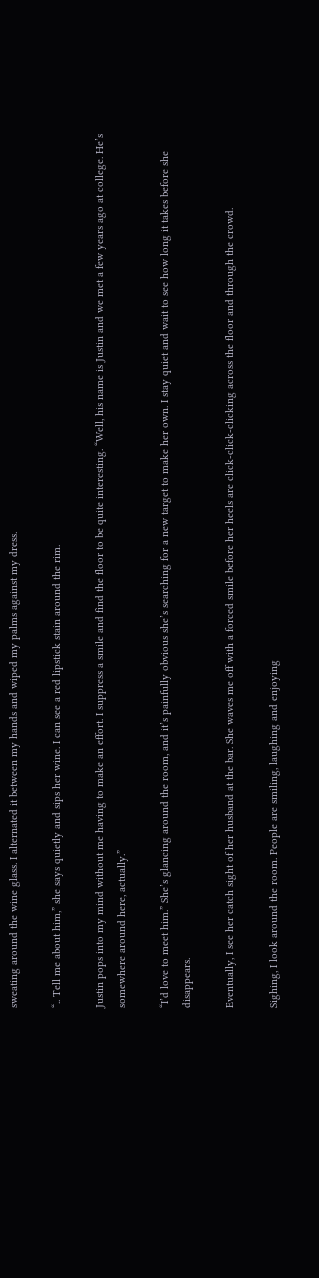sweating around the wine glass. I alternated it between my hands and wiped my palms against my dress.

“.. Tell me about him,” she says quietly and sips her wine. I can see a red lipstick stain around the rim.

Justin pops into my mind without me having to make an effort. I suppress a smile and find the floor to be quite interesting. “Well, his name is Justin and we met a few years ago at college. He’s somewhere around here, actually.”

“I’d love to meet him.” She’s glancing around the room, and it’s painfully obvious she’s searching for a new target to make her own. I stay quiet and wait to see how long it takes before she disappears.

Eventually, I see her catch sight of her husband at the bar. She waves me off with a forced smile before her heels are click-click-clicking across the floor and through the crowd.

Sighing, I look around the room. People are smiling, laughing and enjoying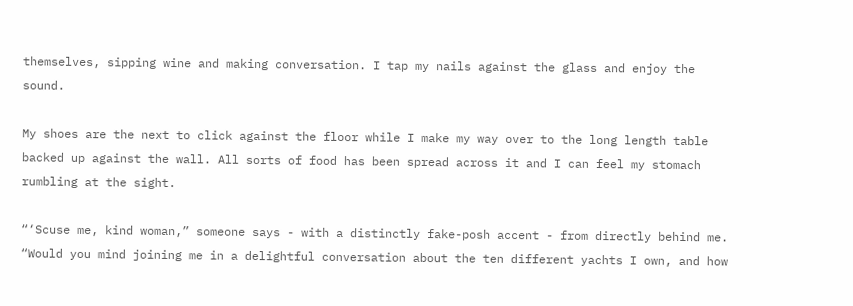themselves, sipping wine and making conversation. I tap my nails against the glass and enjoy the sound.

My shoes are the next to click against the floor while I make my way over to the long length table backed up against the wall. All sorts of food has been spread across it and I can feel my stomach rumbling at the sight.

“‘Scuse me, kind woman,” someone says - with a distinctly fake-posh accent - from directly behind me. “Would you mind joining me in a delightful conversation about the ten different yachts I own, and how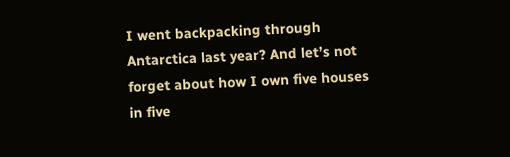I went backpacking through Antarctica last year? And let’s not forget about how I own five houses in five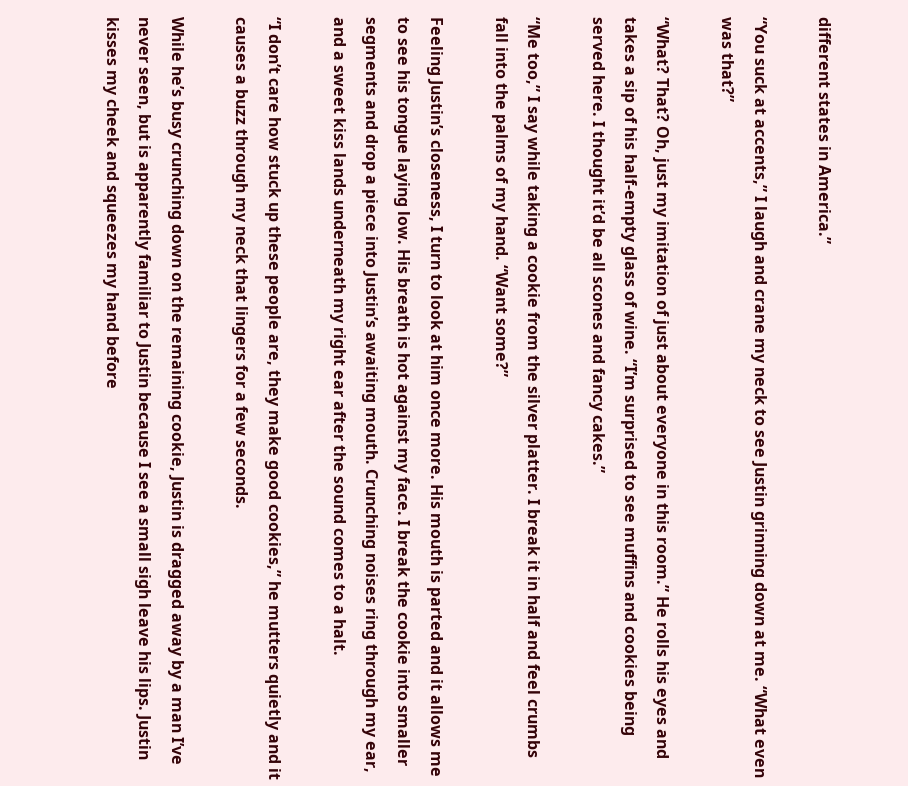different states in America.”

“You suck at accents,” I laugh and crane my neck to see Justin grinning down at me. “What even was that?”

“What? That? Oh, just my imitation of just about everyone in this room.” He rolls his eyes and takes a sip of his half-empty glass of wine. “I’m surprised to see muffins and cookies being served here. I thought it’d be all scones and fancy cakes.”

“Me too,” I say while taking a cookie from the silver platter. I break it in half and feel crumbs fall into the palms of my hand. “Want some?”

Feeling Justin’s closeness, I turn to look at him once more. His mouth is parted and it allows me to see his tongue laying low. His breath is hot against my face. I break the cookie into smaller segments and drop a piece into Justin’s awaiting mouth. Crunching noises ring through my ear, and a sweet kiss lands underneath my right ear after the sound comes to a halt.

“I don’t care how stuck up these people are, they make good cookies,” he mutters quietly and it causes a buzz through my neck that lingers for a few seconds.

While he’s busy crunching down on the remaining cookie, Justin is dragged away by a man I’ve never seen, but is apparently familiar to Justin because I see a small sigh leave his lips. Justin kisses my cheek and squeezes my hand before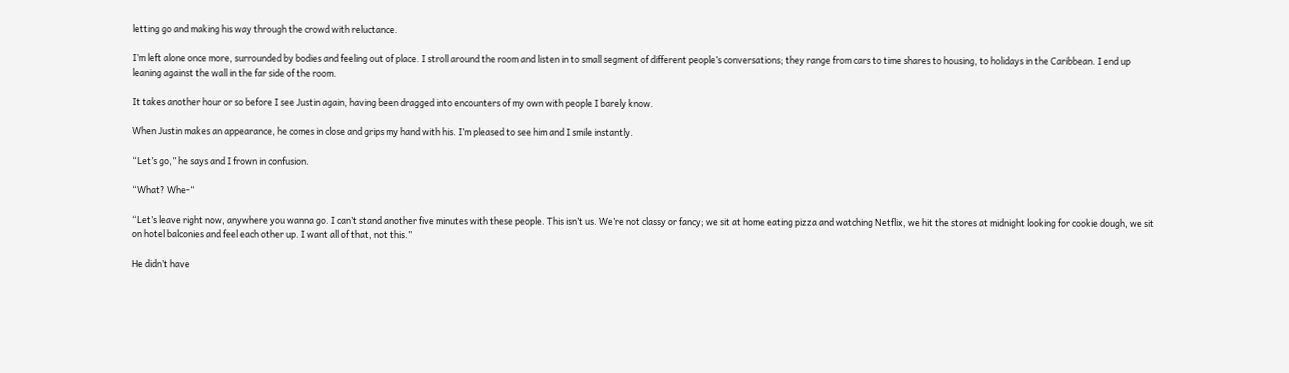letting go and making his way through the crowd with reluctance.

I’m left alone once more, surrounded by bodies and feeling out of place. I stroll around the room and listen in to small segment of different people’s conversations; they range from cars to time shares to housing, to holidays in the Caribbean. I end up leaning against the wall in the far side of the room.

It takes another hour or so before I see Justin again, having been dragged into encounters of my own with people I barely know.

When Justin makes an appearance, he comes in close and grips my hand with his. I’m pleased to see him and I smile instantly.

“Let’s go,” he says and I frown in confusion.

“What? Whe-“

“Let’s leave right now, anywhere you wanna go. I can’t stand another five minutes with these people. This isn’t us. We’re not classy or fancy; we sit at home eating pizza and watching Netflix, we hit the stores at midnight looking for cookie dough, we sit on hotel balconies and feel each other up. I want all of that, not this.”

He didn’t have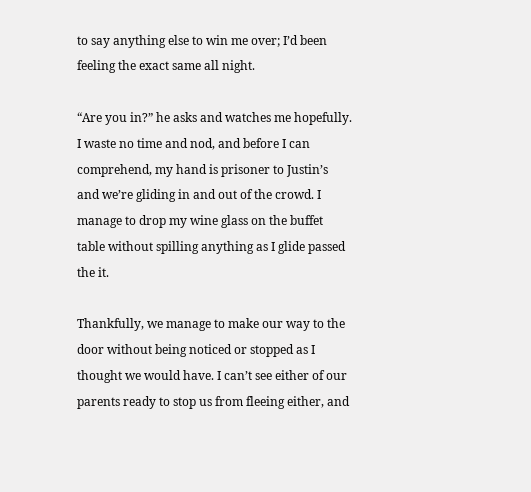to say anything else to win me over; I’d been feeling the exact same all night.

“Are you in?” he asks and watches me hopefully. I waste no time and nod, and before I can comprehend, my hand is prisoner to Justin’s and we’re gliding in and out of the crowd. I manage to drop my wine glass on the buffet table without spilling anything as I glide passed the it.

Thankfully, we manage to make our way to the door without being noticed or stopped as I thought we would have. I can’t see either of our parents ready to stop us from fleeing either, and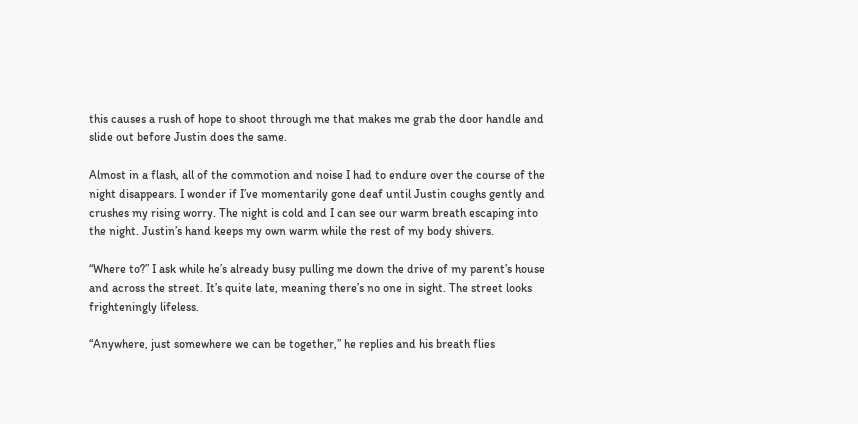this causes a rush of hope to shoot through me that makes me grab the door handle and slide out before Justin does the same.

Almost in a flash, all of the commotion and noise I had to endure over the course of the night disappears. I wonder if I’ve momentarily gone deaf until Justin coughs gently and crushes my rising worry. The night is cold and I can see our warm breath escaping into the night. Justin’s hand keeps my own warm while the rest of my body shivers.

“Where to?” I ask while he’s already busy pulling me down the drive of my parent’s house and across the street. It’s quite late, meaning there’s no one in sight. The street looks frighteningly lifeless.

“Anywhere, just somewhere we can be together,” he replies and his breath flies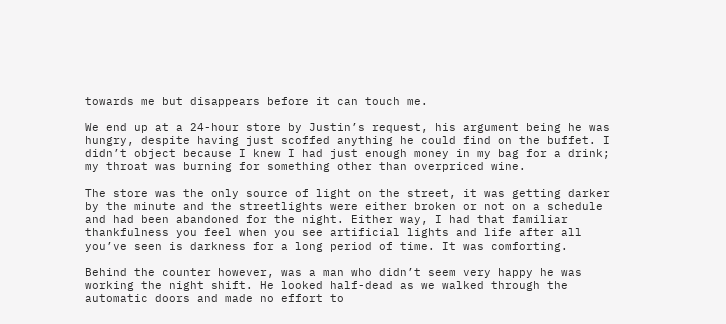towards me but disappears before it can touch me.

We end up at a 24-hour store by Justin’s request, his argument being he was hungry, despite having just scoffed anything he could find on the buffet. I didn’t object because I knew I had just enough money in my bag for a drink; my throat was burning for something other than overpriced wine.

The store was the only source of light on the street, it was getting darker by the minute and the streetlights were either broken or not on a schedule and had been abandoned for the night. Either way, I had that familiar thankfulness you feel when you see artificial lights and life after all you’ve seen is darkness for a long period of time. It was comforting.

Behind the counter however, was a man who didn’t seem very happy he was working the night shift. He looked half-dead as we walked through the automatic doors and made no effort to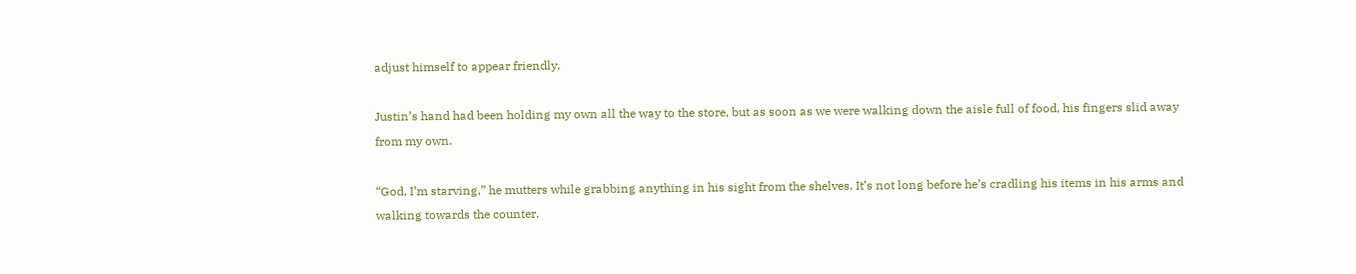adjust himself to appear friendly.

Justin’s hand had been holding my own all the way to the store, but as soon as we were walking down the aisle full of food, his fingers slid away from my own.

“God, I’m starving,” he mutters while grabbing anything in his sight from the shelves. It’s not long before he’s cradling his items in his arms and walking towards the counter.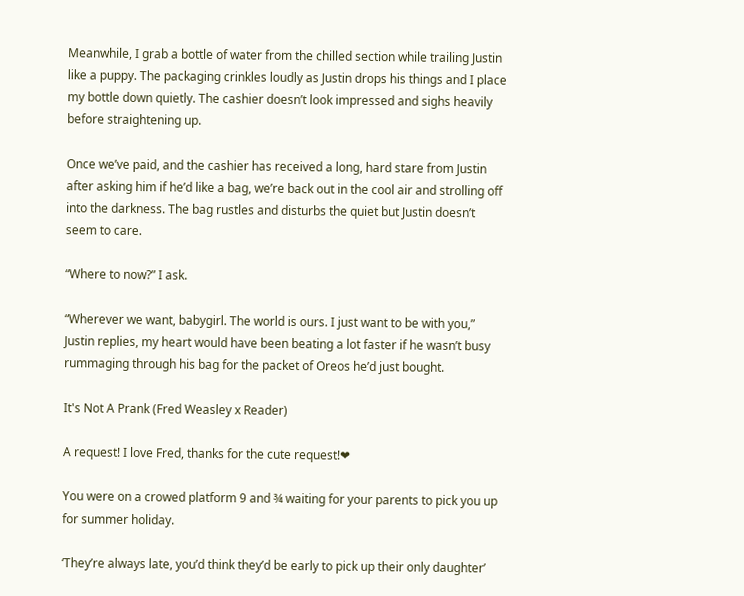Meanwhile, I grab a bottle of water from the chilled section while trailing Justin like a puppy. The packaging crinkles loudly as Justin drops his things and I place my bottle down quietly. The cashier doesn’t look impressed and sighs heavily before straightening up.

Once we’ve paid, and the cashier has received a long, hard stare from Justin after asking him if he’d like a bag, we’re back out in the cool air and strolling off into the darkness. The bag rustles and disturbs the quiet but Justin doesn’t seem to care.

“Where to now?” I ask.

“Wherever we want, babygirl. The world is ours. I just want to be with you,” Justin replies, my heart would have been beating a lot faster if he wasn’t busy rummaging through his bag for the packet of Oreos he’d just bought.

It's Not A Prank (Fred Weasley x Reader)

A request! I love Fred, thanks for the cute request!❤

You were on a crowed platform 9 and ¾ waiting for your parents to pick you up for summer holiday.

‘They’re always late, you’d think they’d be early to pick up their only daughter’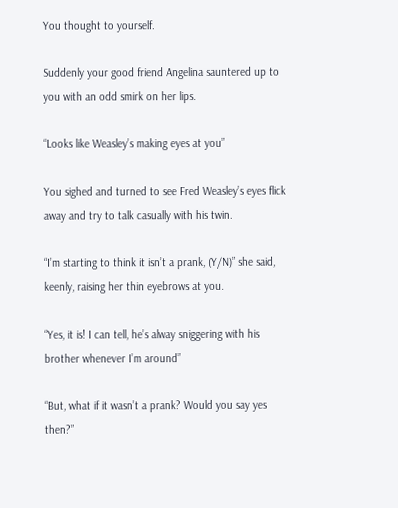You thought to yourself.

Suddenly your good friend Angelina sauntered up to you with an odd smirk on her lips.

“Looks like Weasley’s making eyes at you”

You sighed and turned to see Fred Weasley’s eyes flick away and try to talk casually with his twin.

“I’m starting to think it isn’t a prank, (Y/N)” she said, keenly, raising her thin eyebrows at you.

“Yes, it is! I can tell, he’s alway sniggering with his brother whenever I’m around”

“But, what if it wasn’t a prank? Would you say yes then?”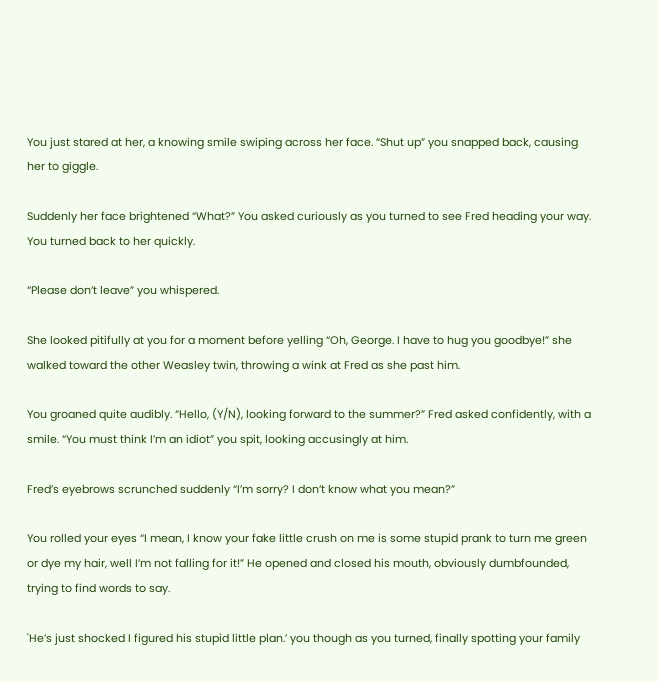You just stared at her, a knowing smile swiping across her face. “Shut up” you snapped back, causing her to giggle.

Suddenly her face brightened “What?” You asked curiously as you turned to see Fred heading your way. You turned back to her quickly.

“Please don’t leave” you whispered.

She looked pitifully at you for a moment before yelling “Oh, George. I have to hug you goodbye!” she walked toward the other Weasley twin, throwing a wink at Fred as she past him.

You groaned quite audibly. “Hello, (Y/N), looking forward to the summer?” Fred asked confidently, with a smile. “You must think I’m an idiot” you spit, looking accusingly at him.

Fred’s eyebrows scrunched suddenly “I’m sorry? I don’t know what you mean?”

You rolled your eyes “I mean, I know your fake little crush on me is some stupid prank to turn me green or dye my hair, well I’m not falling for it!” He opened and closed his mouth, obviously dumbfounded, trying to find words to say.

'He’s just shocked I figured his stupid little plan.’ you though as you turned, finally spotting your family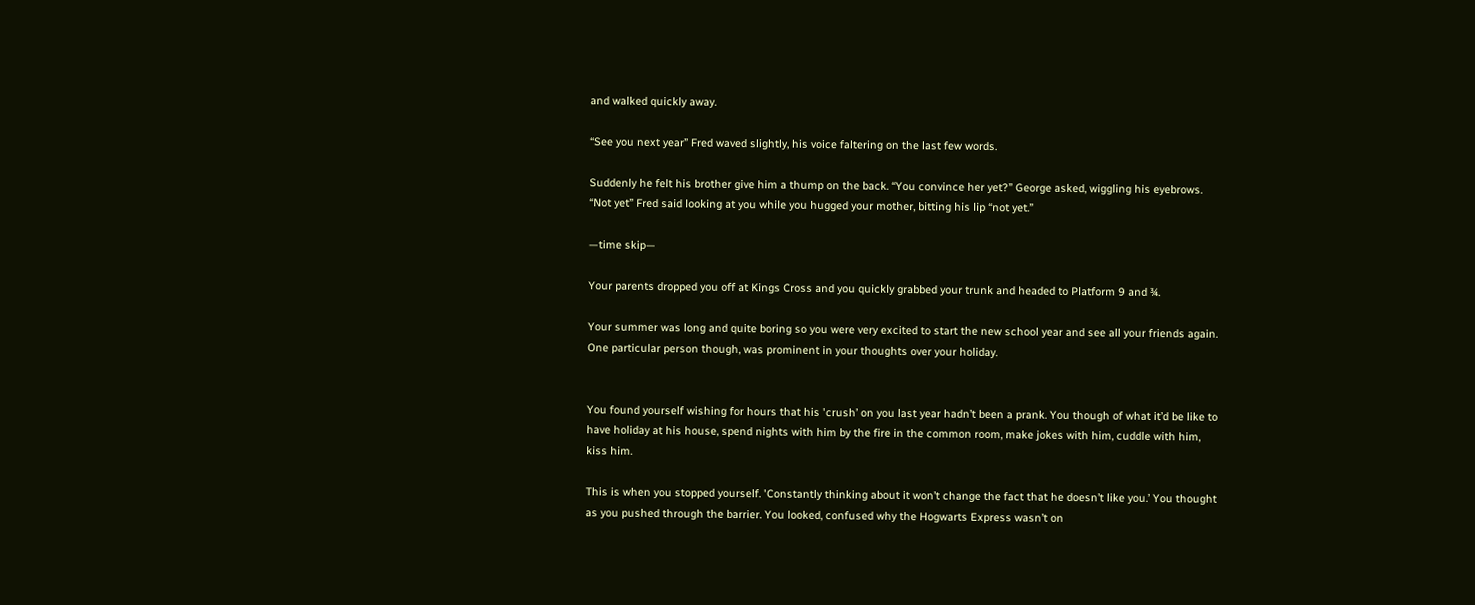and walked quickly away.

“See you next year” Fred waved slightly, his voice faltering on the last few words.

Suddenly he felt his brother give him a thump on the back. “You convince her yet?” George asked, wiggling his eyebrows. “Not yet” Fred said looking at you while you hugged your mother, bitting his lip “not yet.”

—time skip—

Your parents dropped you off at Kings Cross and you quickly grabbed your trunk and headed to Platform 9 and ¾.

Your summer was long and quite boring so you were very excited to start the new school year and see all your friends again. One particular person though, was prominent in your thoughts over your holiday.


You found yourself wishing for hours that his 'crush’ on you last year hadn’t been a prank. You though of what it’d be like to have holiday at his house, spend nights with him by the fire in the common room, make jokes with him, cuddle with him, kiss him.

This is when you stopped yourself. 'Constantly thinking about it won’t change the fact that he doesn’t like you.’ You thought as you pushed through the barrier. You looked, confused why the Hogwarts Express wasn’t on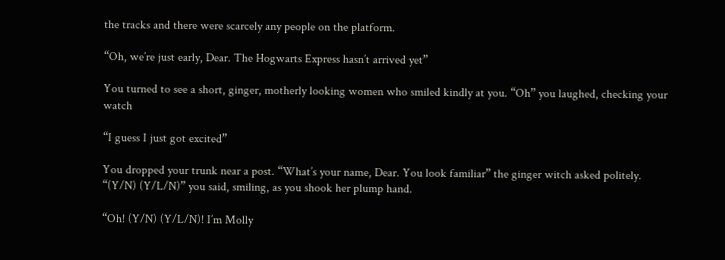the tracks and there were scarcely any people on the platform.

“Oh, we’re just early, Dear. The Hogwarts Express hasn’t arrived yet”

You turned to see a short, ginger, motherly looking women who smiled kindly at you. “Oh” you laughed, checking your watch

“I guess I just got excited”

You dropped your trunk near a post. “What’s your name, Dear. You look familiar” the ginger witch asked politely. “(Y/N) (Y/L/N)” you said, smiling, as you shook her plump hand.

“Oh! (Y/N) (Y/L/N)! I’m Molly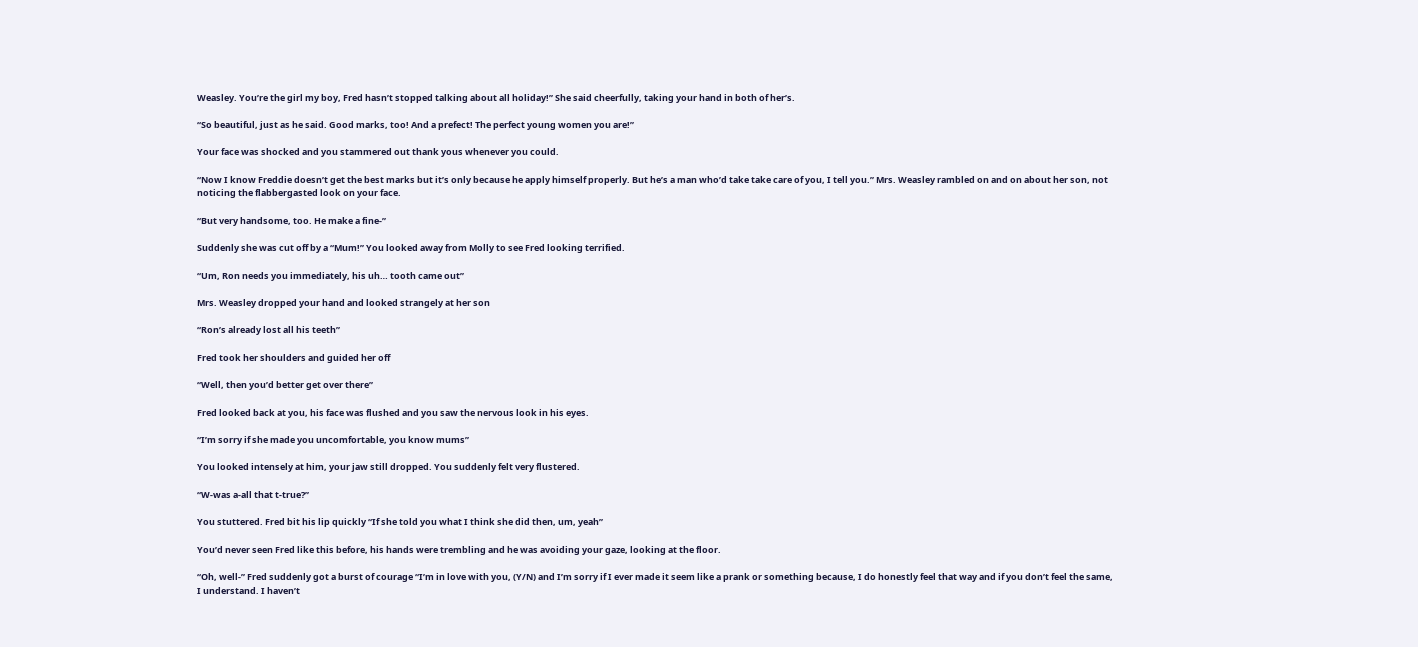Weasley. You’re the girl my boy, Fred hasn’t stopped talking about all holiday!” She said cheerfully, taking your hand in both of her’s.

“So beautiful, just as he said. Good marks, too! And a prefect! The perfect young women you are!”

Your face was shocked and you stammered out thank yous whenever you could.

“Now I know Freddie doesn’t get the best marks but it’s only because he apply himself properly. But he’s a man who’d take take care of you, I tell you.” Mrs. Weasley rambled on and on about her son, not noticing the flabbergasted look on your face.

“But very handsome, too. He make a fine-”

Suddenly she was cut off by a “Mum!” You looked away from Molly to see Fred looking terrified.

“Um, Ron needs you immediately, his uh… tooth came out”

Mrs. Weasley dropped your hand and looked strangely at her son

“Ron’s already lost all his teeth”

Fred took her shoulders and guided her off

“Well, then you’d better get over there”

Fred looked back at you, his face was flushed and you saw the nervous look in his eyes.

“I’m sorry if she made you uncomfortable, you know mums”

You looked intensely at him, your jaw still dropped. You suddenly felt very flustered.

“W-was a-all that t-true?”

You stuttered. Fred bit his lip quickly “If she told you what I think she did then, um, yeah”

You’d never seen Fred like this before, his hands were trembling and he was avoiding your gaze, looking at the floor.

“Oh, well-” Fred suddenly got a burst of courage “I’m in love with you, (Y/N) and I’m sorry if I ever made it seem like a prank or something because, I do honestly feel that way and if you don’t feel the same, I understand. I haven’t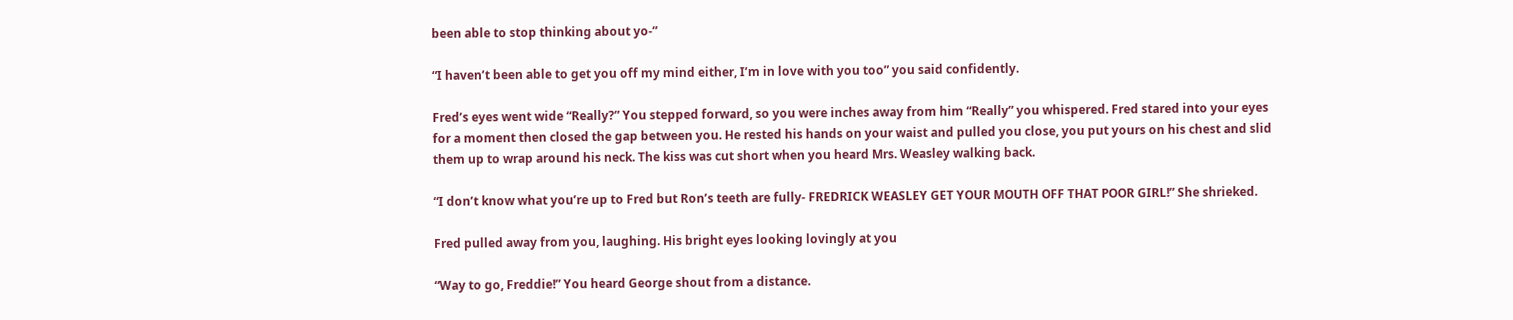been able to stop thinking about yo-”

“I haven’t been able to get you off my mind either, I’m in love with you too” you said confidently.

Fred’s eyes went wide “Really?” You stepped forward, so you were inches away from him “Really” you whispered. Fred stared into your eyes for a moment then closed the gap between you. He rested his hands on your waist and pulled you close, you put yours on his chest and slid them up to wrap around his neck. The kiss was cut short when you heard Mrs. Weasley walking back.

“I don’t know what you’re up to Fred but Ron’s teeth are fully- FREDRICK WEASLEY GET YOUR MOUTH OFF THAT POOR GIRL!” She shrieked.

Fred pulled away from you, laughing. His bright eyes looking lovingly at you

“Way to go, Freddie!” You heard George shout from a distance.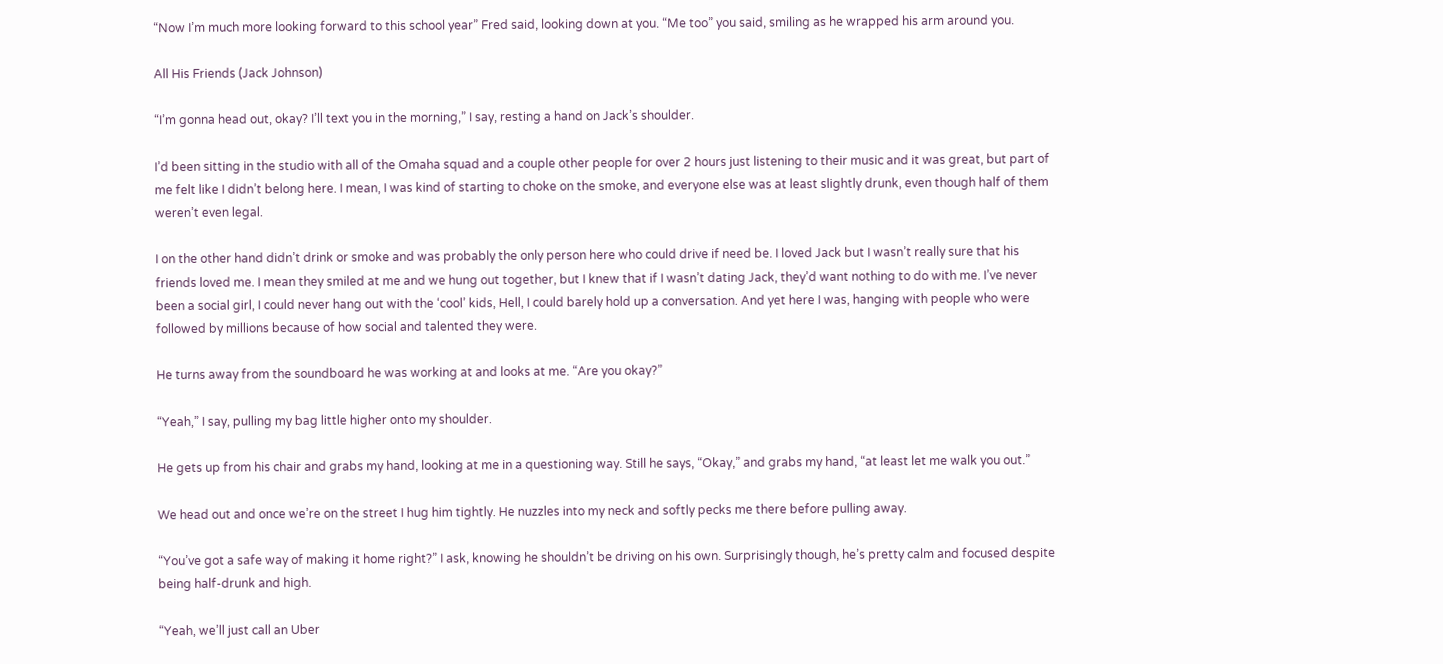“Now I’m much more looking forward to this school year” Fred said, looking down at you. “Me too” you said, smiling as he wrapped his arm around you.

All His Friends (Jack Johnson)

“I’m gonna head out, okay? I’ll text you in the morning,” I say, resting a hand on Jack’s shoulder.

I’d been sitting in the studio with all of the Omaha squad and a couple other people for over 2 hours just listening to their music and it was great, but part of me felt like I didn’t belong here. I mean, I was kind of starting to choke on the smoke, and everyone else was at least slightly drunk, even though half of them weren’t even legal.

I on the other hand didn’t drink or smoke and was probably the only person here who could drive if need be. I loved Jack but I wasn’t really sure that his friends loved me. I mean they smiled at me and we hung out together, but I knew that if I wasn’t dating Jack, they’d want nothing to do with me. I’ve never been a social girl, I could never hang out with the ‘cool’ kids, Hell, I could barely hold up a conversation. And yet here I was, hanging with people who were followed by millions because of how social and talented they were.

He turns away from the soundboard he was working at and looks at me. “Are you okay?”

“Yeah,” I say, pulling my bag little higher onto my shoulder.

He gets up from his chair and grabs my hand, looking at me in a questioning way. Still he says, “Okay,” and grabs my hand, “at least let me walk you out.”

We head out and once we’re on the street I hug him tightly. He nuzzles into my neck and softly pecks me there before pulling away.

“You’ve got a safe way of making it home right?” I ask, knowing he shouldn’t be driving on his own. Surprisingly though, he’s pretty calm and focused despite being half-drunk and high.

“Yeah, we’ll just call an Uber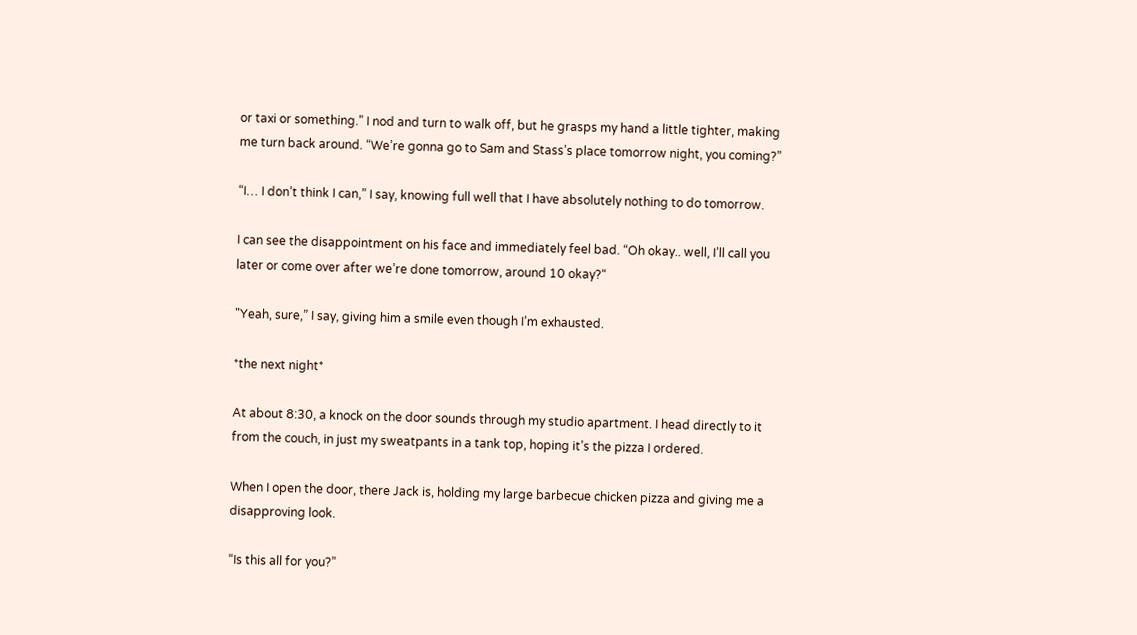or taxi or something.” I nod and turn to walk off, but he grasps my hand a little tighter, making me turn back around. “We’re gonna go to Sam and Stass’s place tomorrow night, you coming?”

“I… I don’t think I can,” I say, knowing full well that I have absolutely nothing to do tomorrow.

I can see the disappointment on his face and immediately feel bad. “Oh okay.. well, I’ll call you later or come over after we’re done tomorrow, around 10 okay?“

"Yeah, sure,” I say, giving him a smile even though I’m exhausted.

*the next night*

At about 8:30, a knock on the door sounds through my studio apartment. I head directly to it from the couch, in just my sweatpants in a tank top, hoping it’s the pizza I ordered.

When I open the door, there Jack is, holding my large barbecue chicken pizza and giving me a disapproving look.

“Is this all for you?”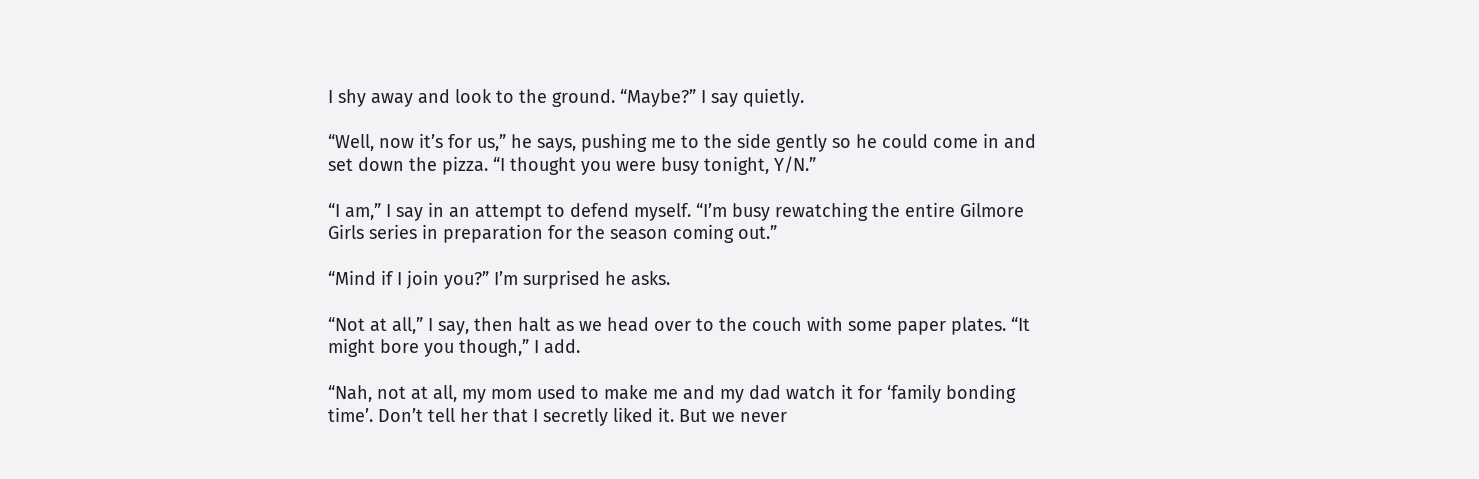I shy away and look to the ground. “Maybe?” I say quietly.

“Well, now it’s for us,” he says, pushing me to the side gently so he could come in and set down the pizza. “I thought you were busy tonight, Y/N.”

“I am,” I say in an attempt to defend myself. “I’m busy rewatching the entire Gilmore Girls series in preparation for the season coming out.”

“Mind if I join you?” I’m surprised he asks.

“Not at all,” I say, then halt as we head over to the couch with some paper plates. “It might bore you though,” I add.

“Nah, not at all, my mom used to make me and my dad watch it for ‘family bonding time’. Don’t tell her that I secretly liked it. But we never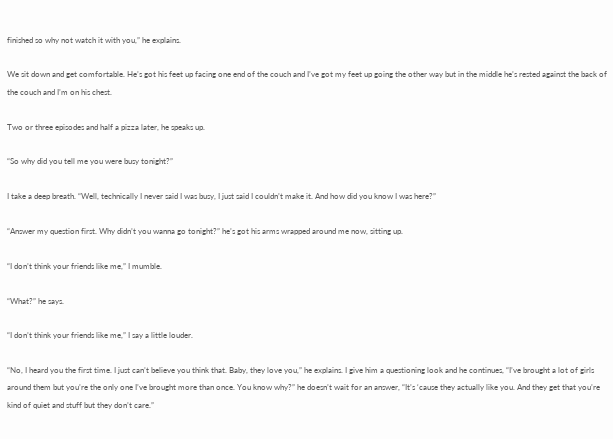finished so why not watch it with you,” he explains.

We sit down and get comfortable. He’s got his feet up facing one end of the couch and I’ve got my feet up going the other way but in the middle he’s rested against the back of the couch and I’m on his chest.

Two or three episodes and half a pizza later, he speaks up.

“So why did you tell me you were busy tonight?”

I take a deep breath. “Well, technically I never said I was busy, I just said I couldn’t make it. And how did you know I was here?”

“Answer my question first. Why didn’t you wanna go tonight?” he’s got his arms wrapped around me now, sitting up.

“I don’t think your friends like me,” I mumble.

“What?” he says.

“I don’t think your friends like me,” I say a little louder.

“No, I heard you the first time. I just can’t believe you think that. Baby, they love you,” he explains. I give him a questioning look and he continues, “I’ve brought a lot of girls around them but you’re the only one I’ve brought more than once. You know why?” he doesn’t wait for an answer, “It’s ‘cause they actually like you. And they get that you’re kind of quiet and stuff but they don’t care.”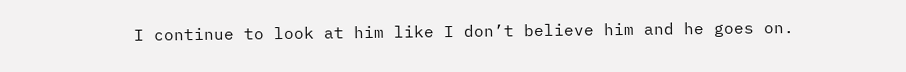I continue to look at him like I don’t believe him and he goes on.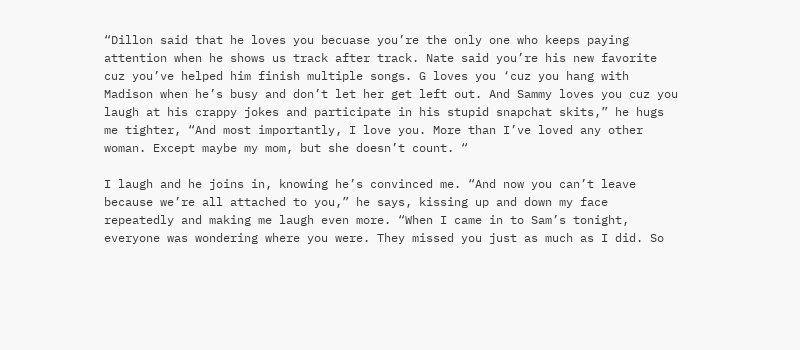“Dillon said that he loves you becuase you’re the only one who keeps paying attention when he shows us track after track. Nate said you’re his new favorite cuz you’ve helped him finish multiple songs. G loves you ‘cuz you hang with Madison when he’s busy and don’t let her get left out. And Sammy loves you cuz you laugh at his crappy jokes and participate in his stupid snapchat skits,” he hugs me tighter, “And most importantly, I love you. More than I’ve loved any other woman. Except maybe my mom, but she doesn’t count. “

I laugh and he joins in, knowing he’s convinced me. “And now you can’t leave because we’re all attached to you,” he says, kissing up and down my face repeatedly and making me laugh even more. “When I came in to Sam’s tonight, everyone was wondering where you were. They missed you just as much as I did. So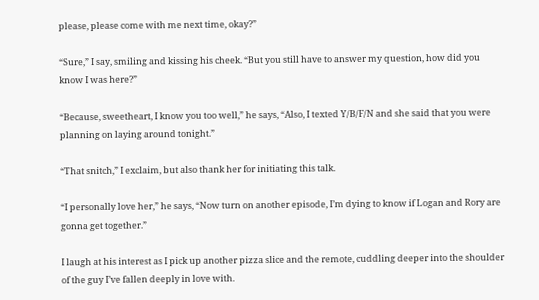please, please come with me next time, okay?”

“Sure,” I say, smiling and kissing his cheek. “But you still have to answer my question, how did you know I was here?”

“Because, sweetheart, I know you too well,” he says, “Also, I texted Y/B/F/N and she said that you were planning on laying around tonight.”

“That snitch,” I exclaim, but also thank her for initiating this talk.

“I personally love her,” he says, “Now turn on another episode, I’m dying to know if Logan and Rory are gonna get together.”

I laugh at his interest as I pick up another pizza slice and the remote, cuddling deeper into the shoulder of the guy I’ve fallen deeply in love with.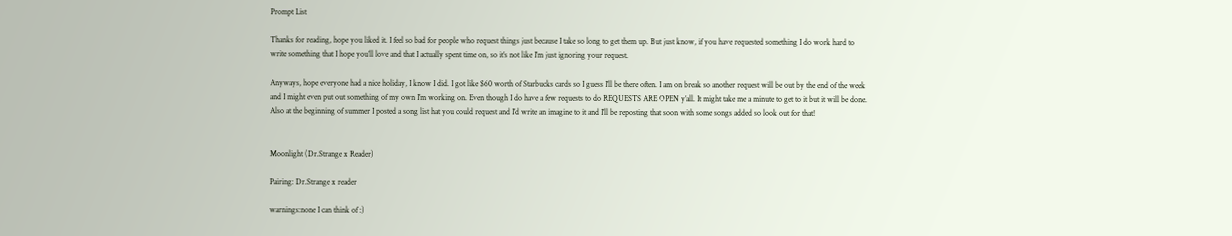Prompt List

Thanks for reading, hope you liked it. I feel so bad for people who request things just because I take so long to get them up. But just know, if you have requested something I do work hard to write something that I hope you’ll love and that I actually spent time on, so it’s not like I’m just ignoring your request.

Anyways, hope everyone had a nice holiday, I know I did. I got like $60 worth of Starbucks cards so I guess I’ll be there often. I am on break so another request will be out by the end of the week and I might even put out something of my own I’m working on. Even though I do have a few requests to do REQUESTS ARE OPEN y’all. It might take me a minute to get to it but it will be done. Also at the beginning of summer I posted a song list hat you could request and I’d write an imagine to it and I’ll be reposting that soon with some songs added so look out for that!


Moonlight (Dr.Strange x Reader)

Pairing: Dr.Strange x reader

warnings:none I can think of :)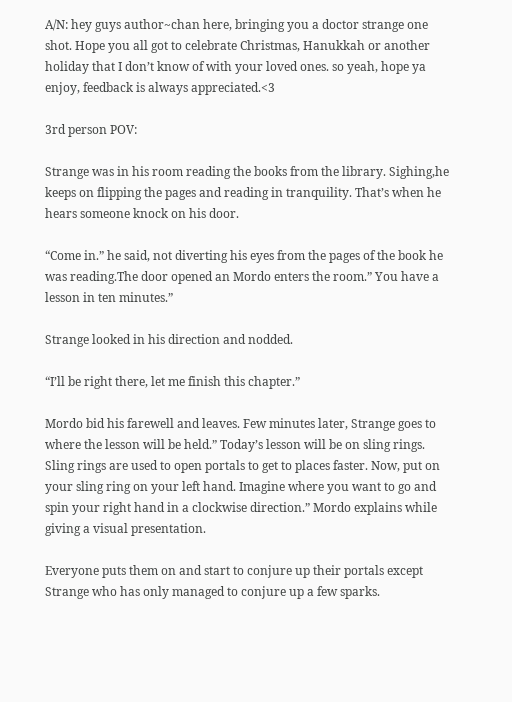A/N: hey guys author~chan here, bringing you a doctor strange one shot. Hope you all got to celebrate Christmas, Hanukkah or another holiday that I don’t know of with your loved ones. so yeah, hope ya enjoy, feedback is always appreciated.<3

3rd person POV:

Strange was in his room reading the books from the library. Sighing,he keeps on flipping the pages and reading in tranquility. That’s when he hears someone knock on his door.

“Come in.” he said, not diverting his eyes from the pages of the book he was reading.The door opened an Mordo enters the room.” You have a lesson in ten minutes.”

Strange looked in his direction and nodded.

“I’ll be right there, let me finish this chapter.”

Mordo bid his farewell and leaves. Few minutes later, Strange goes to where the lesson will be held.” Today’s lesson will be on sling rings. Sling rings are used to open portals to get to places faster. Now, put on your sling ring on your left hand. Imagine where you want to go and spin your right hand in a clockwise direction.” Mordo explains while giving a visual presentation.

Everyone puts them on and start to conjure up their portals except Strange who has only managed to conjure up a few sparks.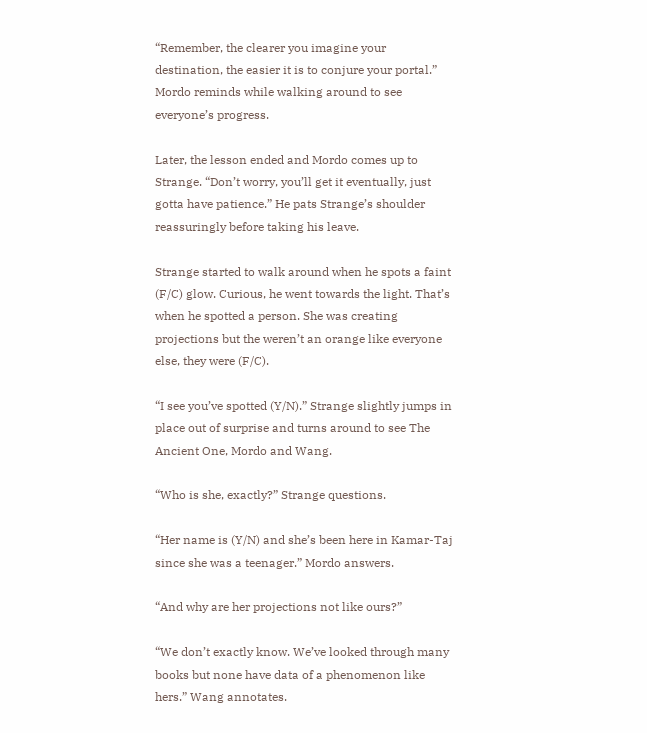“Remember, the clearer you imagine your destination, the easier it is to conjure your portal.” Mordo reminds while walking around to see everyone’s progress.

Later, the lesson ended and Mordo comes up to Strange. “Don’t worry, you’ll get it eventually, just gotta have patience.” He pats Strange’s shoulder reassuringly before taking his leave.

Strange started to walk around when he spots a faint (F/C) glow. Curious, he went towards the light. That’s when he spotted a person. She was creating projections but the weren’t an orange like everyone else, they were (F/C).

“I see you’ve spotted (Y/N).” Strange slightly jumps in place out of surprise and turns around to see The Ancient One, Mordo and Wang.

“Who is she, exactly?” Strange questions.

“Her name is (Y/N) and she’s been here in Kamar-Taj since she was a teenager.” Mordo answers.

“And why are her projections not like ours?”

“We don’t exactly know. We’ve looked through many books but none have data of a phenomenon like hers.” Wang annotates.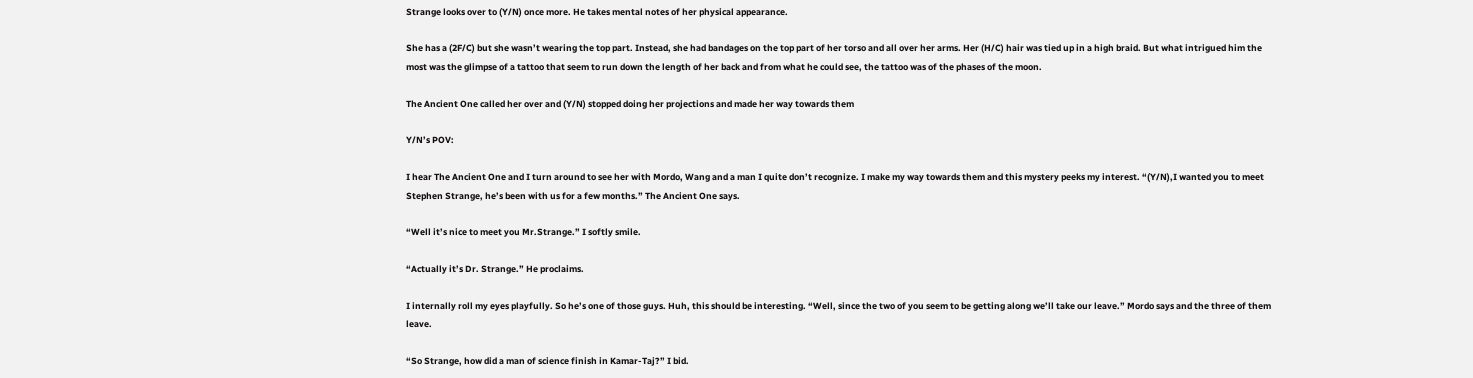Strange looks over to (Y/N) once more. He takes mental notes of her physical appearance.

She has a (2F/C) but she wasn’t wearing the top part. Instead, she had bandages on the top part of her torso and all over her arms. Her (H/C) hair was tied up in a high braid. But what intrigued him the most was the glimpse of a tattoo that seem to run down the length of her back and from what he could see, the tattoo was of the phases of the moon.

The Ancient One called her over and (Y/N) stopped doing her projections and made her way towards them

Y/N’s POV:

I hear The Ancient One and I turn around to see her with Mordo, Wang and a man I quite don’t recognize. I make my way towards them and this mystery peeks my interest. “(Y/N),I wanted you to meet Stephen Strange, he’s been with us for a few months.” The Ancient One says.

“Well it’s nice to meet you Mr.Strange.” I softly smile.

“Actually it’s Dr. Strange.” He proclaims.

I internally roll my eyes playfully. So he’s one of those guys. Huh, this should be interesting. “Well, since the two of you seem to be getting along we’ll take our leave.” Mordo says and the three of them leave.

“So Strange, how did a man of science finish in Kamar-Taj?” I bid.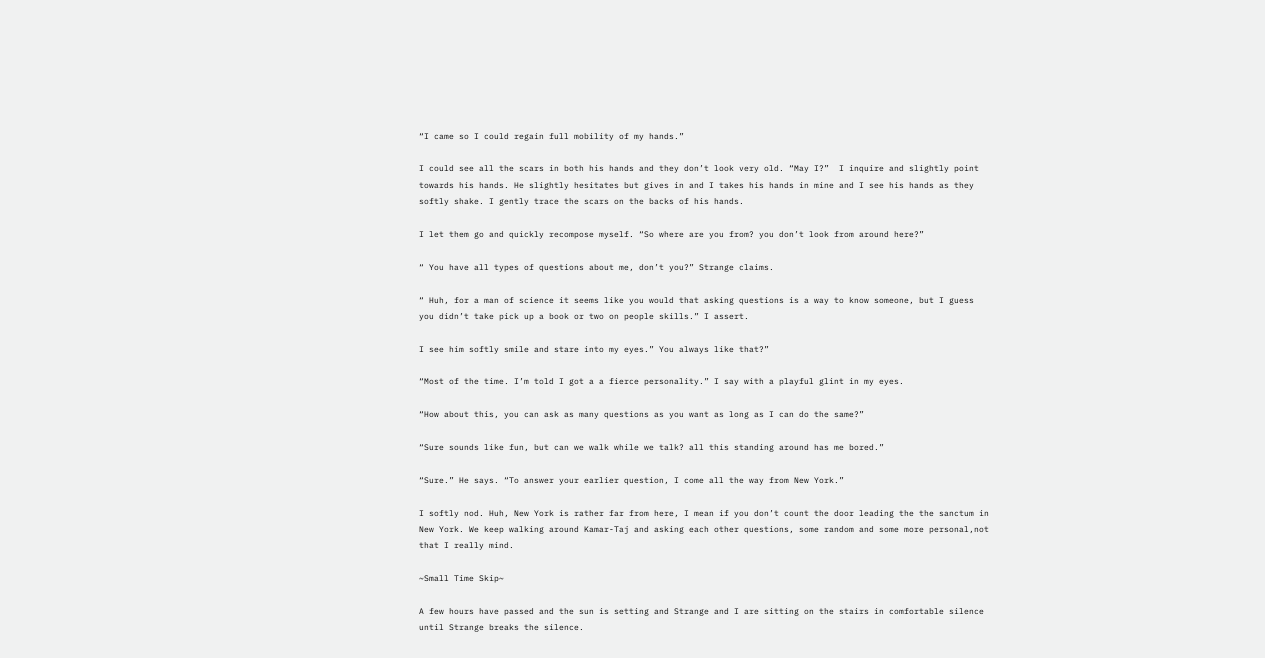“I came so I could regain full mobility of my hands.”

I could see all the scars in both his hands and they don’t look very old. “May I?”  I inquire and slightly point towards his hands. He slightly hesitates but gives in and I takes his hands in mine and I see his hands as they softly shake. I gently trace the scars on the backs of his hands.

I let them go and quickly recompose myself. “So where are you from? you don’t look from around here?”

“ You have all types of questions about me, don’t you?” Strange claims.

“ Huh, for a man of science it seems like you would that asking questions is a way to know someone, but I guess you didn’t take pick up a book or two on people skills.” I assert.

I see him softly smile and stare into my eyes.” You always like that?”

“Most of the time. I’m told I got a a fierce personality.” I say with a playful glint in my eyes.

“How about this, you can ask as many questions as you want as long as I can do the same?”

“Sure sounds like fun, but can we walk while we talk? all this standing around has me bored.”

“Sure.” He says. “To answer your earlier question, I come all the way from New York.”

I softly nod. Huh, New York is rather far from here, I mean if you don’t count the door leading the the sanctum in New York. We keep walking around Kamar-Taj and asking each other questions, some random and some more personal,not that I really mind.

~Small Time Skip~

A few hours have passed and the sun is setting and Strange and I are sitting on the stairs in comfortable silence until Strange breaks the silence.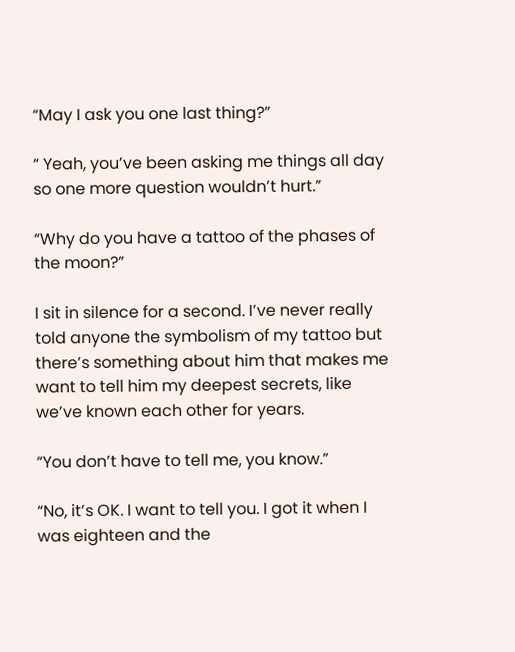“May I ask you one last thing?”

“ Yeah, you’ve been asking me things all day so one more question wouldn’t hurt.”

“Why do you have a tattoo of the phases of the moon?”

I sit in silence for a second. I’ve never really told anyone the symbolism of my tattoo but there’s something about him that makes me want to tell him my deepest secrets, like we’ve known each other for years.

“You don’t have to tell me, you know.”

“No, it’s OK. I want to tell you. I got it when I was eighteen and the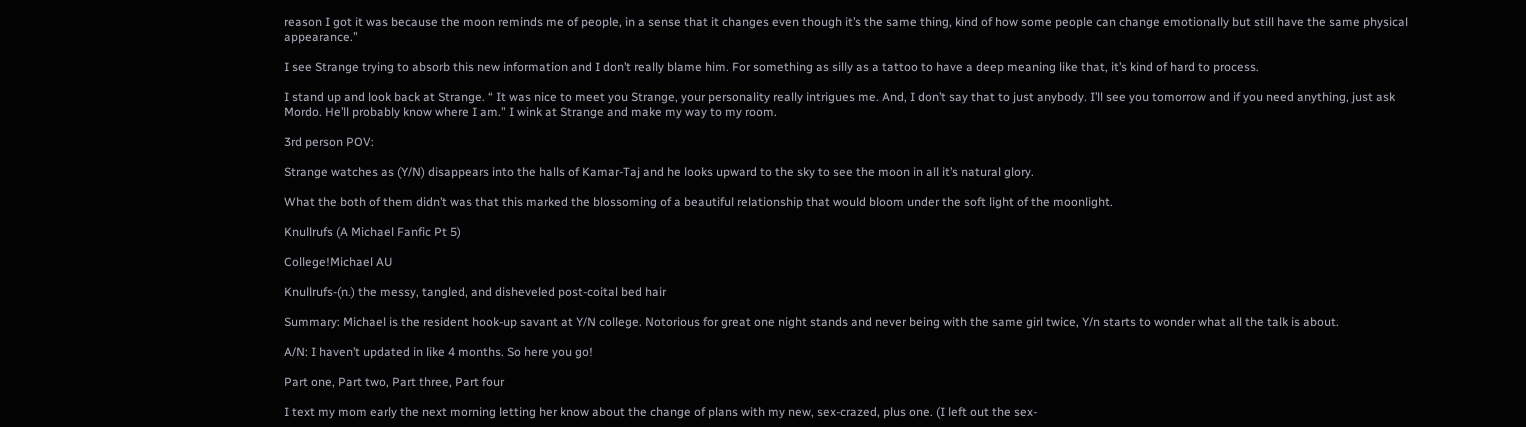reason I got it was because the moon reminds me of people, in a sense that it changes even though it’s the same thing, kind of how some people can change emotionally but still have the same physical appearance.”

I see Strange trying to absorb this new information and I don’t really blame him. For something as silly as a tattoo to have a deep meaning like that, it’s kind of hard to process.

I stand up and look back at Strange. “ It was nice to meet you Strange, your personality really intrigues me. And, I don’t say that to just anybody. I’ll see you tomorrow and if you need anything, just ask Mordo. He’ll probably know where I am.” I wink at Strange and make my way to my room.

3rd person POV:

Strange watches as (Y/N) disappears into the halls of Kamar-Taj and he looks upward to the sky to see the moon in all it’s natural glory.

What the both of them didn’t was that this marked the blossoming of a beautiful relationship that would bloom under the soft light of the moonlight.

Knullrufs (A Michael Fanfic Pt 5)

College!Michael AU

Knullrufs-(n.) the messy, tangled, and disheveled post-coital bed hair

Summary: Michael is the resident hook-up savant at Y/N college. Notorious for great one night stands and never being with the same girl twice, Y/n starts to wonder what all the talk is about.

A/N: I haven’t updated in like 4 months. So here you go!

Part one, Part two, Part three, Part four

I text my mom early the next morning letting her know about the change of plans with my new, sex-crazed, plus one. (I left out the sex-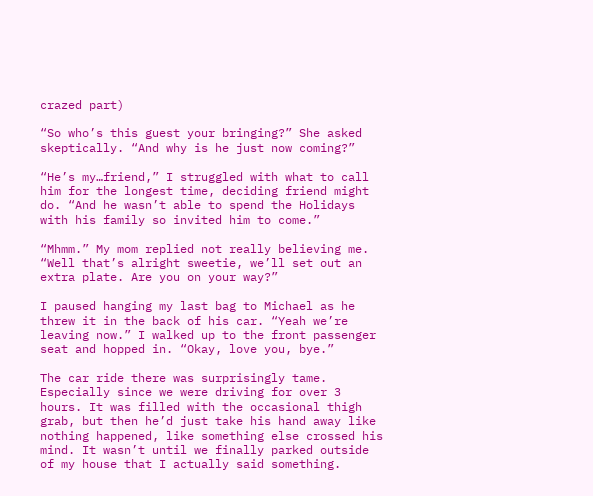crazed part)

“So who’s this guest your bringing?” She asked skeptically. “And why is he just now coming?”

“He’s my…friend,” I struggled with what to call him for the longest time, deciding friend might do. “And he wasn’t able to spend the Holidays with his family so invited him to come.”

“Mhmm.” My mom replied not really believing me. “Well that’s alright sweetie, we’ll set out an extra plate. Are you on your way?”

I paused hanging my last bag to Michael as he threw it in the back of his car. “Yeah we’re leaving now.” I walked up to the front passenger seat and hopped in. “Okay, love you, bye.”

The car ride there was surprisingly tame. Especially since we were driving for over 3 hours. It was filled with the occasional thigh grab, but then he’d just take his hand away like nothing happened, like something else crossed his mind. It wasn’t until we finally parked outside of my house that I actually said something.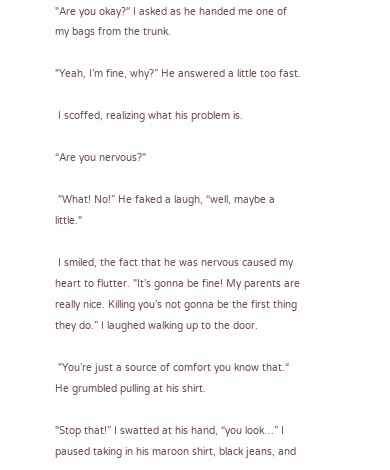"Are you okay?“ I asked as he handed me one of my bags from the trunk.

"Yeah, I’m fine, why?” He answered a little too fast.

 I scoffed, realizing what his problem is.

“Are you nervous?"

 "What! No!” He faked a laugh, “well, maybe a little."

 I smiled, the fact that he was nervous caused my heart to flutter. "It’s gonna be fine! My parents are really nice. Killing you’s not gonna be the first thing they do.” I laughed walking up to the door.

 "You’re just a source of comfort you know that.“ He grumbled pulling at his shirt.

"Stop that!” I swatted at his hand, “you look…” I paused taking in his maroon shirt, black jeans, and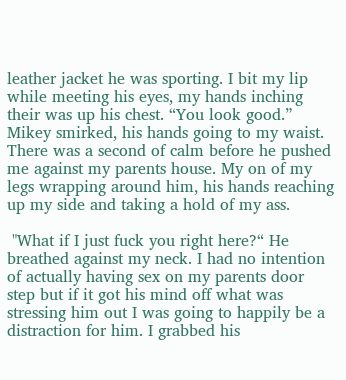leather jacket he was sporting. I bit my lip while meeting his eyes, my hands inching their was up his chest. “You look good.” Mikey smirked, his hands going to my waist. There was a second of calm before he pushed me against my parents house. My on of my legs wrapping around him, his hands reaching up my side and taking a hold of my ass.

 "What if I just fuck you right here?“ He breathed against my neck. I had no intention of actually having sex on my parents door step but if it got his mind off what was stressing him out I was going to happily be a distraction for him. I grabbed his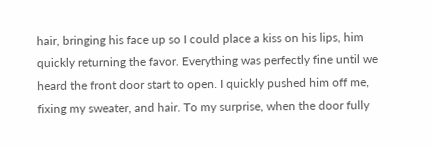hair, bringing his face up so I could place a kiss on his lips, him quickly returning the favor. Everything was perfectly fine until we heard the front door start to open. I quickly pushed him off me, fixing my sweater, and hair. To my surprise, when the door fully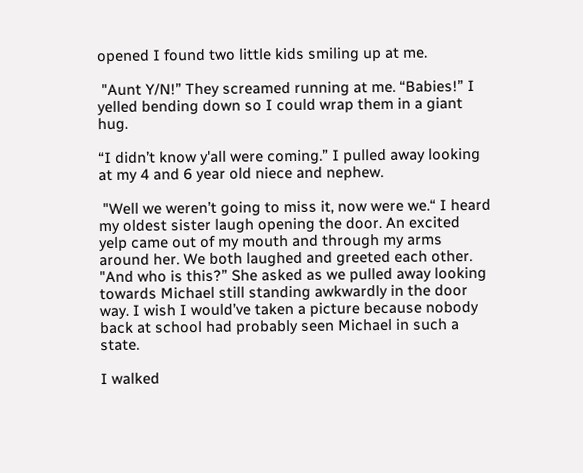opened I found two little kids smiling up at me.

 "Aunt Y/N!” They screamed running at me. “Babies!” I yelled bending down so I could wrap them in a giant hug.

“I didn’t know y'all were coming.” I pulled away looking at my 4 and 6 year old niece and nephew.

 "Well we weren’t going to miss it, now were we.“ I heard my oldest sister laugh opening the door. An excited yelp came out of my mouth and through my arms around her. We both laughed and greeted each other. "And who is this?” She asked as we pulled away looking towards Michael still standing awkwardly in the door way. I wish I would’ve taken a picture because nobody back at school had probably seen Michael in such a state.

I walked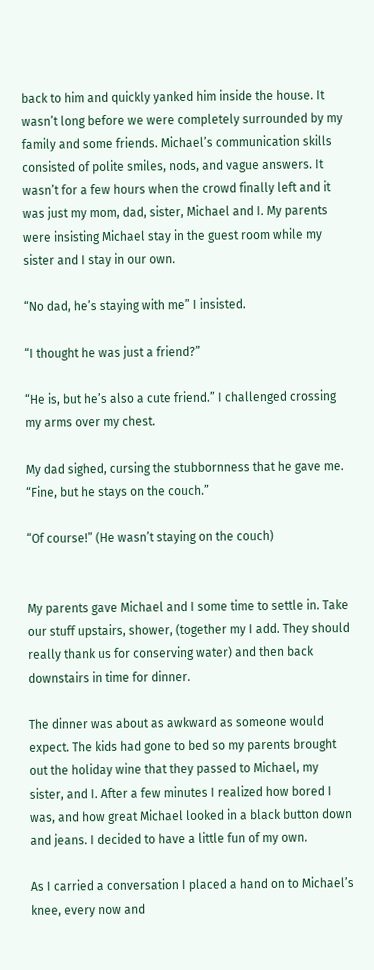back to him and quickly yanked him inside the house. It wasn’t long before we were completely surrounded by my family and some friends. Michael’s communication skills consisted of polite smiles, nods, and vague answers. It wasn’t for a few hours when the crowd finally left and it was just my mom, dad, sister, Michael and I. My parents were insisting Michael stay in the guest room while my sister and I stay in our own.

“No dad, he’s staying with me” I insisted.

“I thought he was just a friend?”

“He is, but he’s also a cute friend.” I challenged crossing my arms over my chest.

My dad sighed, cursing the stubbornness that he gave me. “Fine, but he stays on the couch.”

“Of course!” (He wasn’t staying on the couch)


My parents gave Michael and I some time to settle in. Take our stuff upstairs, shower, (together my I add. They should really thank us for conserving water) and then back downstairs in time for dinner.

The dinner was about as awkward as someone would expect. The kids had gone to bed so my parents brought out the holiday wine that they passed to Michael, my sister, and I. After a few minutes I realized how bored I was, and how great Michael looked in a black button down and jeans. I decided to have a little fun of my own.

As I carried a conversation I placed a hand on to Michael’s knee, every now and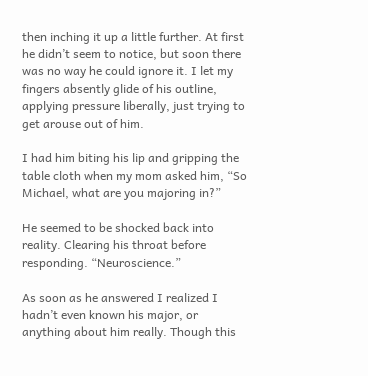then inching it up a little further. At first he didn’t seem to notice, but soon there was no way he could ignore it. I let my fingers absently glide of his outline, applying pressure liberally, just trying to get arouse out of him.

I had him biting his lip and gripping the table cloth when my mom asked him, “So Michael, what are you majoring in?”

He seemed to be shocked back into reality. Clearing his throat before responding. “Neuroscience.”

As soon as he answered I realized I hadn’t even known his major, or anything about him really. Though this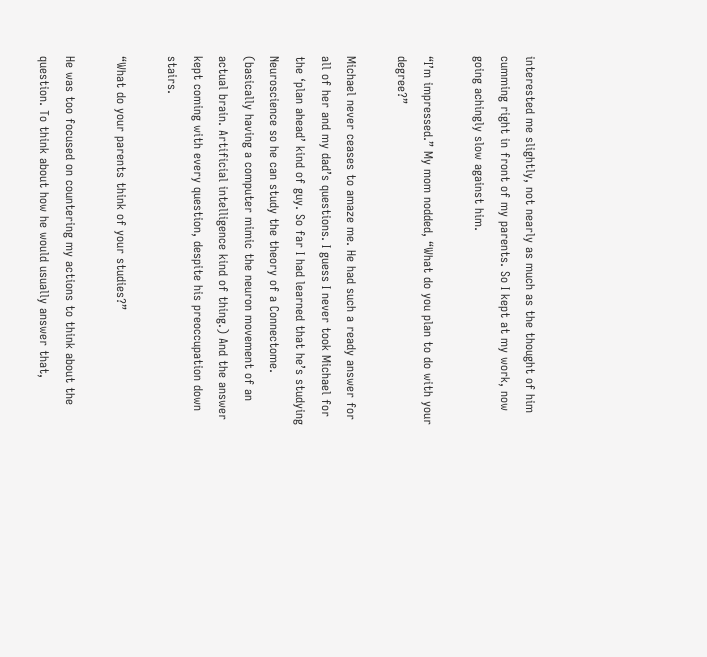interested me slightly, not nearly as much as the thought of him cumming right in front of my parents. So I kept at my work, now going achingly slow against him.

“I’m impressed.” My mom nodded, “What do you plan to do with your degree?”

Michael never ceases to amaze me. He had such a ready answer for all of her and my dad’s questions. I guess I never took Michael for the ‘plan ahead’ kind of guy. So far I had learned that he’s studying Neuroscience so he can study the theory of a Connectome. (basically having a computer mimic the neuron movement of an actual brain. Artificial intelligence kind of thing.) And the answer kept coming with every question, despite his preoccupation down stairs.

“What do your parents think of your studies?”

He was too focused on countering my actions to think about the question. To think about how he would usually answer that,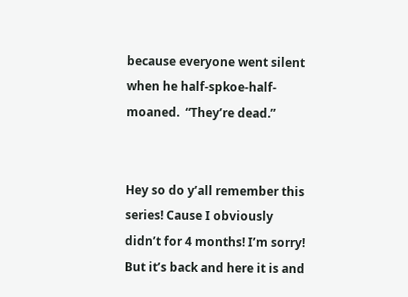because everyone went silent when he half-spkoe-half-moaned.  “They’re dead.”


Hey so do y’all remember this series! Cause I obviously didn’t for 4 months! I’m sorry! But it’s back and here it is and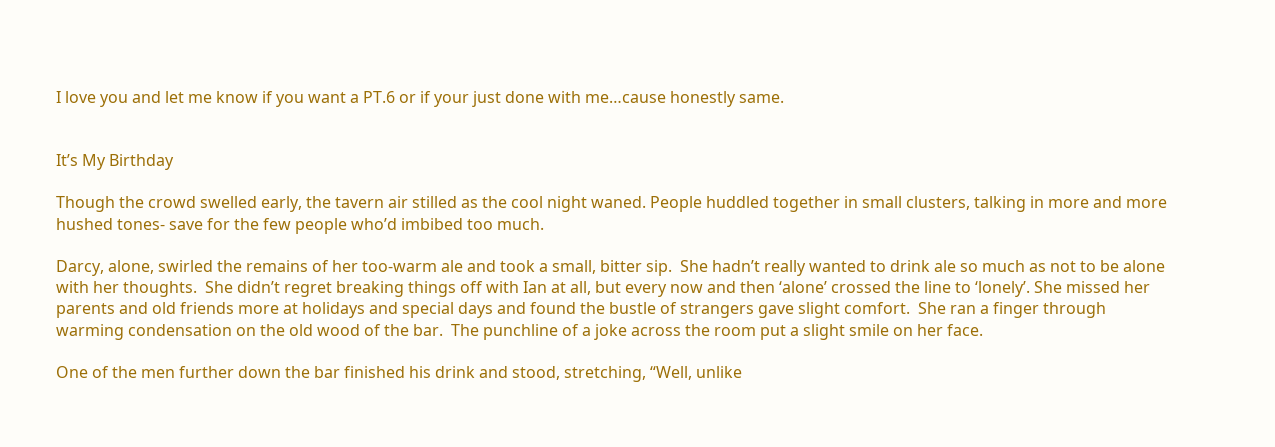I love you and let me know if you want a PT.6 or if your just done with me…cause honestly same.


It’s My Birthday

Though the crowd swelled early, the tavern air stilled as the cool night waned. People huddled together in small clusters, talking in more and more hushed tones- save for the few people who’d imbibed too much.

Darcy, alone, swirled the remains of her too-warm ale and took a small, bitter sip.  She hadn’t really wanted to drink ale so much as not to be alone with her thoughts.  She didn’t regret breaking things off with Ian at all, but every now and then ‘alone’ crossed the line to ‘lonely’. She missed her parents and old friends more at holidays and special days and found the bustle of strangers gave slight comfort.  She ran a finger through warming condensation on the old wood of the bar.  The punchline of a joke across the room put a slight smile on her face.

One of the men further down the bar finished his drink and stood, stretching, “Well, unlike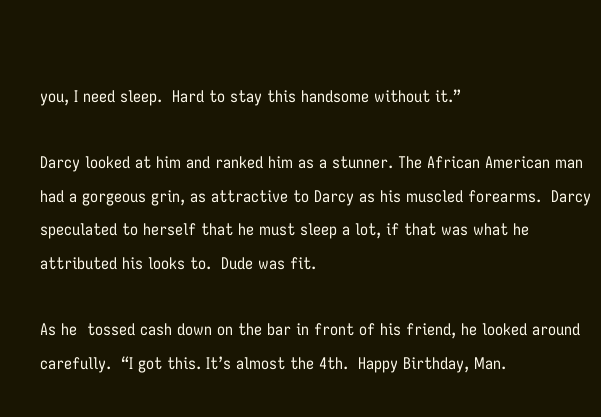you, I need sleep.  Hard to stay this handsome without it.”

Darcy looked at him and ranked him as a stunner. The African American man had a gorgeous grin, as attractive to Darcy as his muscled forearms.  Darcy speculated to herself that he must sleep a lot, if that was what he attributed his looks to.  Dude was fit.

As he  tossed cash down on the bar in front of his friend, he looked around carefully.  “I got this. It’s almost the 4th.  Happy Birthday, Man.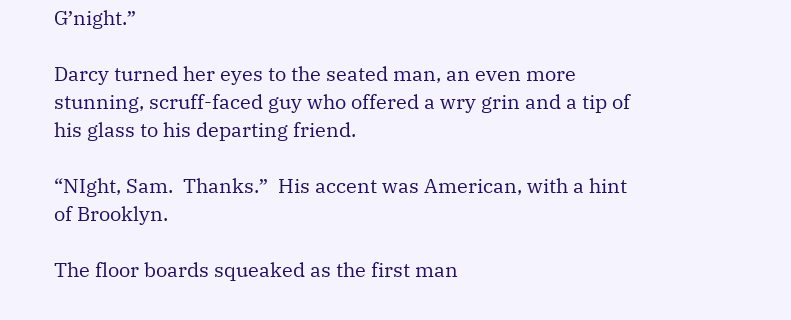G’night.”

Darcy turned her eyes to the seated man, an even more stunning, scruff-faced guy who offered a wry grin and a tip of his glass to his departing friend.

“NIght, Sam.  Thanks.”  His accent was American, with a hint of Brooklyn.

The floor boards squeaked as the first man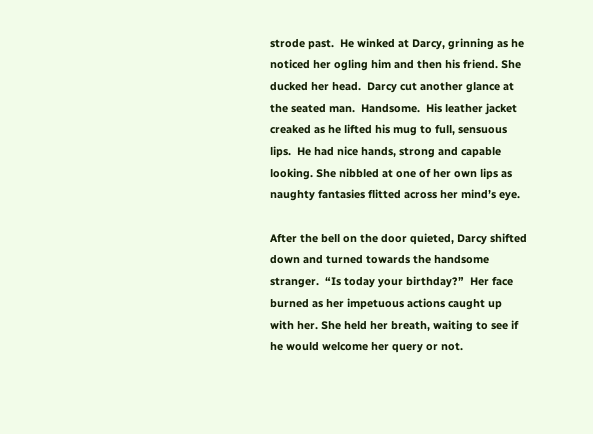strode past.  He winked at Darcy, grinning as he noticed her ogling him and then his friend. She ducked her head.  Darcy cut another glance at the seated man.  Handsome.  His leather jacket creaked as he lifted his mug to full, sensuous lips.  He had nice hands, strong and capable looking. She nibbled at one of her own lips as naughty fantasies flitted across her mind’s eye.

After the bell on the door quieted, Darcy shifted down and turned towards the handsome stranger.  “Is today your birthday?”  Her face burned as her impetuous actions caught up with her. She held her breath, waiting to see if he would welcome her query or not.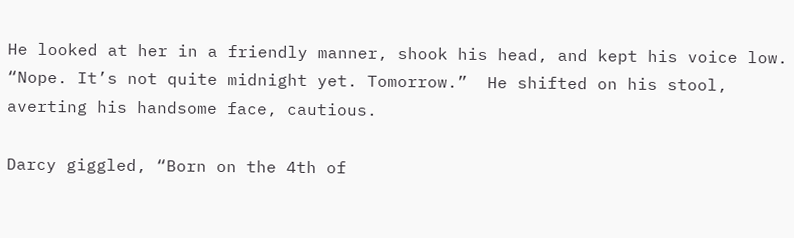He looked at her in a friendly manner, shook his head, and kept his voice low.  “Nope. It’s not quite midnight yet. Tomorrow.”  He shifted on his stool, averting his handsome face, cautious.

Darcy giggled, “Born on the 4th of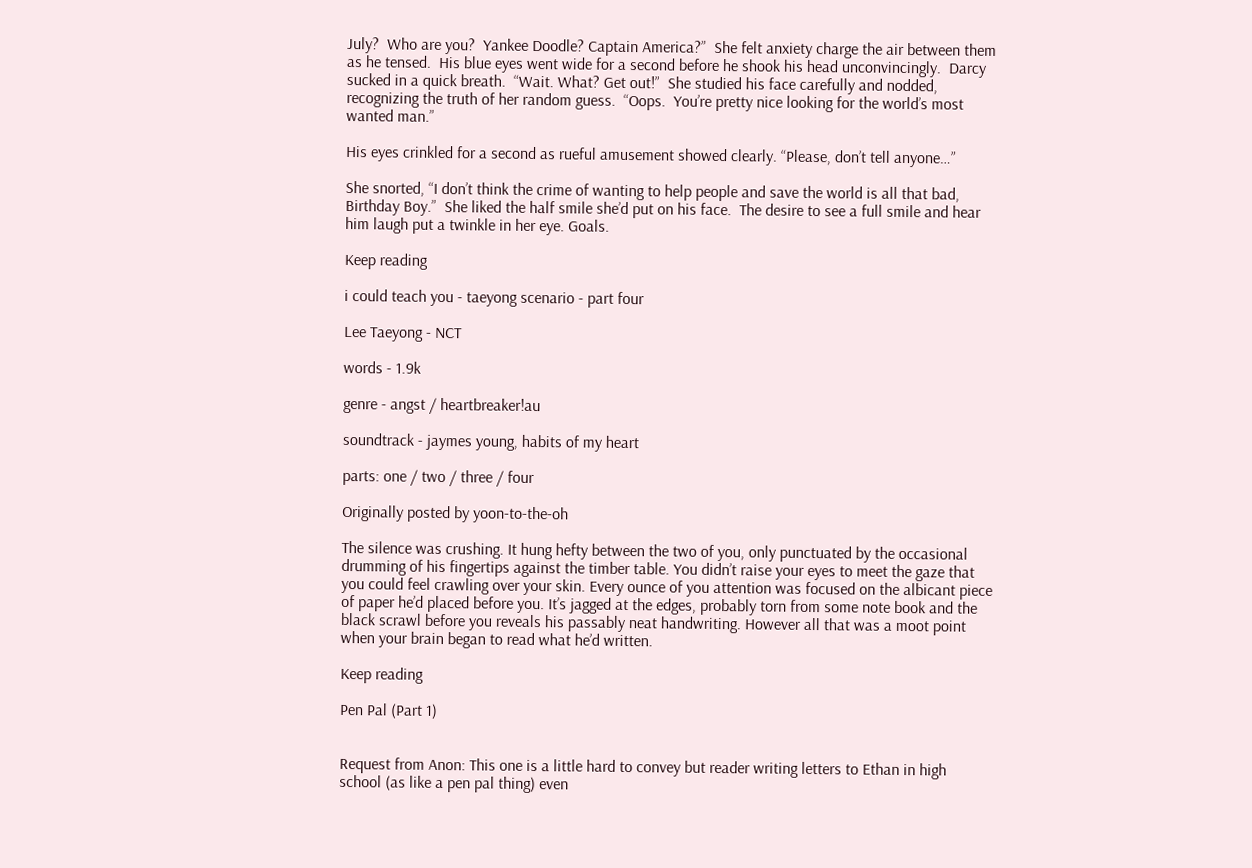July?  Who are you?  Yankee Doodle? Captain America?”  She felt anxiety charge the air between them as he tensed.  His blue eyes went wide for a second before he shook his head unconvincingly.  Darcy sucked in a quick breath.  “Wait. What? Get out!”  She studied his face carefully and nodded, recognizing the truth of her random guess.  “Oops.  You’re pretty nice looking for the world’s most wanted man.”

His eyes crinkled for a second as rueful amusement showed clearly. “Please, don’t tell anyone…”

She snorted, “I don’t think the crime of wanting to help people and save the world is all that bad, Birthday Boy.”  She liked the half smile she’d put on his face.  The desire to see a full smile and hear him laugh put a twinkle in her eye. Goals.

Keep reading

i could teach you - taeyong scenario - part four

Lee Taeyong - NCT

words - 1.9k

genre - angst / heartbreaker!au

soundtrack - jaymes young, habits of my heart

parts: one / two / three / four

Originally posted by yoon-to-the-oh

The silence was crushing. It hung hefty between the two of you, only punctuated by the occasional drumming of his fingertips against the timber table. You didn’t raise your eyes to meet the gaze that you could feel crawling over your skin. Every ounce of you attention was focused on the albicant piece of paper he’d placed before you. It’s jagged at the edges, probably torn from some note book and the black scrawl before you reveals his passably neat handwriting. However all that was a moot point when your brain began to read what he’d written.

Keep reading

Pen Pal (Part 1)


Request from Anon: This one is a little hard to convey but reader writing letters to Ethan in high school (as like a pen pal thing) even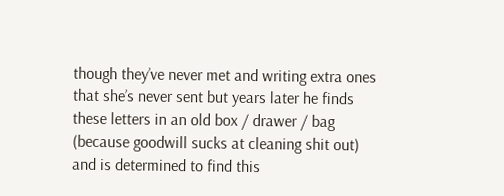though they’ve never met and writing extra ones that she’s never sent but years later he finds these letters in an old box / drawer / bag (because goodwill sucks at cleaning shit out) and is determined to find this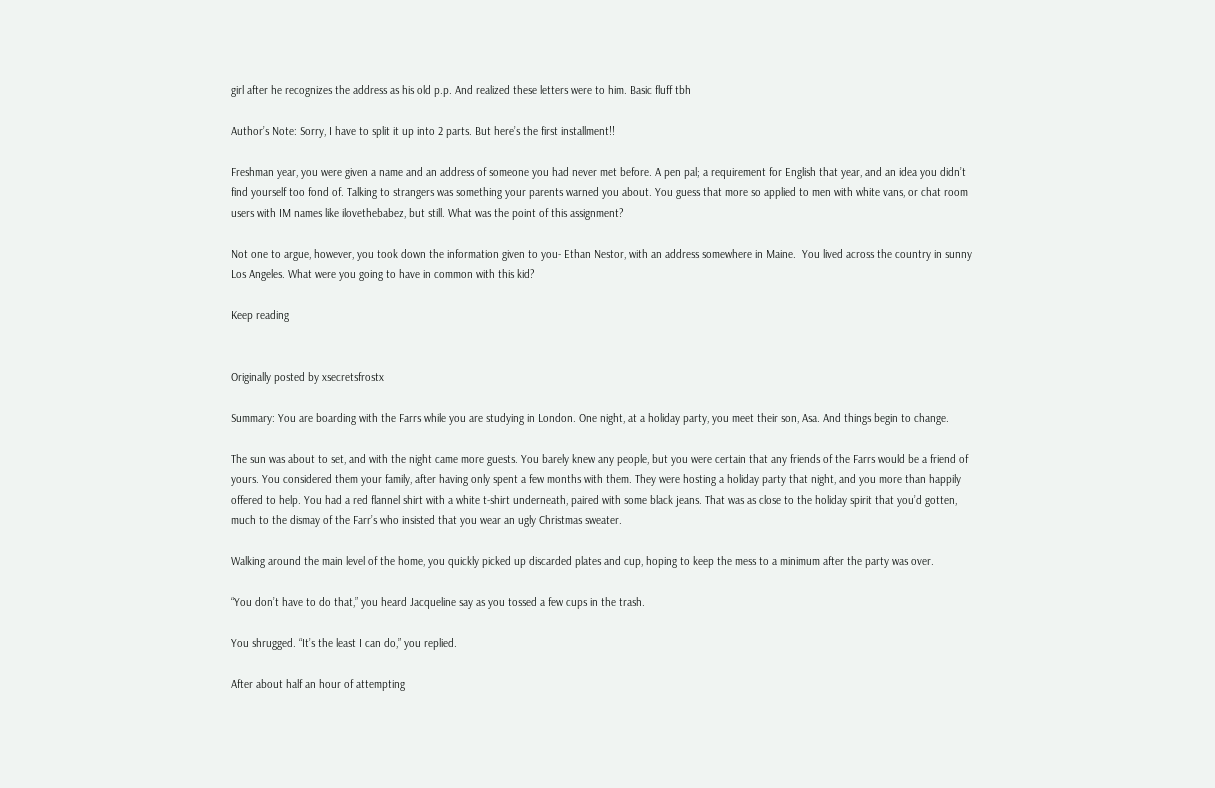girl after he recognizes the address as his old p.p. And realized these letters were to him. Basic fluff tbh

Author’s Note: Sorry, I have to split it up into 2 parts. But here’s the first installment!!

Freshman year, you were given a name and an address of someone you had never met before. A pen pal; a requirement for English that year, and an idea you didn’t find yourself too fond of. Talking to strangers was something your parents warned you about. You guess that more so applied to men with white vans, or chat room users with IM names like ilovethebabez, but still. What was the point of this assignment?

Not one to argue, however, you took down the information given to you- Ethan Nestor, with an address somewhere in Maine.  You lived across the country in sunny Los Angeles. What were you going to have in common with this kid?

Keep reading


Originally posted by xsecretsfrostx

Summary: You are boarding with the Farrs while you are studying in London. One night, at a holiday party, you meet their son, Asa. And things begin to change.

The sun was about to set, and with the night came more guests. You barely knew any people, but you were certain that any friends of the Farrs would be a friend of yours. You considered them your family, after having only spent a few months with them. They were hosting a holiday party that night, and you more than happily offered to help. You had a red flannel shirt with a white t-shirt underneath, paired with some black jeans. That was as close to the holiday spirit that you’d gotten, much to the dismay of the Farr’s who insisted that you wear an ugly Christmas sweater.

Walking around the main level of the home, you quickly picked up discarded plates and cup, hoping to keep the mess to a minimum after the party was over.

“You don’t have to do that,” you heard Jacqueline say as you tossed a few cups in the trash.

You shrugged. “It’s the least I can do,” you replied.

After about half an hour of attempting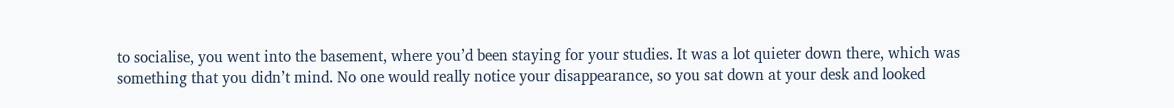to socialise, you went into the basement, where you’d been staying for your studies. It was a lot quieter down there, which was something that you didn’t mind. No one would really notice your disappearance, so you sat down at your desk and looked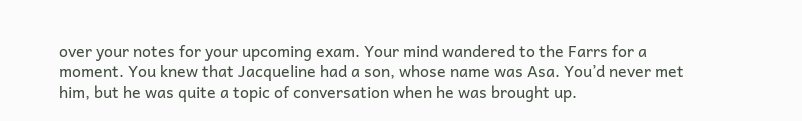over your notes for your upcoming exam. Your mind wandered to the Farrs for a moment. You knew that Jacqueline had a son, whose name was Asa. You’d never met him, but he was quite a topic of conversation when he was brought up.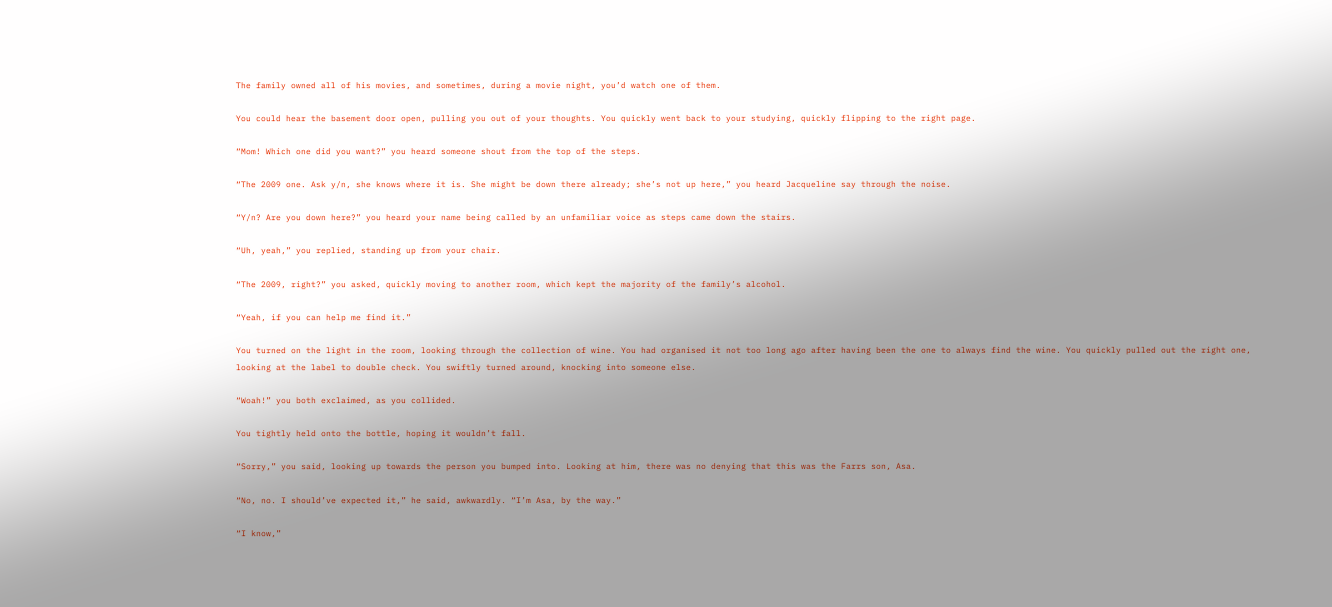The family owned all of his movies, and sometimes, during a movie night, you’d watch one of them.

You could hear the basement door open, pulling you out of your thoughts. You quickly went back to your studying, quickly flipping to the right page.

“Mom! Which one did you want?” you heard someone shout from the top of the steps.

“The 2009 one. Ask y/n, she knows where it is. She might be down there already; she’s not up here,” you heard Jacqueline say through the noise.

“Y/n? Are you down here?” you heard your name being called by an unfamiliar voice as steps came down the stairs.

“Uh, yeah,” you replied, standing up from your chair.

“The 2009, right?” you asked, quickly moving to another room, which kept the majority of the family’s alcohol.

“Yeah, if you can help me find it.”

You turned on the light in the room, looking through the collection of wine. You had organised it not too long ago after having been the one to always find the wine. You quickly pulled out the right one, looking at the label to double check. You swiftly turned around, knocking into someone else.

“Woah!” you both exclaimed, as you collided.

You tightly held onto the bottle, hoping it wouldn’t fall.

“Sorry,” you said, looking up towards the person you bumped into. Looking at him, there was no denying that this was the Farrs son, Asa.

“No, no. I should’ve expected it,” he said, awkwardly. “I’m Asa, by the way.”

“I know,”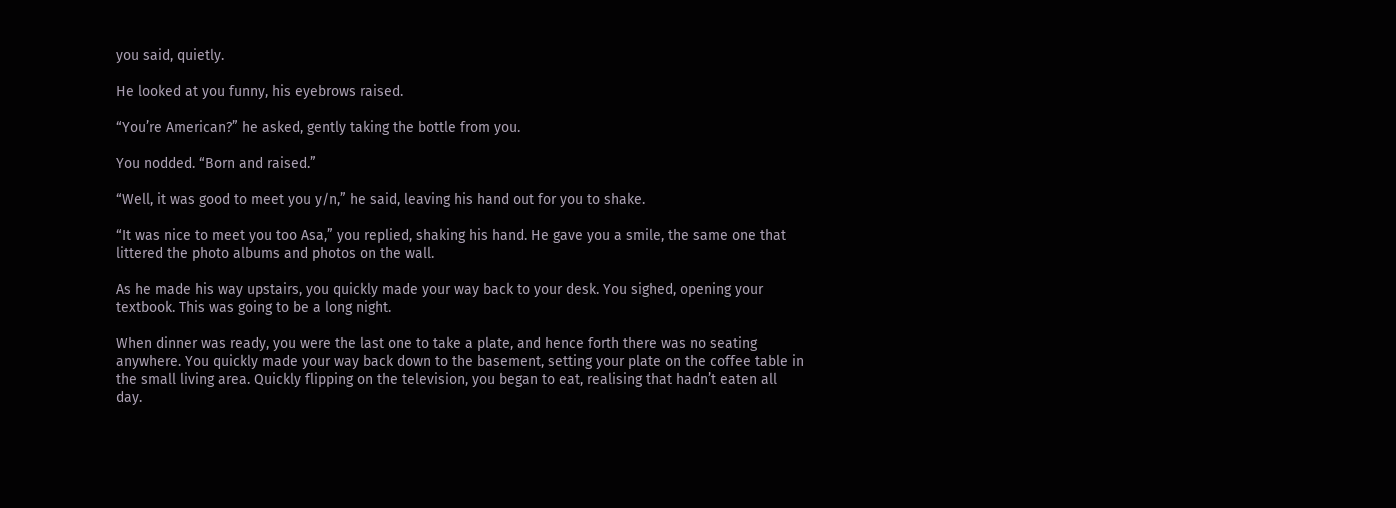you said, quietly.

He looked at you funny, his eyebrows raised.

“You’re American?” he asked, gently taking the bottle from you.

You nodded. “Born and raised.”

“Well, it was good to meet you y/n,” he said, leaving his hand out for you to shake.

“It was nice to meet you too Asa,” you replied, shaking his hand. He gave you a smile, the same one that littered the photo albums and photos on the wall.

As he made his way upstairs, you quickly made your way back to your desk. You sighed, opening your textbook. This was going to be a long night.

When dinner was ready, you were the last one to take a plate, and hence forth there was no seating anywhere. You quickly made your way back down to the basement, setting your plate on the coffee table in the small living area. Quickly flipping on the television, you began to eat, realising that hadn’t eaten all day.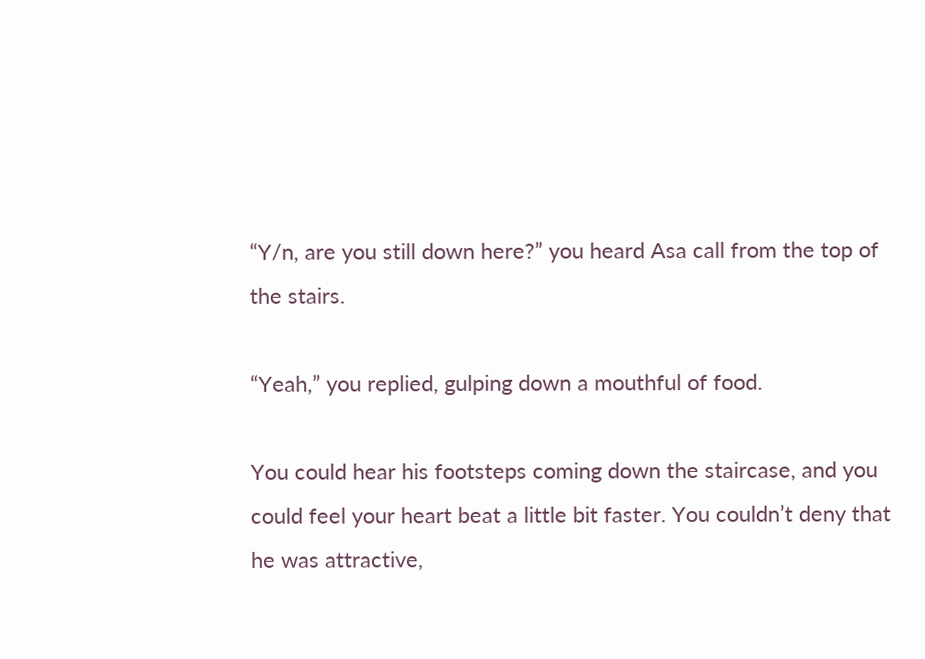“Y/n, are you still down here?” you heard Asa call from the top of the stairs.

“Yeah,” you replied, gulping down a mouthful of food.

You could hear his footsteps coming down the staircase, and you could feel your heart beat a little bit faster. You couldn’t deny that he was attractive,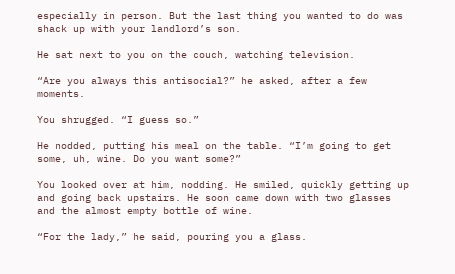especially in person. But the last thing you wanted to do was shack up with your landlord’s son.

He sat next to you on the couch, watching television.

“Are you always this antisocial?” he asked, after a few moments.

You shrugged. “I guess so.”

He nodded, putting his meal on the table. “I’m going to get some, uh, wine. Do you want some?”

You looked over at him, nodding. He smiled, quickly getting up and going back upstairs. He soon came down with two glasses and the almost empty bottle of wine.

“For the lady,” he said, pouring you a glass.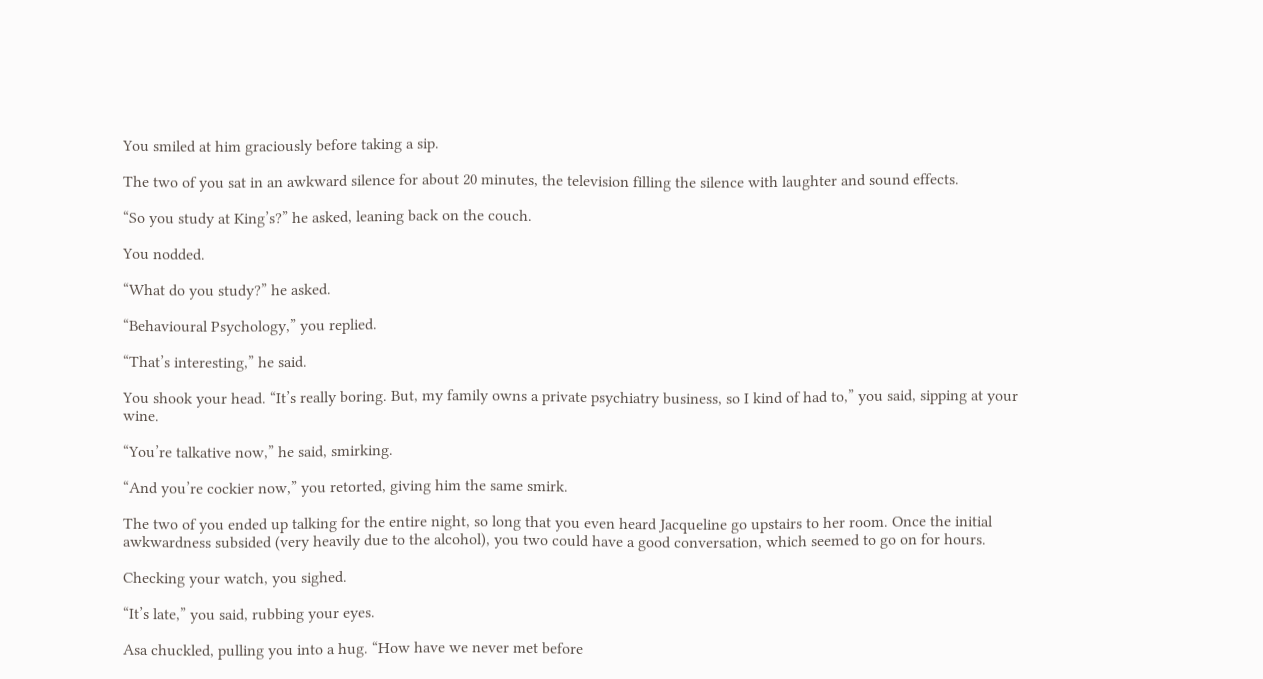You smiled at him graciously before taking a sip.

The two of you sat in an awkward silence for about 20 minutes, the television filling the silence with laughter and sound effects.

“So you study at King’s?” he asked, leaning back on the couch.

You nodded.

“What do you study?” he asked.

“Behavioural Psychology,” you replied.

“That’s interesting,” he said.

You shook your head. “It’s really boring. But, my family owns a private psychiatry business, so I kind of had to,” you said, sipping at your wine.

“You’re talkative now,” he said, smirking.

“And you’re cockier now,” you retorted, giving him the same smirk.

The two of you ended up talking for the entire night, so long that you even heard Jacqueline go upstairs to her room. Once the initial awkwardness subsided (very heavily due to the alcohol), you two could have a good conversation, which seemed to go on for hours.

Checking your watch, you sighed.

“It’s late,” you said, rubbing your eyes.

Asa chuckled, pulling you into a hug. “How have we never met before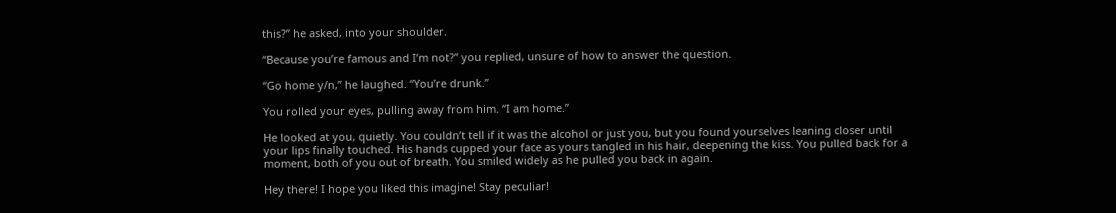this?” he asked, into your shoulder.

“Because you’re famous and I’m not?” you replied, unsure of how to answer the question.

“Go home y/n,” he laughed. “You’re drunk.”

You rolled your eyes, pulling away from him. “I am home.”

He looked at you, quietly. You couldn’t tell if it was the alcohol or just you, but you found yourselves leaning closer until your lips finally touched. His hands cupped your face as yours tangled in his hair, deepening the kiss. You pulled back for a moment, both of you out of breath. You smiled widely as he pulled you back in again.

Hey there! I hope you liked this imagine! Stay peculiar!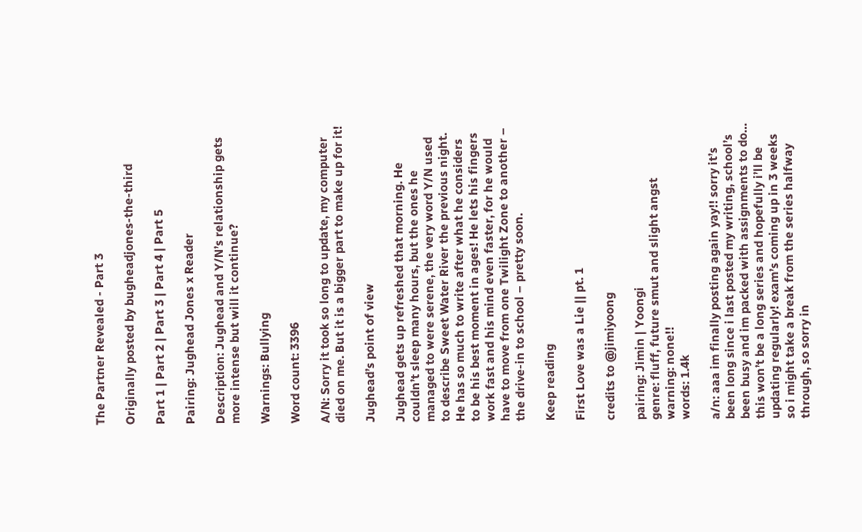The Partner Revealed - Part 3

Originally posted by bugheadjones-the-third

Part 1 | Part 2 | Part 3 | Part 4 | Part 5

Pairing: Jughead Jones x Reader

Description: Jughead and Y/N’s relationship gets more intense but will it continue?

Warnings: Bullying

Word count: 3396

A/N: Sorry it took so long to update, my computer died on me. But it is a bigger part to make up for it!

Jughead’s point of view

Jughead gets up refreshed that morning. He couldn’t sleep many hours, but the ones he managed to were serene, the very word Y/N used to describe Sweet Water River the previous night. He has so much to write after what he considers to be his best moment in ages! He lets his fingers work fast and his mind even faster, for he would have to move from one Twilight Zone to another – the drive-in to school – pretty soon.

Keep reading

First Love was a Lie || pt. 1

credits to @jimiyoong

pairing: Jimin | Yoongi
genre: fluff, future smut and slight angst
warning: none!!
words: 1.4k

a/n: aaa im finally posting again yay!! sorry it’s been long since i last posted my writing, school’s been busy and im packed with assignments to do… this won’t be a long series and hopefully i’ll be updating regularly! exam’s coming up in 3 weeks so i might take a break from the series halfway through, so sorry in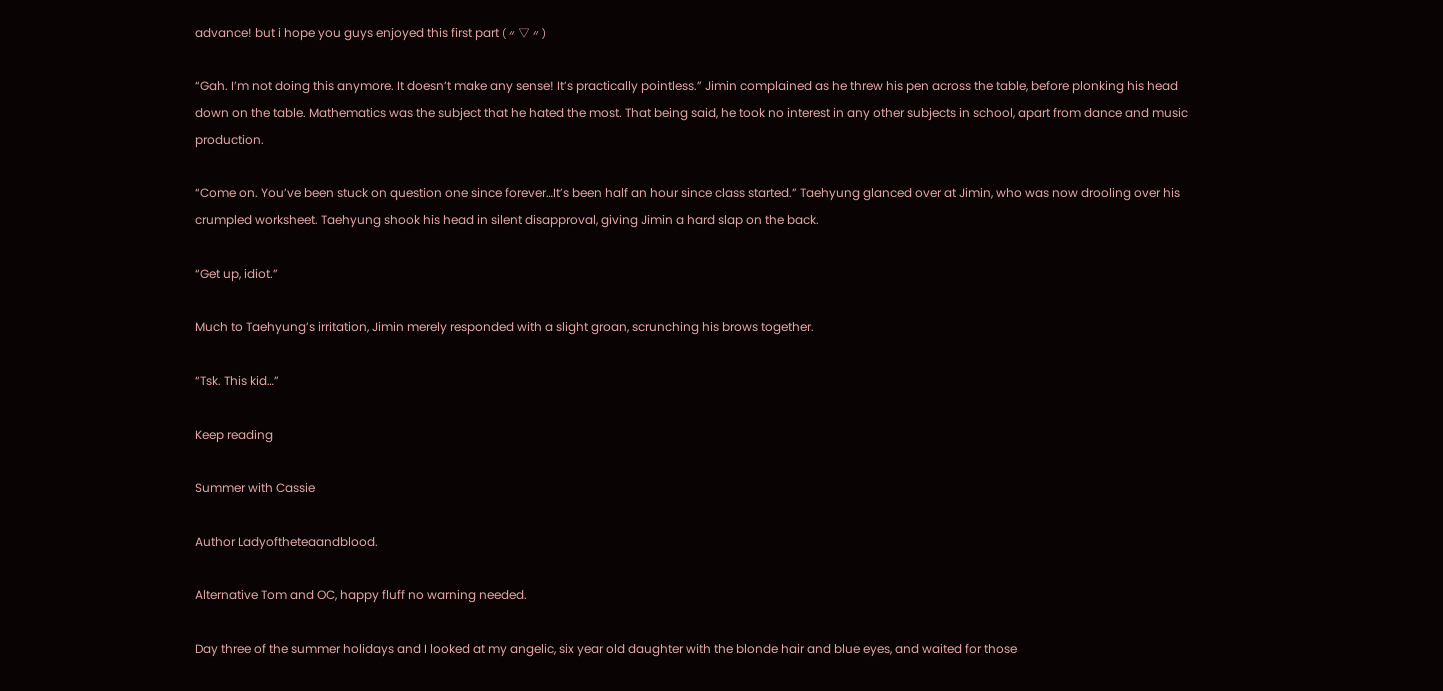advance! but i hope you guys enjoyed this first part (〃▽〃)

“Gah. I’m not doing this anymore. It doesn’t make any sense! It’s practically pointless.” Jimin complained as he threw his pen across the table, before plonking his head down on the table. Mathematics was the subject that he hated the most. That being said, he took no interest in any other subjects in school, apart from dance and music production.

“Come on. You’ve been stuck on question one since forever…It’s been half an hour since class started.” Taehyung glanced over at Jimin, who was now drooling over his crumpled worksheet. Taehyung shook his head in silent disapproval, giving Jimin a hard slap on the back.

“Get up, idiot.”

Much to Taehyung’s irritation, Jimin merely responded with a slight groan, scrunching his brows together.

“Tsk. This kid…”

Keep reading

Summer with Cassie

Author Ladyoftheteaandblood.

Alternative Tom and OC, happy fluff no warning needed.

Day three of the summer holidays and I looked at my angelic, six year old daughter with the blonde hair and blue eyes, and waited for those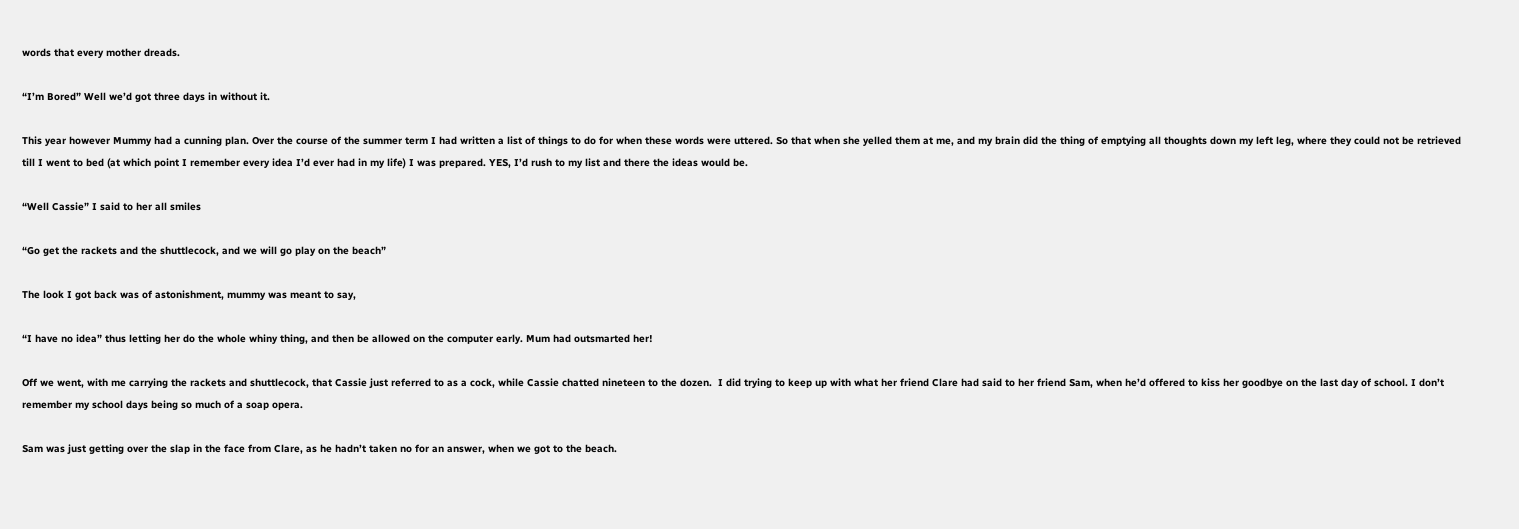words that every mother dreads.

“I’m Bored” Well we’d got three days in without it.

This year however Mummy had a cunning plan. Over the course of the summer term I had written a list of things to do for when these words were uttered. So that when she yelled them at me, and my brain did the thing of emptying all thoughts down my left leg, where they could not be retrieved till I went to bed (at which point I remember every idea I’d ever had in my life) I was prepared. YES, I’d rush to my list and there the ideas would be.

“Well Cassie” I said to her all smiles

“Go get the rackets and the shuttlecock, and we will go play on the beach”

The look I got back was of astonishment, mummy was meant to say,

“I have no idea” thus letting her do the whole whiny thing, and then be allowed on the computer early. Mum had outsmarted her!

Off we went, with me carrying the rackets and shuttlecock, that Cassie just referred to as a cock, while Cassie chatted nineteen to the dozen.  I did trying to keep up with what her friend Clare had said to her friend Sam, when he’d offered to kiss her goodbye on the last day of school. I don’t remember my school days being so much of a soap opera.

Sam was just getting over the slap in the face from Clare, as he hadn’t taken no for an answer, when we got to the beach.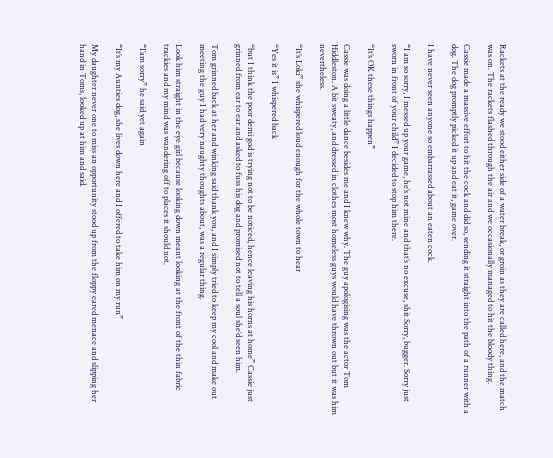Rackets at the ready we stood either side of a water break, or groin as they are called here, and the match was on. The rackets flashed through the air and we occasionally managed to hit the bloody thing.

Cassie made a massive effort to hit the cock and did so, sending it straight into the path of a runner with a dog. The dog promptly picked it up and eat it, game over.

I have never seen anyone so embarrassed about an eaten cock.

“I am so sorry, I messed up your game, he’s not mine and that’s no excuse, shit Sorry, bugger. Sorry just sworn in front of your child” I decided to stop him there.

“It’s OK these things happen”

Cassie was doing a little dance besides me and I knew why. The guy apologising was the actor Tom Hiddleston. A bit sweaty, and dressed in clothes most homeless guys would have thrown out but it was him nevertheless.

“It’s Loki” she whispered loud enough for the whole town to hear

“Yes it is” I whispered back

“but I think the poor demi god is trying not to be noticed, hence leaving his horns at home” Cassie just grinned from ear to ear and asked to fuss his dog and promised not to tell a soul she’d seen him.

Tom grinned back at her and winking said thank you, and I simply tried to keep my cool and make out meeting the guy I had very naughty thoughts about, was a regular thing.

Look him straight in the eye girl because looking down meant looking at the front of the thin fabric trackies and my mind was wandering off to places it should not.

“I’am sorry” he said yet again

“It’s my Aunties dog, she lives down here and I offered to take him on my run”

My daughter never one to miss an opportunity stood up from the floppy eared menace and slipping her hand in Toms, looked up at him and said.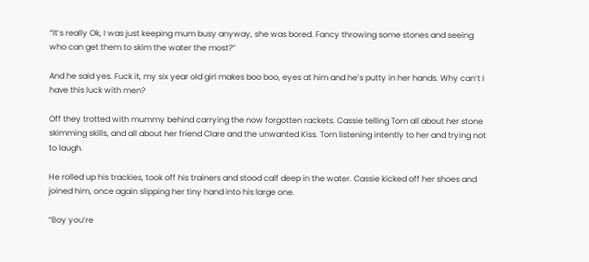“It’s really Ok, I was just keeping mum busy anyway, she was bored. Fancy throwing some stones and seeing who can get them to skim the water the most?”

And he said yes. Fuck it, my six year old girl makes boo boo, eyes at him and he’s putty in her hands. Why can’t I have this luck with men?

Off they trotted with mummy behind carrying the now forgotten rackets. Cassie telling Tom all about her stone skimming skills, and all about her friend Clare and the unwanted Kiss. Tom listening intently to her and trying not to laugh.

He rolled up his trackies, took off his trainers and stood calf deep in the water. Cassie kicked off her shoes and joined him, once again slipping her tiny hand into his large one.

“Boy you’re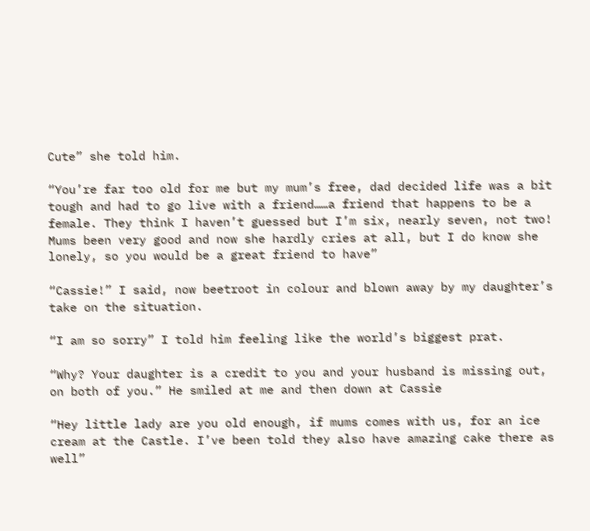Cute” she told him.

“You’re far too old for me but my mum’s free, dad decided life was a bit tough and had to go live with a friend……a friend that happens to be a female. They think I haven’t guessed but I’m six, nearly seven, not two! Mums been very good and now she hardly cries at all, but I do know she lonely, so you would be a great friend to have”

“Cassie!” I said, now beetroot in colour and blown away by my daughter’s take on the situation.

“I am so sorry” I told him feeling like the world’s biggest prat.

“Why? Your daughter is a credit to you and your husband is missing out, on both of you.” He smiled at me and then down at Cassie

“Hey little lady are you old enough, if mums comes with us, for an ice cream at the Castle. I’ve been told they also have amazing cake there as well”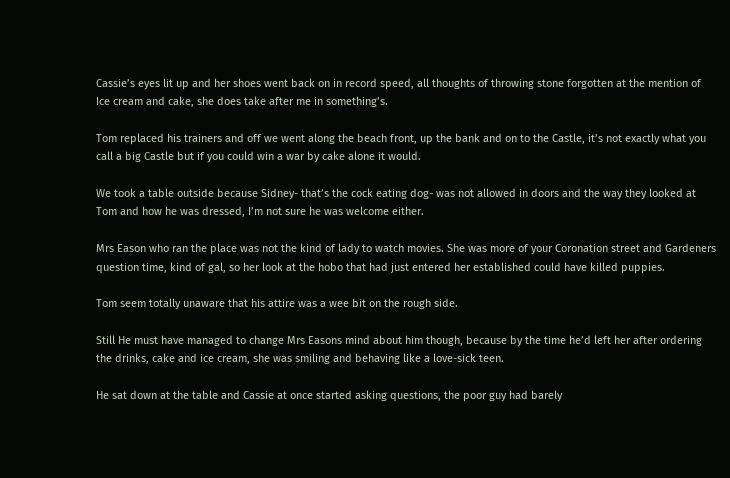Cassie’s eyes lit up and her shoes went back on in record speed, all thoughts of throwing stone forgotten at the mention of Ice cream and cake, she does take after me in something’s.

Tom replaced his trainers and off we went along the beach front, up the bank and on to the Castle, it’s not exactly what you call a big Castle but if you could win a war by cake alone it would.

We took a table outside because Sidney- that’s the cock eating dog- was not allowed in doors and the way they looked at Tom and how he was dressed, I’m not sure he was welcome either.

Mrs Eason who ran the place was not the kind of lady to watch movies. She was more of your Coronation street and Gardeners question time, kind of gal, so her look at the hobo that had just entered her established could have killed puppies.

Tom seem totally unaware that his attire was a wee bit on the rough side.

Still He must have managed to change Mrs Easons mind about him though, because by the time he’d left her after ordering the drinks, cake and ice cream, she was smiling and behaving like a love-sick teen.

He sat down at the table and Cassie at once started asking questions, the poor guy had barely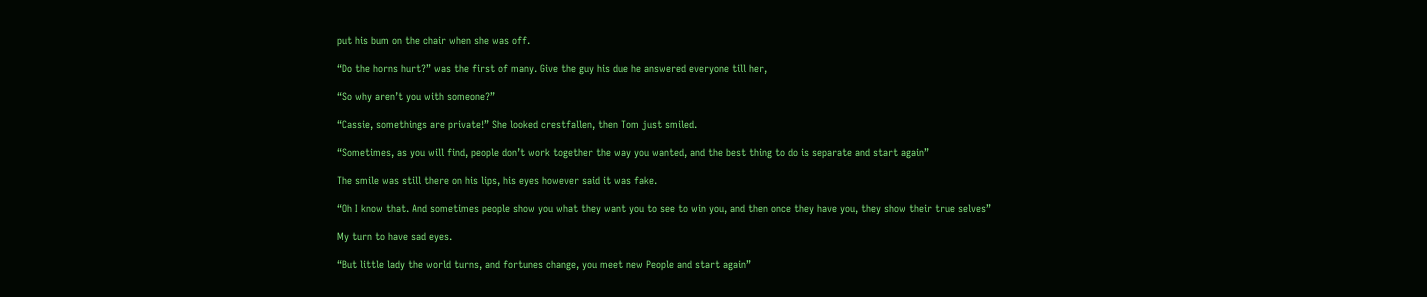put his bum on the chair when she was off.

“Do the horns hurt?” was the first of many. Give the guy his due he answered everyone till her,

“So why aren’t you with someone?”

“Cassie, somethings are private!” She looked crestfallen, then Tom just smiled.

“Sometimes, as you will find, people don’t work together the way you wanted, and the best thing to do is separate and start again”

The smile was still there on his lips, his eyes however said it was fake.

“Oh I know that. And sometimes people show you what they want you to see to win you, and then once they have you, they show their true selves”

My turn to have sad eyes.

“But little lady the world turns, and fortunes change, you meet new People and start again”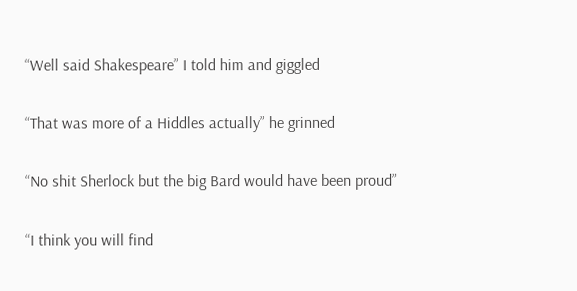“Well said Shakespeare” I told him and giggled

“That was more of a Hiddles actually” he grinned

“No shit Sherlock but the big Bard would have been proud”

“I think you will find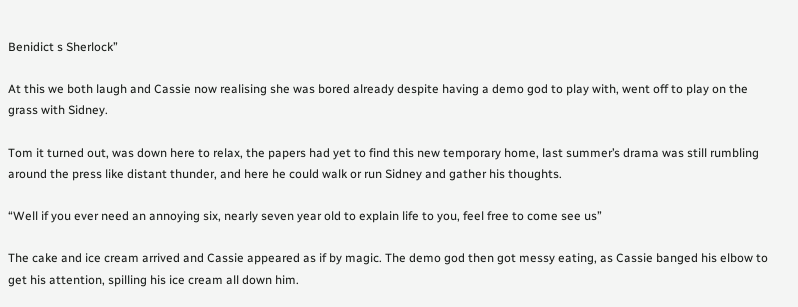Benidict s Sherlock”

At this we both laugh and Cassie now realising she was bored already despite having a demo god to play with, went off to play on the grass with Sidney.

Tom it turned out, was down here to relax, the papers had yet to find this new temporary home, last summer’s drama was still rumbling  around the press like distant thunder, and here he could walk or run Sidney and gather his thoughts.

“Well if you ever need an annoying six, nearly seven year old to explain life to you, feel free to come see us”

The cake and ice cream arrived and Cassie appeared as if by magic. The demo god then got messy eating, as Cassie banged his elbow to get his attention, spilling his ice cream all down him.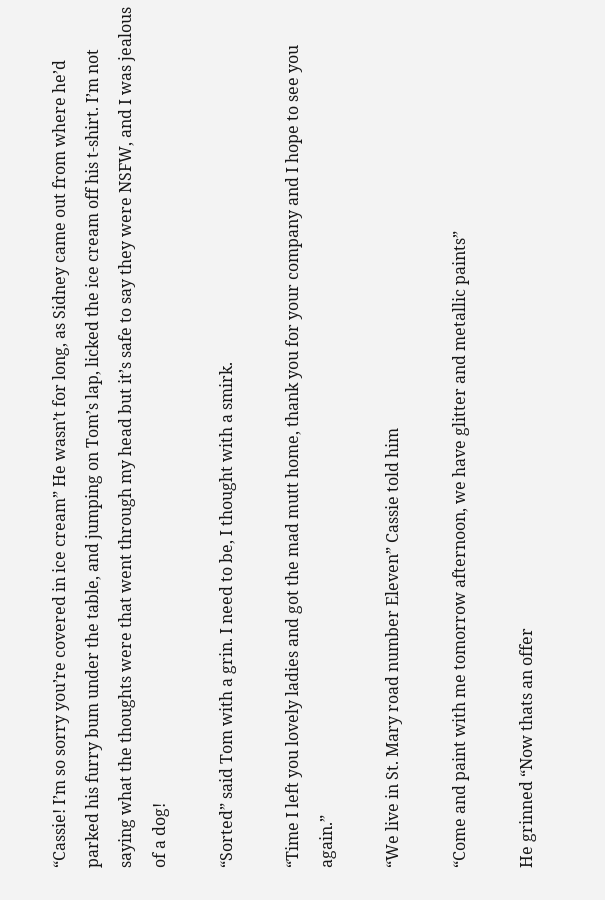“Cassie! I’m so sorry you’re covered in ice cream” He wasn’t for long, as Sidney came out from where he’d parked his furry bum under the table, and jumping on Tom’s lap, licked the ice cream off his t-shirt. I’m not saying what the thoughts were that went through my head but it’s safe to say they were NSFW, and I was jealous of a dog!

“Sorted” said Tom with a grin. I need to be, I thought with a smirk.

“Time I left you lovely ladies and got the mad mutt home, thank you for your company and I hope to see you again.”

“We live in St. Mary road number Eleven” Cassie told him

“Come and paint with me tomorrow afternoon, we have glitter and metallic paints”

He grinned “Now thats an offer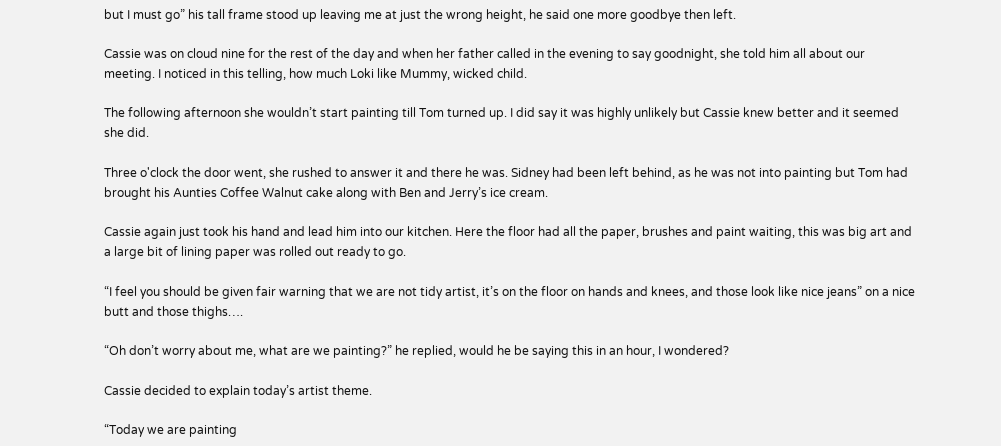but I must go” his tall frame stood up leaving me at just the wrong height, he said one more goodbye then left.

Cassie was on cloud nine for the rest of the day and when her father called in the evening to say goodnight, she told him all about our meeting. I noticed in this telling, how much Loki like Mummy, wicked child.

The following afternoon she wouldn’t start painting till Tom turned up. I did say it was highly unlikely but Cassie knew better and it seemed she did.

Three o'clock the door went, she rushed to answer it and there he was. Sidney had been left behind, as he was not into painting but Tom had brought his Aunties Coffee Walnut cake along with Ben and Jerry’s ice cream.

Cassie again just took his hand and lead him into our kitchen. Here the floor had all the paper, brushes and paint waiting, this was big art and a large bit of lining paper was rolled out ready to go.

“I feel you should be given fair warning that we are not tidy artist, it’s on the floor on hands and knees, and those look like nice jeans” on a nice butt and those thighs….

“Oh don’t worry about me, what are we painting?” he replied, would he be saying this in an hour, I wondered?

Cassie decided to explain today’s artist theme.

“Today we are painting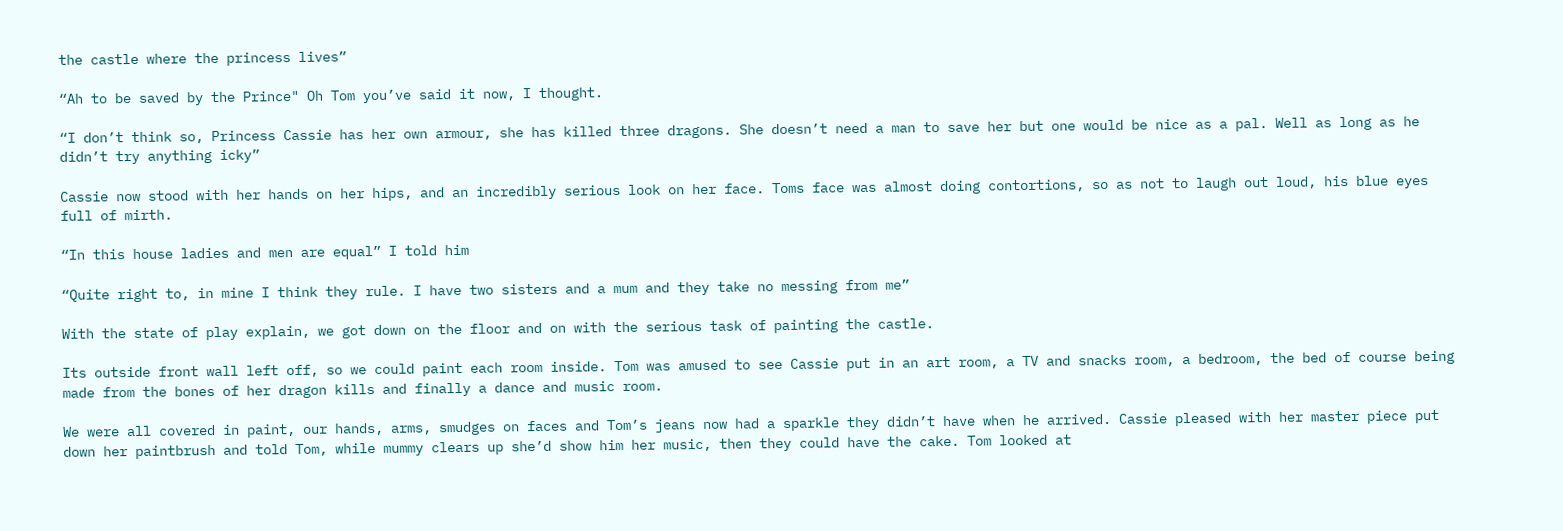the castle where the princess lives”

“Ah to be saved by the Prince" Oh Tom you’ve said it now, I thought.

“I don’t think so, Princess Cassie has her own armour, she has killed three dragons. She doesn’t need a man to save her but one would be nice as a pal. Well as long as he didn’t try anything icky”

Cassie now stood with her hands on her hips, and an incredibly serious look on her face. Toms face was almost doing contortions, so as not to laugh out loud, his blue eyes full of mirth.

“In this house ladies and men are equal” I told him

“Quite right to, in mine I think they rule. I have two sisters and a mum and they take no messing from me”

With the state of play explain, we got down on the floor and on with the serious task of painting the castle.

Its outside front wall left off, so we could paint each room inside. Tom was amused to see Cassie put in an art room, a TV and snacks room, a bedroom, the bed of course being made from the bones of her dragon kills and finally a dance and music room.

We were all covered in paint, our hands, arms, smudges on faces and Tom’s jeans now had a sparkle they didn’t have when he arrived. Cassie pleased with her master piece put down her paintbrush and told Tom, while mummy clears up she’d show him her music, then they could have the cake. Tom looked at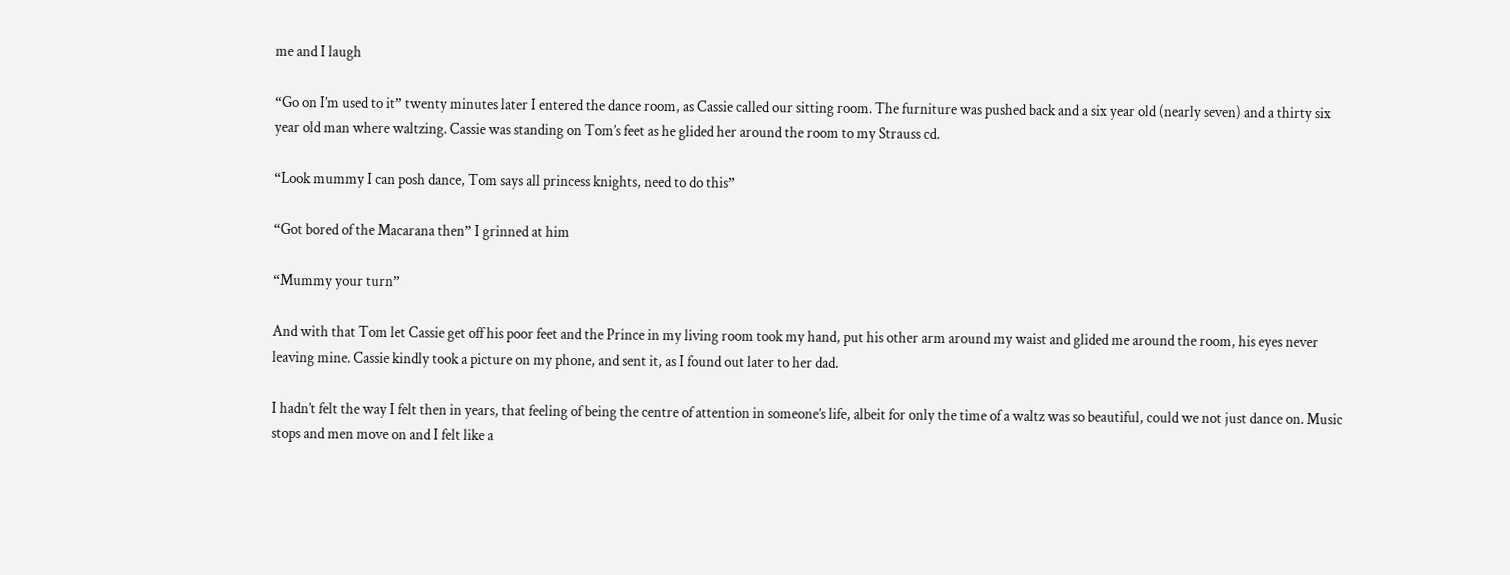me and I laugh

“Go on I’m used to it” twenty minutes later I entered the dance room, as Cassie called our sitting room. The furniture was pushed back and a six year old (nearly seven) and a thirty six year old man where waltzing. Cassie was standing on Tom’s feet as he glided her around the room to my Strauss cd.

“Look mummy I can posh dance, Tom says all princess knights, need to do this”

“Got bored of the Macarana then” I grinned at him

“Mummy your turn”

And with that Tom let Cassie get off his poor feet and the Prince in my living room took my hand, put his other arm around my waist and glided me around the room, his eyes never leaving mine. Cassie kindly took a picture on my phone, and sent it, as I found out later to her dad.

I hadn’t felt the way I felt then in years, that feeling of being the centre of attention in someone’s life, albeit for only the time of a waltz was so beautiful, could we not just dance on. Music stops and men move on and I felt like a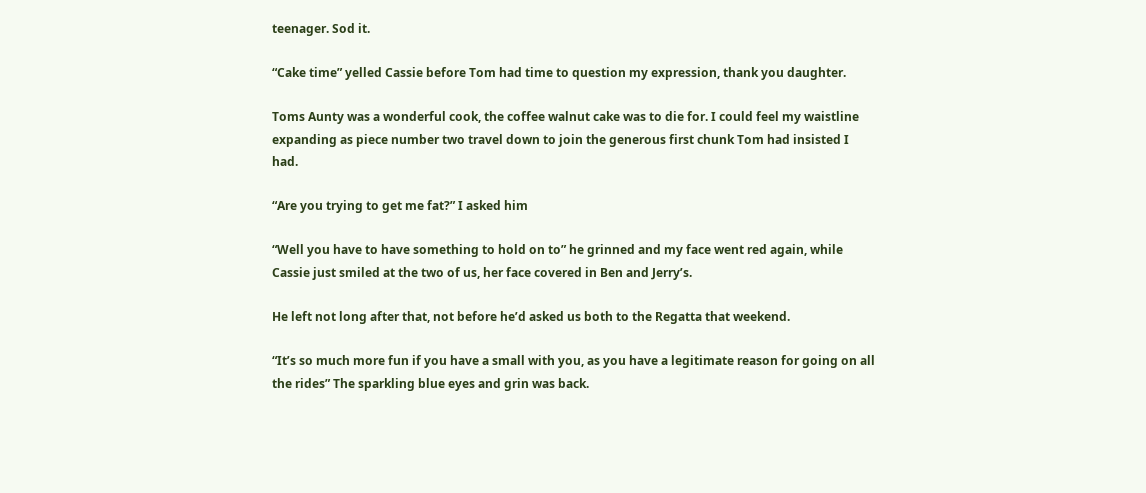teenager. Sod it.

“Cake time” yelled Cassie before Tom had time to question my expression, thank you daughter.

Toms Aunty was a wonderful cook, the coffee walnut cake was to die for. I could feel my waistline expanding as piece number two travel down to join the generous first chunk Tom had insisted I had.

“Are you trying to get me fat?” I asked him

“Well you have to have something to hold on to” he grinned and my face went red again, while Cassie just smiled at the two of us, her face covered in Ben and Jerry’s.

He left not long after that, not before he’d asked us both to the Regatta that weekend.

“It’s so much more fun if you have a small with you, as you have a legitimate reason for going on all the rides” The sparkling blue eyes and grin was back.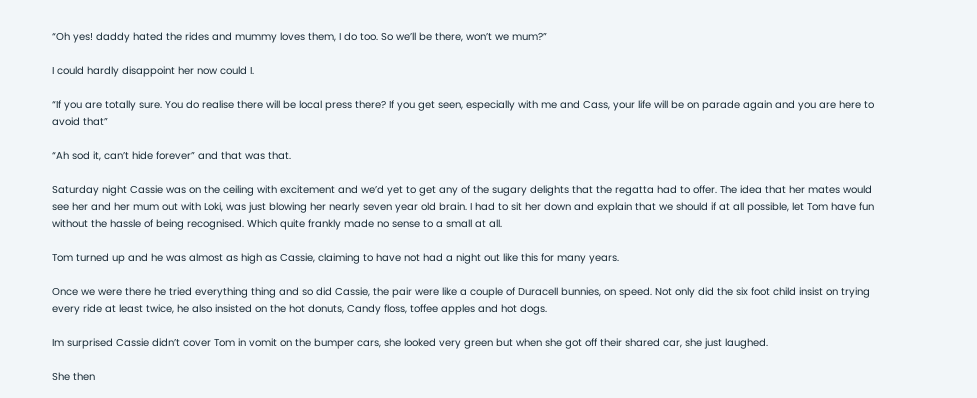“Oh yes! daddy hated the rides and mummy loves them, I do too. So we’ll be there, won’t we mum?”

I could hardly disappoint her now could I.

“If you are totally sure. You do realise there will be local press there? If you get seen, especially with me and Cass, your life will be on parade again and you are here to avoid that”

“Ah sod it, can’t hide forever” and that was that.

Saturday night Cassie was on the ceiling with excitement and we’d yet to get any of the sugary delights that the regatta had to offer. The idea that her mates would see her and her mum out with Loki, was just blowing her nearly seven year old brain. I had to sit her down and explain that we should if at all possible, let Tom have fun without the hassle of being recognised. Which quite frankly made no sense to a small at all.

Tom turned up and he was almost as high as Cassie, claiming to have not had a night out like this for many years.

Once we were there he tried everything thing and so did Cassie, the pair were like a couple of Duracell bunnies, on speed. Not only did the six foot child insist on trying every ride at least twice, he also insisted on the hot donuts, Candy floss, toffee apples and hot dogs.

Im surprised Cassie didn’t cover Tom in vomit on the bumper cars, she looked very green but when she got off their shared car, she just laughed.

She then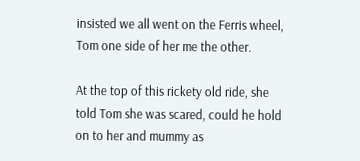insisted we all went on the Ferris wheel, Tom one side of her me the other.

At the top of this rickety old ride, she told Tom she was scared, could he hold on to her and mummy as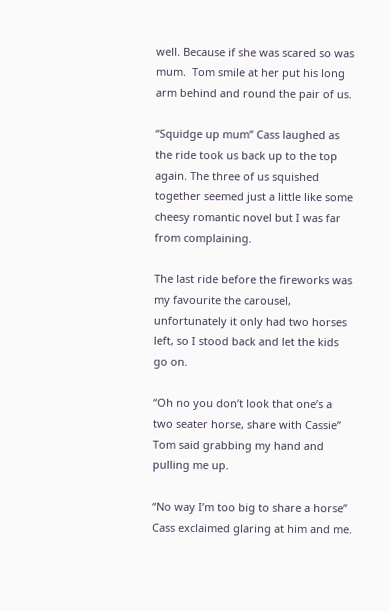well. Because if she was scared so was mum.  Tom smile at her put his long arm behind and round the pair of us.

“Squidge up mum” Cass laughed as the ride took us back up to the top again. The three of us squished together seemed just a little like some cheesy romantic novel but I was far from complaining.

The last ride before the fireworks was my favourite the carousel, unfortunately it only had two horses left, so I stood back and let the kids go on.

“Oh no you don’t look that one’s a two seater horse, share with Cassie” Tom said grabbing my hand and pulling me up.

“No way I’m too big to share a horse” Cass exclaimed glaring at him and me.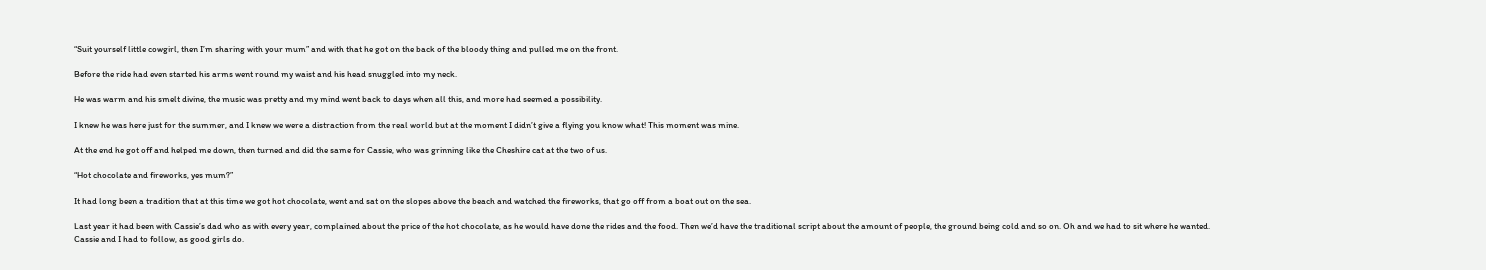“Suit yourself little cowgirl, then I’m sharing with your mum” and with that he got on the back of the bloody thing and pulled me on the front.

Before the ride had even started his arms went round my waist and his head snuggled into my neck.

He was warm and his smelt divine, the music was pretty and my mind went back to days when all this, and more had seemed a possibility.

I knew he was here just for the summer, and I knew we were a distraction from the real world but at the moment I didn’t give a flying you know what! This moment was mine.

At the end he got off and helped me down, then turned and did the same for Cassie, who was grinning like the Cheshire cat at the two of us.

“Hot chocolate and fireworks, yes mum?”

It had long been a tradition that at this time we got hot chocolate, went and sat on the slopes above the beach and watched the fireworks, that go off from a boat out on the sea.

Last year it had been with Cassie’s dad who as with every year, complained about the price of the hot chocolate, as he would have done the rides and the food. Then we’d have the traditional script about the amount of people, the ground being cold and so on. Oh and we had to sit where he wanted. Cassie and I had to follow, as good girls do.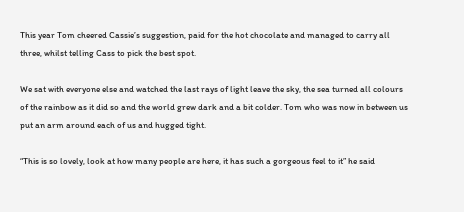This year Tom cheered Cassie’s suggestion, paid for the hot chocolate and managed to carry all three, whilst telling Cass to pick the best spot.

We sat with everyone else and watched the last rays of light leave the sky, the sea turned all colours of the rainbow as it did so and the world grew dark and a bit colder. Tom who was now in between us put an arm around each of us and hugged tight.

“This is so lovely, look at how many people are here, it has such a gorgeous feel to it” he said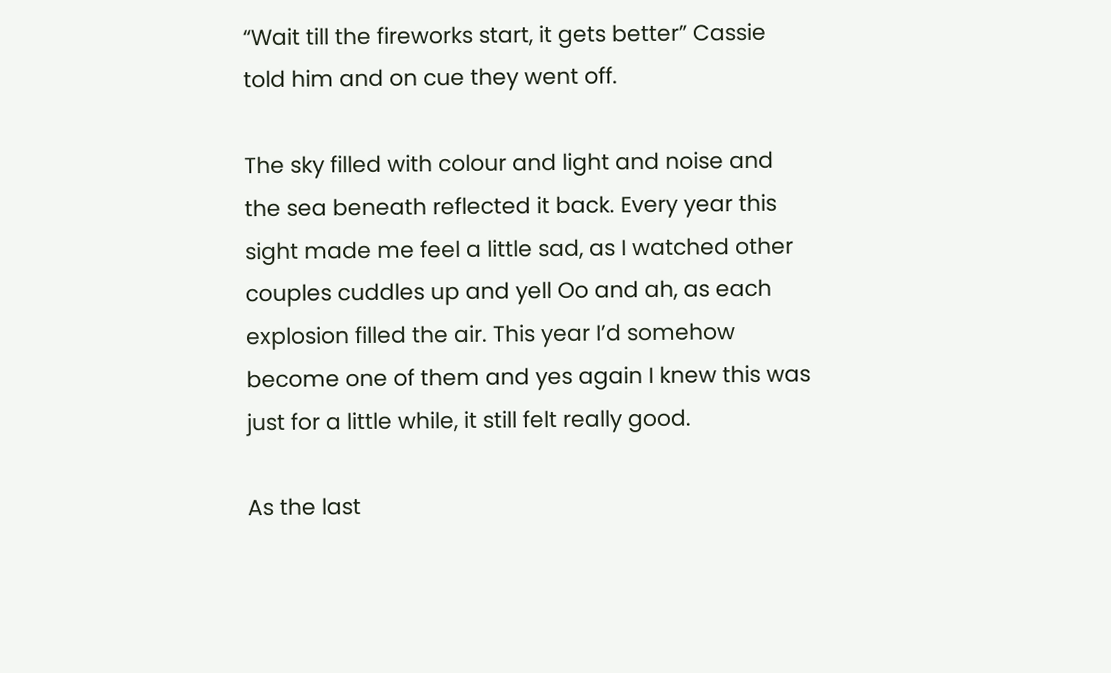“Wait till the fireworks start, it gets better” Cassie told him and on cue they went off.

The sky filled with colour and light and noise and the sea beneath reflected it back. Every year this sight made me feel a little sad, as I watched other couples cuddles up and yell Oo and ah, as each explosion filled the air. This year I’d somehow become one of them and yes again I knew this was just for a little while, it still felt really good.

As the last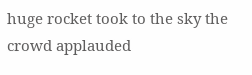huge rocket took to the sky the crowd applauded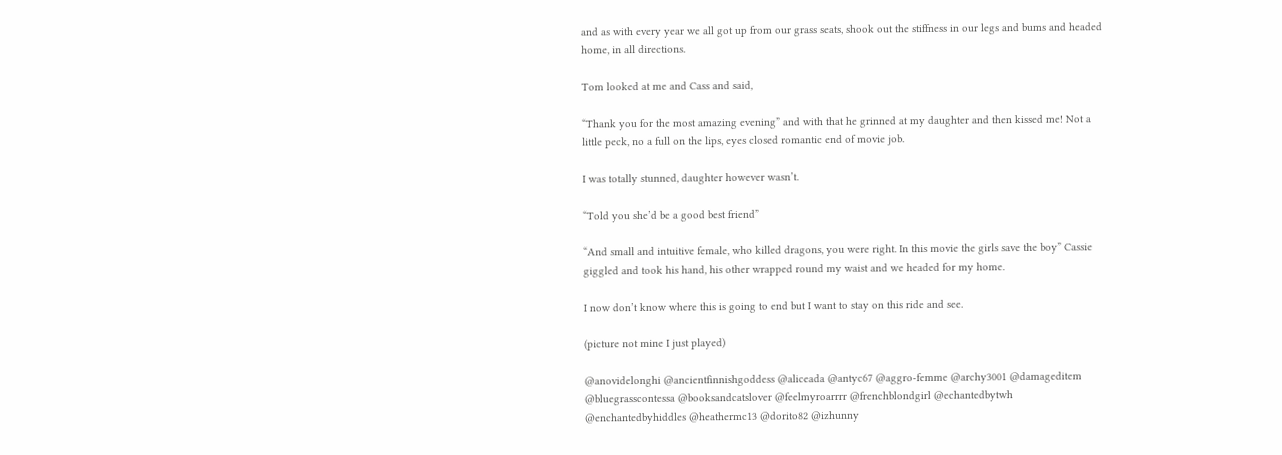and as with every year we all got up from our grass seats, shook out the stiffness in our legs and bums and headed home, in all directions.

Tom looked at me and Cass and said,

“Thank you for the most amazing evening” and with that he grinned at my daughter and then kissed me! Not a little peck, no a full on the lips, eyes closed romantic end of movie job.

I was totally stunned, daughter however wasn’t.

“Told you she’d be a good best friend”

“And small and intuitive female, who killed dragons, you were right. In this movie the girls save the boy” Cassie giggled and took his hand, his other wrapped round my waist and we headed for my home.

I now don’t know where this is going to end but I want to stay on this ride and see.

(picture not mine I just played)

@anovidelonghi @ancientfinnishgoddess @aliceada @antyc67 @aggro-femme @archy3001 @damageditem @bluegrasscontessa @booksandcatslover @feelmyroarrrr @frenchblondgirl @echantedbytwh @enchantedbyhiddles @heathermc13 @dorito82 @izhunny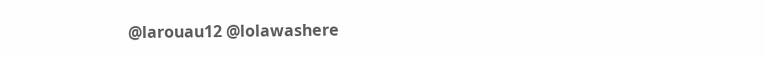@larouau12 @lolawashere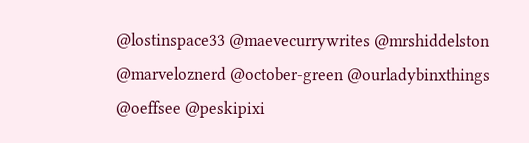@lostinspace33 @maevecurrywrites @mrshiddelston @marveloznerd @october-green @ourladybinxthings @oeffsee @peskipixi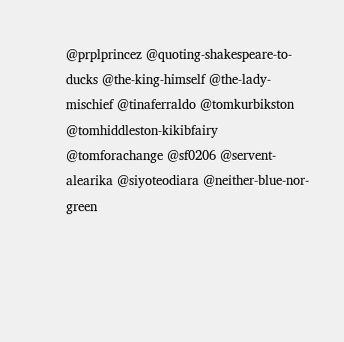@prplprincez @quoting-shakespeare-to-ducks @the-king-himself @the-lady-mischief @tinaferraldo @tomkurbikston @tomhiddleston-kikibfairy @tomforachange @sf0206 @servent-alearika @siyoteodiara @neither-blue-nor-green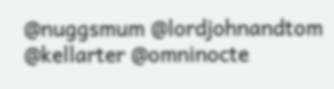@nuggsmum @lordjohnandtom @kellarter @omninocte